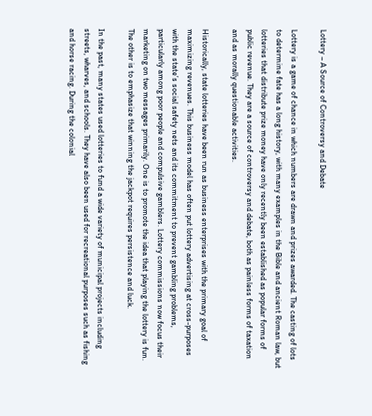Lottery – A Source of Controversy and Debate

Lottery is a game of chance in which numbers are drawn and prizes awarded. The casting of lots to determine fate has a long history, with many examples in the Bible and ancient Roman law, but lotteries that distribute prize money have only recently been established as popular forms of public revenue. They are a source of controversy and debate, both as painless forms of taxation and as morally questionable activities.

Historically, state lotteries have been run as business enterprises with the primary goal of maximizing revenues. This business model has often put lottery advertising at cross-purposes with the state’s social safety nets and its commitment to prevent gambling problems, particularly among poor people and compulsive gamblers. Lottery commissions now focus their marketing on two messages primarily. One is to promote the idea that playing the lottery is fun. The other is to emphasize that winning the jackpot requires persistence and luck.

In the past, many states used lotteries to fund a wide variety of municipal projects including streets, wharves, and schools. They have also been used for recreational purposes such as fishing and horse racing. During the colonial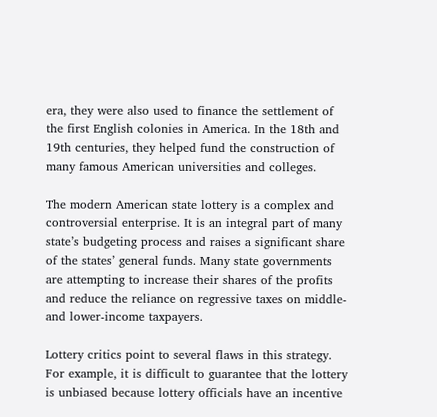era, they were also used to finance the settlement of the first English colonies in America. In the 18th and 19th centuries, they helped fund the construction of many famous American universities and colleges.

The modern American state lottery is a complex and controversial enterprise. It is an integral part of many state’s budgeting process and raises a significant share of the states’ general funds. Many state governments are attempting to increase their shares of the profits and reduce the reliance on regressive taxes on middle- and lower-income taxpayers.

Lottery critics point to several flaws in this strategy. For example, it is difficult to guarantee that the lottery is unbiased because lottery officials have an incentive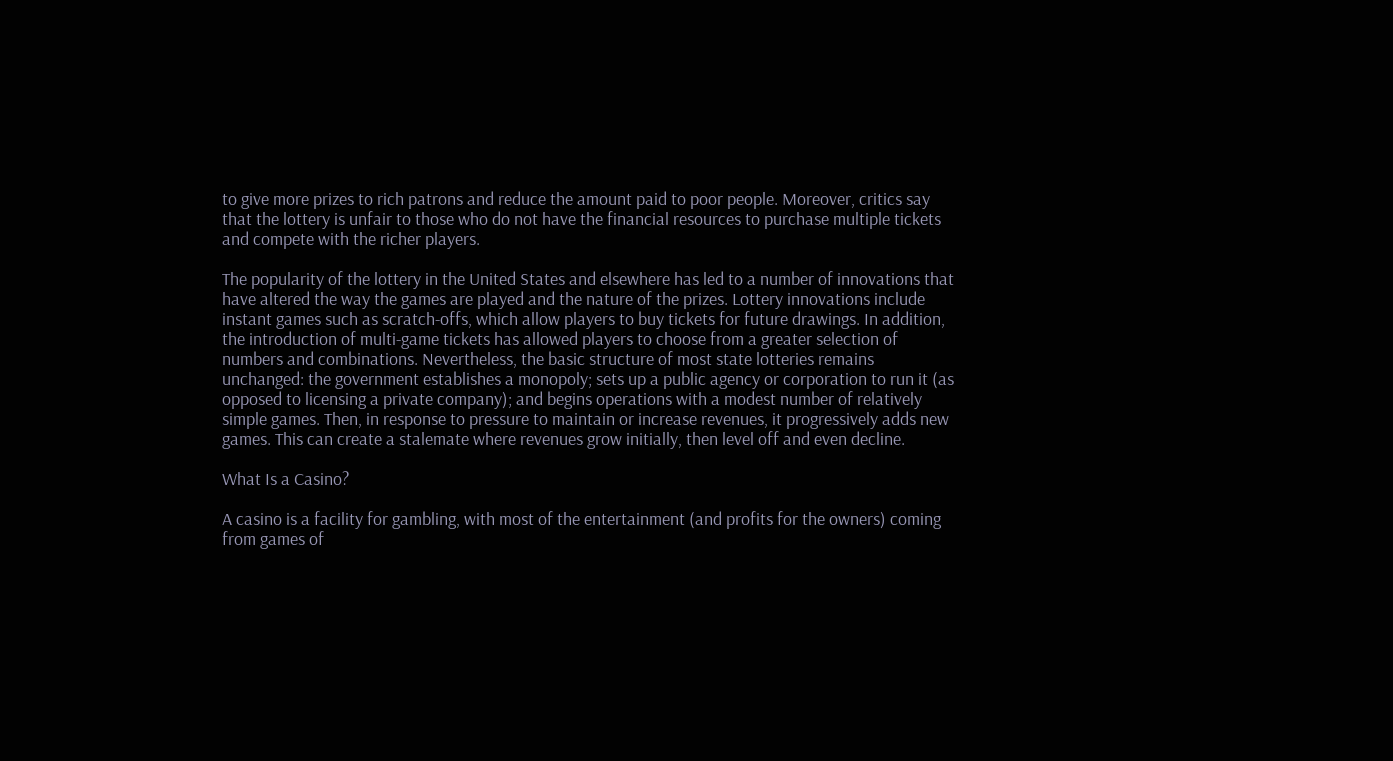to give more prizes to rich patrons and reduce the amount paid to poor people. Moreover, critics say that the lottery is unfair to those who do not have the financial resources to purchase multiple tickets and compete with the richer players.

The popularity of the lottery in the United States and elsewhere has led to a number of innovations that have altered the way the games are played and the nature of the prizes. Lottery innovations include instant games such as scratch-offs, which allow players to buy tickets for future drawings. In addition, the introduction of multi-game tickets has allowed players to choose from a greater selection of numbers and combinations. Nevertheless, the basic structure of most state lotteries remains unchanged: the government establishes a monopoly; sets up a public agency or corporation to run it (as opposed to licensing a private company); and begins operations with a modest number of relatively simple games. Then, in response to pressure to maintain or increase revenues, it progressively adds new games. This can create a stalemate where revenues grow initially, then level off and even decline.

What Is a Casino?

A casino is a facility for gambling, with most of the entertainment (and profits for the owners) coming from games of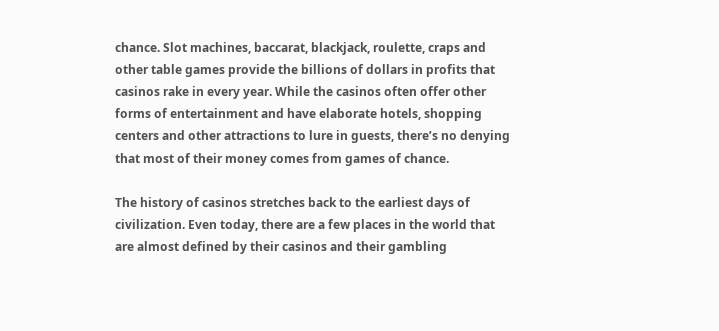chance. Slot machines, baccarat, blackjack, roulette, craps and other table games provide the billions of dollars in profits that casinos rake in every year. While the casinos often offer other forms of entertainment and have elaborate hotels, shopping centers and other attractions to lure in guests, there’s no denying that most of their money comes from games of chance.

The history of casinos stretches back to the earliest days of civilization. Even today, there are a few places in the world that are almost defined by their casinos and their gambling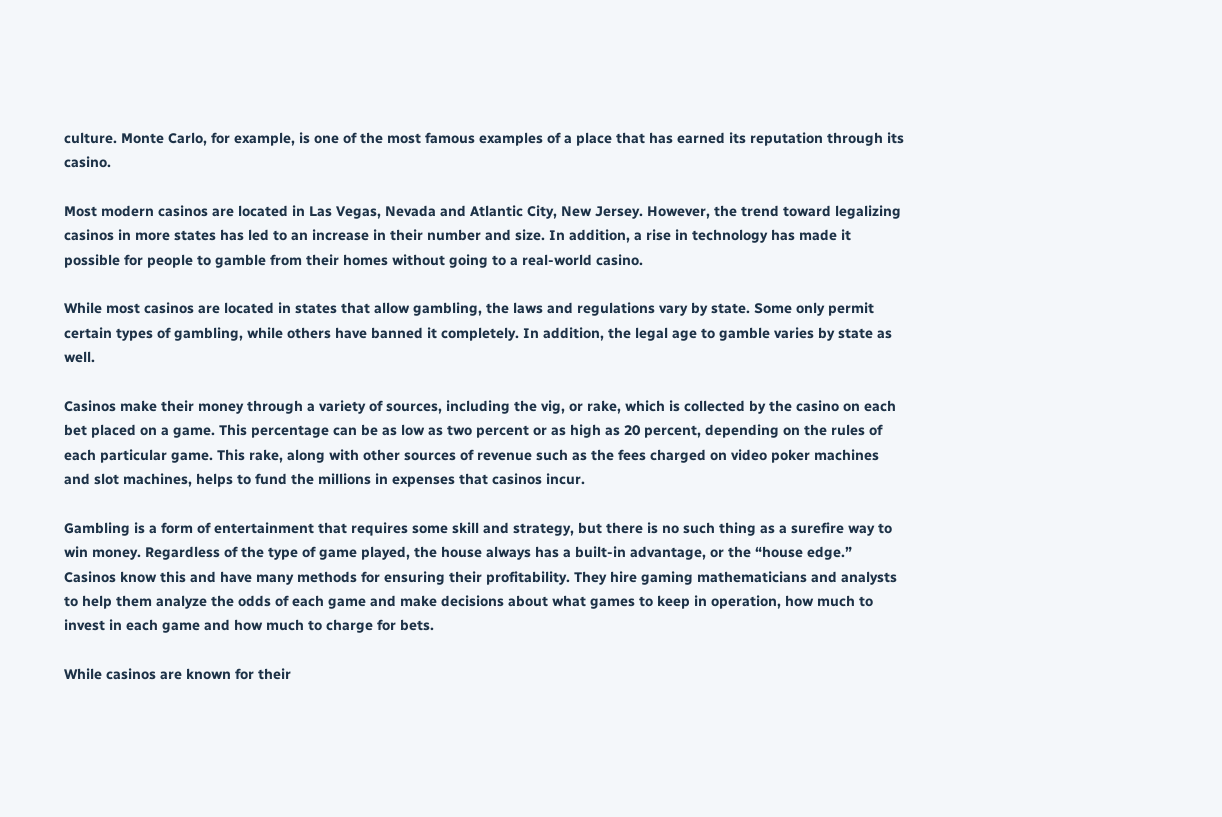culture. Monte Carlo, for example, is one of the most famous examples of a place that has earned its reputation through its casino.

Most modern casinos are located in Las Vegas, Nevada and Atlantic City, New Jersey. However, the trend toward legalizing casinos in more states has led to an increase in their number and size. In addition, a rise in technology has made it possible for people to gamble from their homes without going to a real-world casino.

While most casinos are located in states that allow gambling, the laws and regulations vary by state. Some only permit certain types of gambling, while others have banned it completely. In addition, the legal age to gamble varies by state as well.

Casinos make their money through a variety of sources, including the vig, or rake, which is collected by the casino on each bet placed on a game. This percentage can be as low as two percent or as high as 20 percent, depending on the rules of each particular game. This rake, along with other sources of revenue such as the fees charged on video poker machines and slot machines, helps to fund the millions in expenses that casinos incur.

Gambling is a form of entertainment that requires some skill and strategy, but there is no such thing as a surefire way to win money. Regardless of the type of game played, the house always has a built-in advantage, or the “house edge.” Casinos know this and have many methods for ensuring their profitability. They hire gaming mathematicians and analysts to help them analyze the odds of each game and make decisions about what games to keep in operation, how much to invest in each game and how much to charge for bets.

While casinos are known for their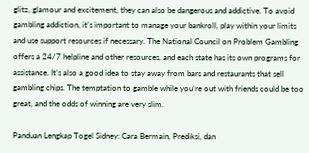glitz, glamour and excitement, they can also be dangerous and addictive. To avoid gambling addiction, it’s important to manage your bankroll, play within your limits and use support resources if necessary. The National Council on Problem Gambling offers a 24/7 helpline and other resources, and each state has its own programs for assistance. It’s also a good idea to stay away from bars and restaurants that sell gambling chips. The temptation to gamble while you’re out with friends could be too great, and the odds of winning are very slim.

Panduan Lengkap Togel Sidney: Cara Bermain, Prediksi, dan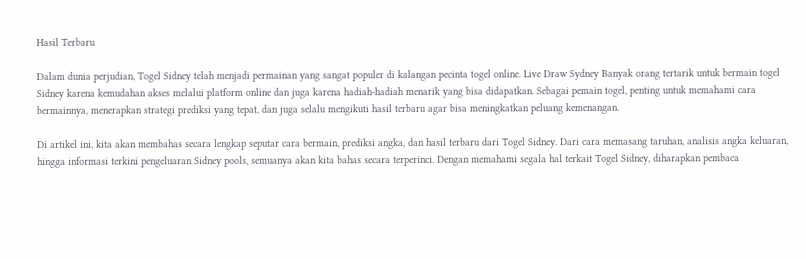Hasil Terbaru

Dalam dunia perjudian, Togel Sidney telah menjadi permainan yang sangat populer di kalangan pecinta togel online. Live Draw Sydney Banyak orang tertarik untuk bermain togel Sidney karena kemudahan akses melalui platform online dan juga karena hadiah-hadiah menarik yang bisa didapatkan. Sebagai pemain togel, penting untuk memahami cara bermainnya, menerapkan strategi prediksi yang tepat, dan juga selalu mengikuti hasil terbaru agar bisa meningkatkan peluang kemenangan.

Di artikel ini, kita akan membahas secara lengkap seputar cara bermain, prediksi angka, dan hasil terbaru dari Togel Sidney. Dari cara memasang taruhan, analisis angka keluaran, hingga informasi terkini pengeluaran Sidney pools, semuanya akan kita bahas secara terperinci. Dengan memahami segala hal terkait Togel Sidney, diharapkan pembaca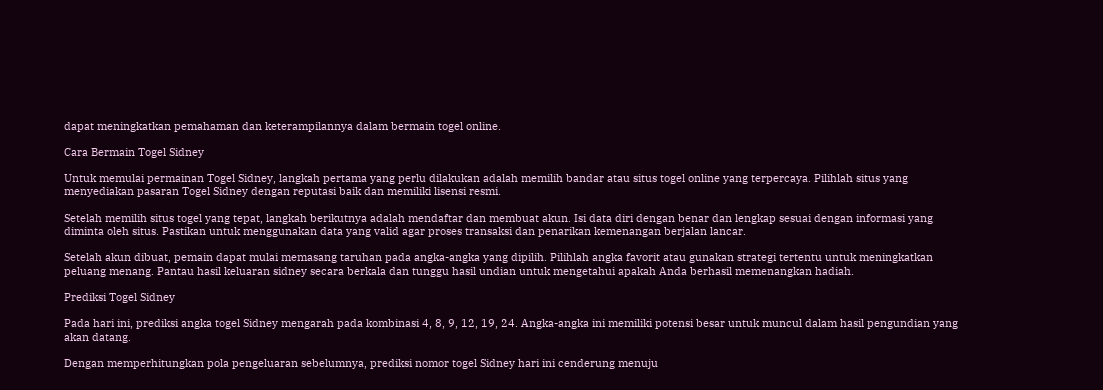dapat meningkatkan pemahaman dan keterampilannya dalam bermain togel online.

Cara Bermain Togel Sidney

Untuk memulai permainan Togel Sidney, langkah pertama yang perlu dilakukan adalah memilih bandar atau situs togel online yang terpercaya. Pilihlah situs yang menyediakan pasaran Togel Sidney dengan reputasi baik dan memiliki lisensi resmi.

Setelah memilih situs togel yang tepat, langkah berikutnya adalah mendaftar dan membuat akun. Isi data diri dengan benar dan lengkap sesuai dengan informasi yang diminta oleh situs. Pastikan untuk menggunakan data yang valid agar proses transaksi dan penarikan kemenangan berjalan lancar.

Setelah akun dibuat, pemain dapat mulai memasang taruhan pada angka-angka yang dipilih. Pilihlah angka favorit atau gunakan strategi tertentu untuk meningkatkan peluang menang. Pantau hasil keluaran sidney secara berkala dan tunggu hasil undian untuk mengetahui apakah Anda berhasil memenangkan hadiah.

Prediksi Togel Sidney

Pada hari ini, prediksi angka togel Sidney mengarah pada kombinasi 4, 8, 9, 12, 19, 24. Angka-angka ini memiliki potensi besar untuk muncul dalam hasil pengundian yang akan datang.

Dengan memperhitungkan pola pengeluaran sebelumnya, prediksi nomor togel Sidney hari ini cenderung menuju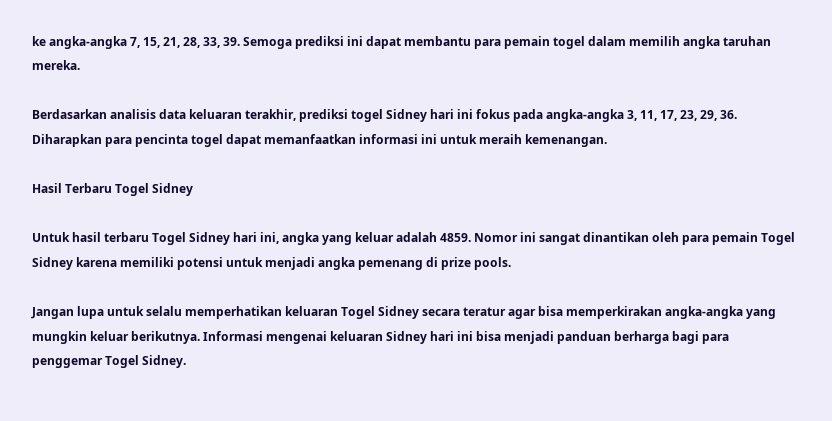ke angka-angka 7, 15, 21, 28, 33, 39. Semoga prediksi ini dapat membantu para pemain togel dalam memilih angka taruhan mereka.

Berdasarkan analisis data keluaran terakhir, prediksi togel Sidney hari ini fokus pada angka-angka 3, 11, 17, 23, 29, 36. Diharapkan para pencinta togel dapat memanfaatkan informasi ini untuk meraih kemenangan.

Hasil Terbaru Togel Sidney

Untuk hasil terbaru Togel Sidney hari ini, angka yang keluar adalah 4859. Nomor ini sangat dinantikan oleh para pemain Togel Sidney karena memiliki potensi untuk menjadi angka pemenang di prize pools.

Jangan lupa untuk selalu memperhatikan keluaran Togel Sidney secara teratur agar bisa memperkirakan angka-angka yang mungkin keluar berikutnya. Informasi mengenai keluaran Sidney hari ini bisa menjadi panduan berharga bagi para penggemar Togel Sidney.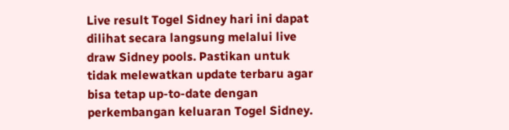Live result Togel Sidney hari ini dapat dilihat secara langsung melalui live draw Sidney pools. Pastikan untuk tidak melewatkan update terbaru agar bisa tetap up-to-date dengan perkembangan keluaran Togel Sidney.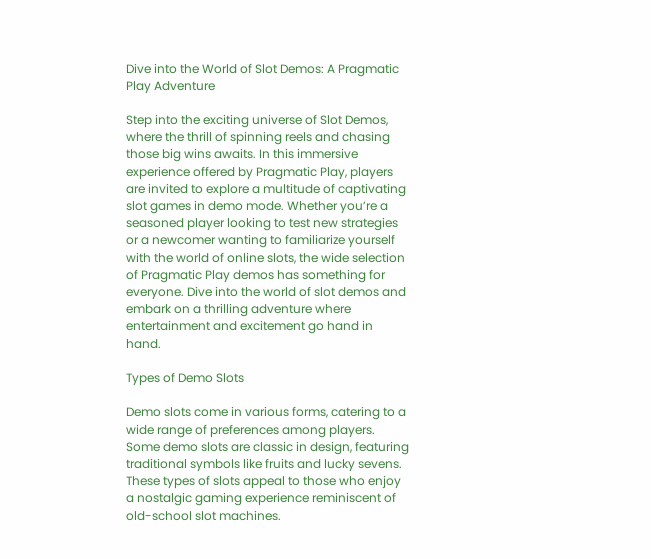Dive into the World of Slot Demos: A Pragmatic Play Adventure

Step into the exciting universe of Slot Demos, where the thrill of spinning reels and chasing those big wins awaits. In this immersive experience offered by Pragmatic Play, players are invited to explore a multitude of captivating slot games in demo mode. Whether you’re a seasoned player looking to test new strategies or a newcomer wanting to familiarize yourself with the world of online slots, the wide selection of Pragmatic Play demos has something for everyone. Dive into the world of slot demos and embark on a thrilling adventure where entertainment and excitement go hand in hand.

Types of Demo Slots

Demo slots come in various forms, catering to a wide range of preferences among players. Some demo slots are classic in design, featuring traditional symbols like fruits and lucky sevens. These types of slots appeal to those who enjoy a nostalgic gaming experience reminiscent of old-school slot machines.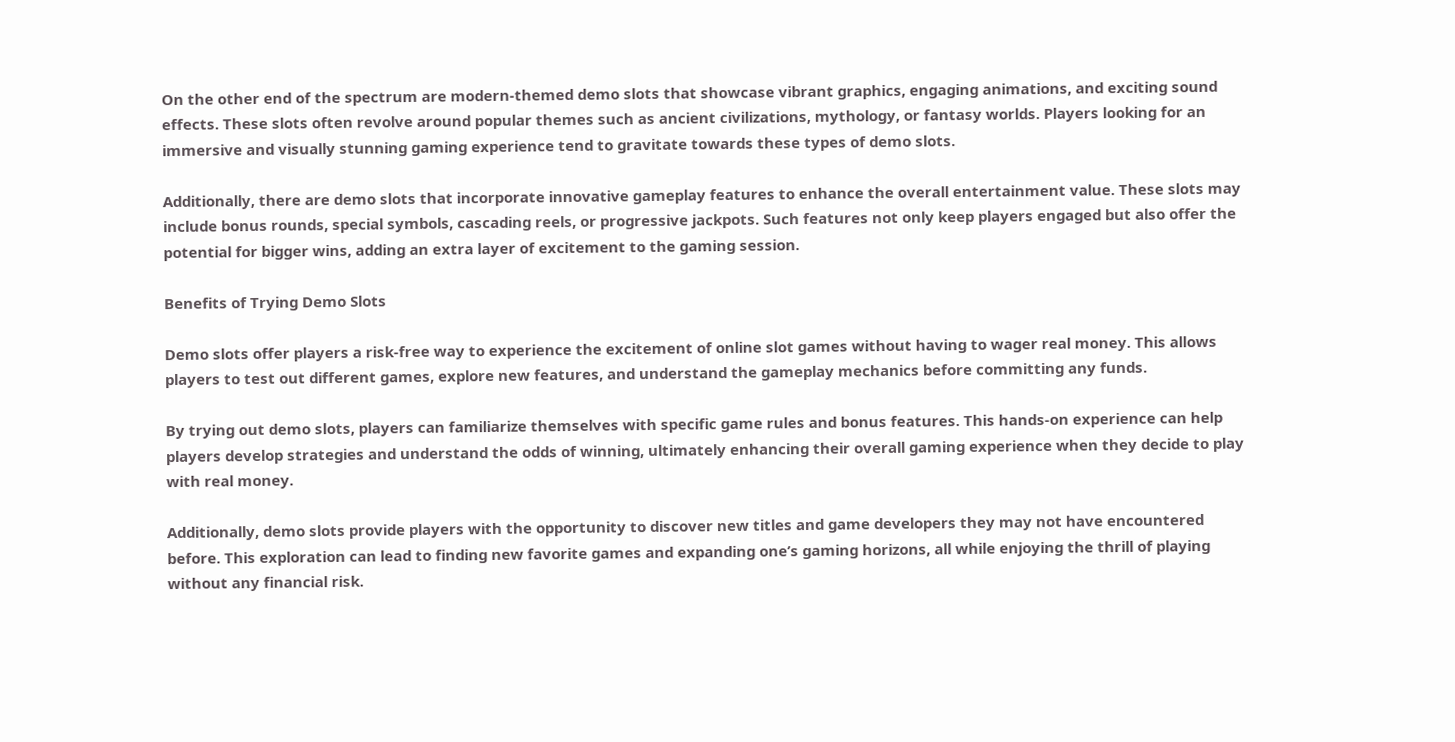On the other end of the spectrum are modern-themed demo slots that showcase vibrant graphics, engaging animations, and exciting sound effects. These slots often revolve around popular themes such as ancient civilizations, mythology, or fantasy worlds. Players looking for an immersive and visually stunning gaming experience tend to gravitate towards these types of demo slots.

Additionally, there are demo slots that incorporate innovative gameplay features to enhance the overall entertainment value. These slots may include bonus rounds, special symbols, cascading reels, or progressive jackpots. Such features not only keep players engaged but also offer the potential for bigger wins, adding an extra layer of excitement to the gaming session.

Benefits of Trying Demo Slots

Demo slots offer players a risk-free way to experience the excitement of online slot games without having to wager real money. This allows players to test out different games, explore new features, and understand the gameplay mechanics before committing any funds.

By trying out demo slots, players can familiarize themselves with specific game rules and bonus features. This hands-on experience can help players develop strategies and understand the odds of winning, ultimately enhancing their overall gaming experience when they decide to play with real money.

Additionally, demo slots provide players with the opportunity to discover new titles and game developers they may not have encountered before. This exploration can lead to finding new favorite games and expanding one’s gaming horizons, all while enjoying the thrill of playing without any financial risk.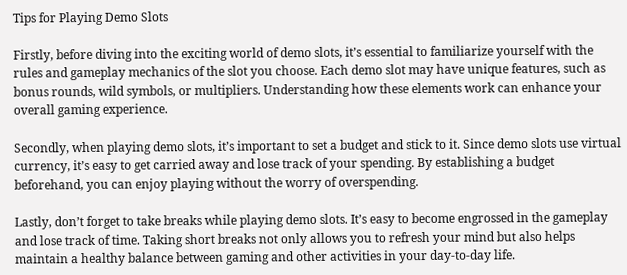Tips for Playing Demo Slots

Firstly, before diving into the exciting world of demo slots, it’s essential to familiarize yourself with the rules and gameplay mechanics of the slot you choose. Each demo slot may have unique features, such as bonus rounds, wild symbols, or multipliers. Understanding how these elements work can enhance your overall gaming experience.

Secondly, when playing demo slots, it’s important to set a budget and stick to it. Since demo slots use virtual currency, it’s easy to get carried away and lose track of your spending. By establishing a budget beforehand, you can enjoy playing without the worry of overspending.

Lastly, don’t forget to take breaks while playing demo slots. It’s easy to become engrossed in the gameplay and lose track of time. Taking short breaks not only allows you to refresh your mind but also helps maintain a healthy balance between gaming and other activities in your day-to-day life.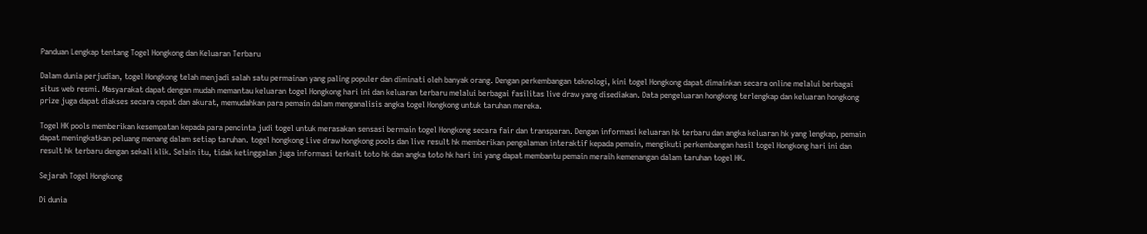Panduan Lengkap tentang Togel Hongkong dan Keluaran Terbaru

Dalam dunia perjudian, togel Hongkong telah menjadi salah satu permainan yang paling populer dan diminati oleh banyak orang. Dengan perkembangan teknologi, kini togel Hongkong dapat dimainkan secara online melalui berbagai situs web resmi. Masyarakat dapat dengan mudah memantau keluaran togel Hongkong hari ini dan keluaran terbaru melalui berbagai fasilitas live draw yang disediakan. Data pengeluaran hongkong terlengkap dan keluaran hongkong prize juga dapat diakses secara cepat dan akurat, memudahkan para pemain dalam menganalisis angka togel Hongkong untuk taruhan mereka.

Togel HK pools memberikan kesempatan kepada para pencinta judi togel untuk merasakan sensasi bermain togel Hongkong secara fair dan transparan. Dengan informasi keluaran hk terbaru dan angka keluaran hk yang lengkap, pemain dapat meningkatkan peluang menang dalam setiap taruhan. togel hongkong Live draw hongkong pools dan live result hk memberikan pengalaman interaktif kepada pemain, mengikuti perkembangan hasil togel Hongkong hari ini dan result hk terbaru dengan sekali klik. Selain itu, tidak ketinggalan juga informasi terkait toto hk dan angka toto hk hari ini yang dapat membantu pemain meraih kemenangan dalam taruhan togel HK.

Sejarah Togel Hongkong

Di dunia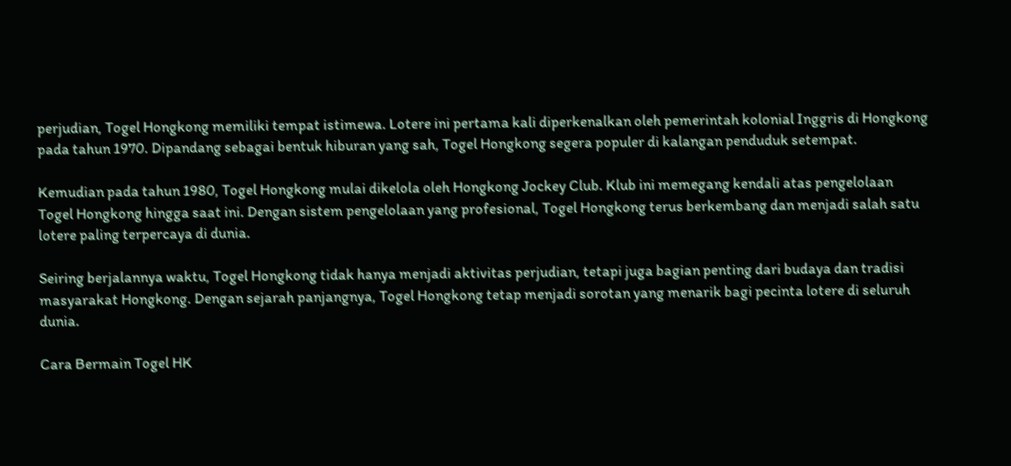perjudian, Togel Hongkong memiliki tempat istimewa. Lotere ini pertama kali diperkenalkan oleh pemerintah kolonial Inggris di Hongkong pada tahun 1970. Dipandang sebagai bentuk hiburan yang sah, Togel Hongkong segera populer di kalangan penduduk setempat.

Kemudian pada tahun 1980, Togel Hongkong mulai dikelola oleh Hongkong Jockey Club. Klub ini memegang kendali atas pengelolaan Togel Hongkong hingga saat ini. Dengan sistem pengelolaan yang profesional, Togel Hongkong terus berkembang dan menjadi salah satu lotere paling terpercaya di dunia.

Seiring berjalannya waktu, Togel Hongkong tidak hanya menjadi aktivitas perjudian, tetapi juga bagian penting dari budaya dan tradisi masyarakat Hongkong. Dengan sejarah panjangnya, Togel Hongkong tetap menjadi sorotan yang menarik bagi pecinta lotere di seluruh dunia.

Cara Bermain Togel HK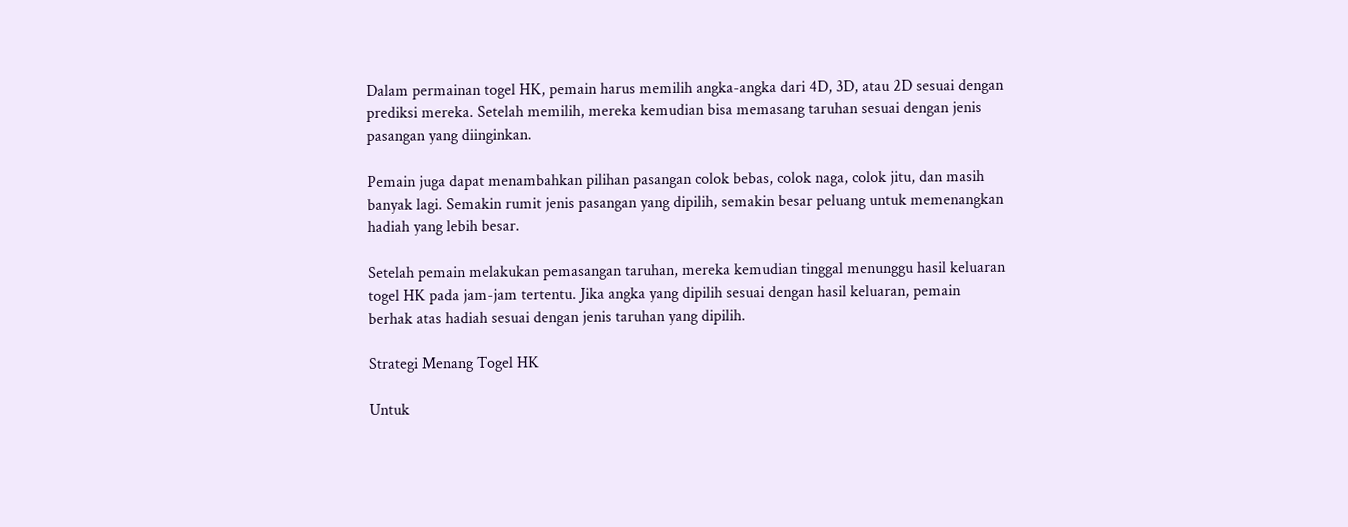Dalam permainan togel HK, pemain harus memilih angka-angka dari 4D, 3D, atau 2D sesuai dengan prediksi mereka. Setelah memilih, mereka kemudian bisa memasang taruhan sesuai dengan jenis pasangan yang diinginkan.

Pemain juga dapat menambahkan pilihan pasangan colok bebas, colok naga, colok jitu, dan masih banyak lagi. Semakin rumit jenis pasangan yang dipilih, semakin besar peluang untuk memenangkan hadiah yang lebih besar.

Setelah pemain melakukan pemasangan taruhan, mereka kemudian tinggal menunggu hasil keluaran togel HK pada jam-jam tertentu. Jika angka yang dipilih sesuai dengan hasil keluaran, pemain berhak atas hadiah sesuai dengan jenis taruhan yang dipilih.

Strategi Menang Togel HK

Untuk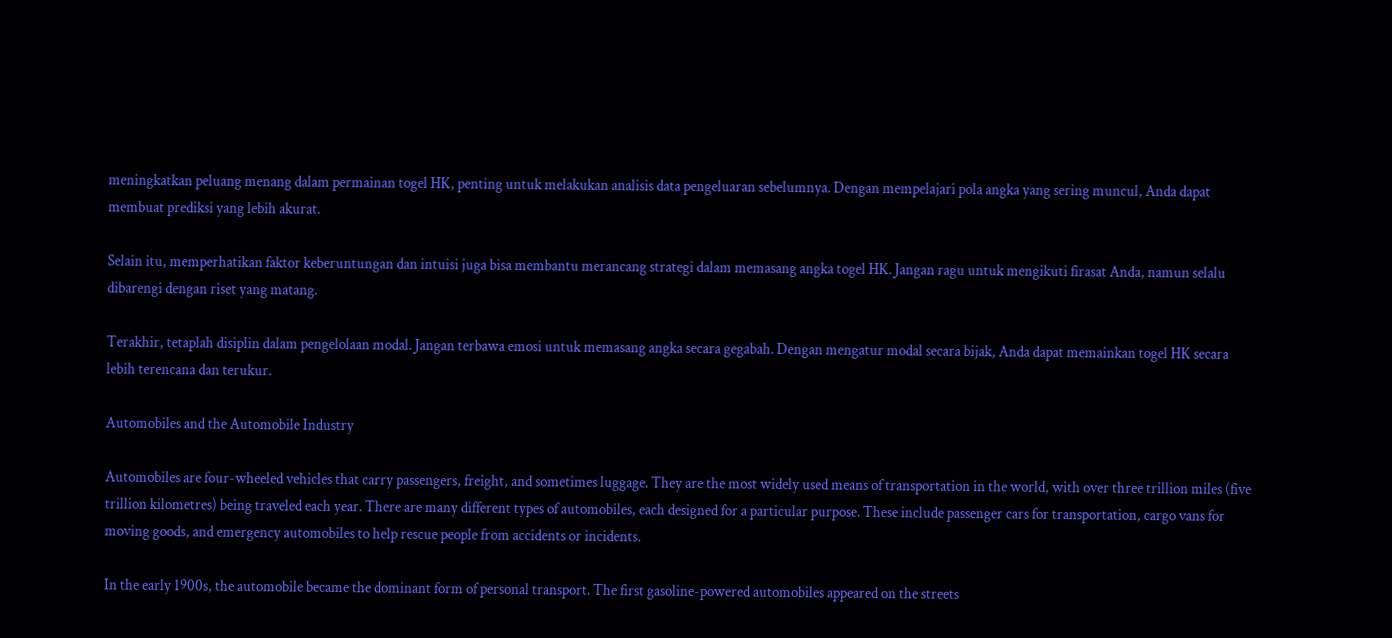meningkatkan peluang menang dalam permainan togel HK, penting untuk melakukan analisis data pengeluaran sebelumnya. Dengan mempelajari pola angka yang sering muncul, Anda dapat membuat prediksi yang lebih akurat.

Selain itu, memperhatikan faktor keberuntungan dan intuisi juga bisa membantu merancang strategi dalam memasang angka togel HK. Jangan ragu untuk mengikuti firasat Anda, namun selalu dibarengi dengan riset yang matang.

Terakhir, tetaplah disiplin dalam pengelolaan modal. Jangan terbawa emosi untuk memasang angka secara gegabah. Dengan mengatur modal secara bijak, Anda dapat memainkan togel HK secara lebih terencana dan terukur.

Automobiles and the Automobile Industry

Automobiles are four-wheeled vehicles that carry passengers, freight, and sometimes luggage. They are the most widely used means of transportation in the world, with over three trillion miles (five trillion kilometres) being traveled each year. There are many different types of automobiles, each designed for a particular purpose. These include passenger cars for transportation, cargo vans for moving goods, and emergency automobiles to help rescue people from accidents or incidents.

In the early 1900s, the automobile became the dominant form of personal transport. The first gasoline-powered automobiles appeared on the streets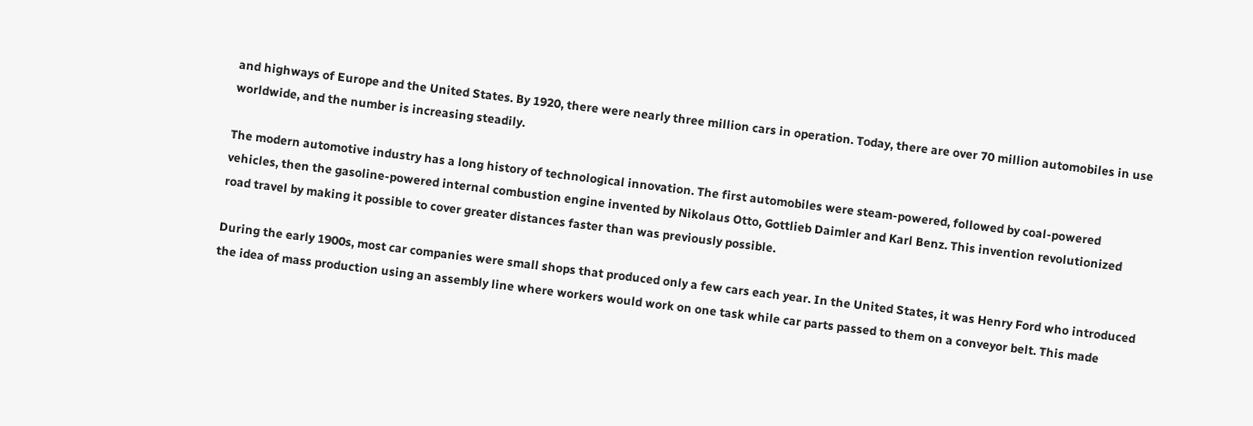and highways of Europe and the United States. By 1920, there were nearly three million cars in operation. Today, there are over 70 million automobiles in use worldwide, and the number is increasing steadily.

The modern automotive industry has a long history of technological innovation. The first automobiles were steam-powered, followed by coal-powered vehicles, then the gasoline-powered internal combustion engine invented by Nikolaus Otto, Gottlieb Daimler and Karl Benz. This invention revolutionized road travel by making it possible to cover greater distances faster than was previously possible.

During the early 1900s, most car companies were small shops that produced only a few cars each year. In the United States, it was Henry Ford who introduced the idea of mass production using an assembly line where workers would work on one task while car parts passed to them on a conveyor belt. This made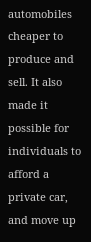automobiles cheaper to produce and sell. It also made it possible for individuals to afford a private car, and move up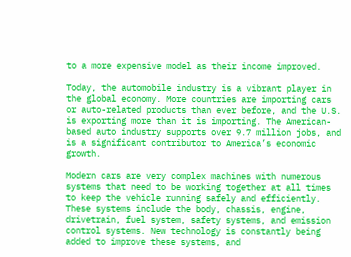to a more expensive model as their income improved.

Today, the automobile industry is a vibrant player in the global economy. More countries are importing cars or auto-related products than ever before, and the U.S. is exporting more than it is importing. The American-based auto industry supports over 9.7 million jobs, and is a significant contributor to America’s economic growth.

Modern cars are very complex machines with numerous systems that need to be working together at all times to keep the vehicle running safely and efficiently. These systems include the body, chassis, engine, drivetrain, fuel system, safety systems, and emission control systems. New technology is constantly being added to improve these systems, and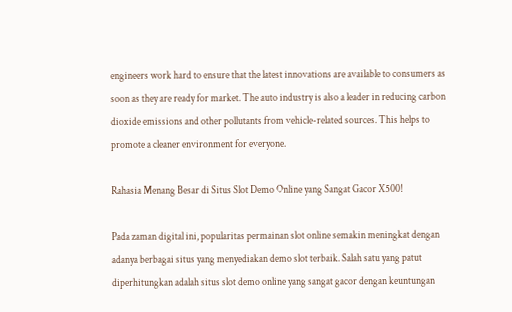engineers work hard to ensure that the latest innovations are available to consumers as soon as they are ready for market. The auto industry is also a leader in reducing carbon dioxide emissions and other pollutants from vehicle-related sources. This helps to promote a cleaner environment for everyone.

Rahasia Menang Besar di Situs Slot Demo Online yang Sangat Gacor X500!

Pada zaman digital ini, popularitas permainan slot online semakin meningkat dengan adanya berbagai situs yang menyediakan demo slot terbaik. Salah satu yang patut diperhitungkan adalah situs slot demo online yang sangat gacor dengan keuntungan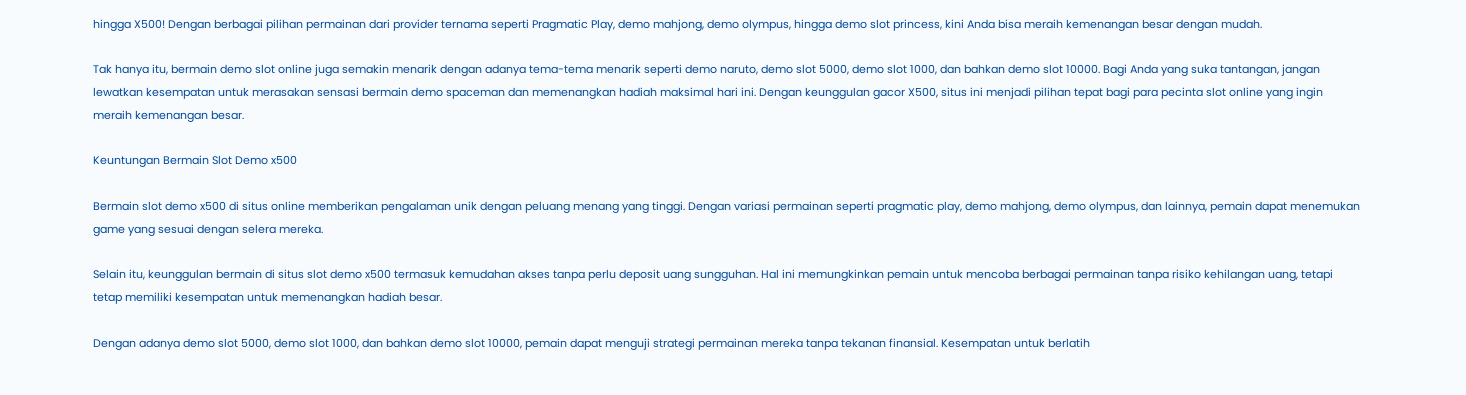hingga X500! Dengan berbagai pilihan permainan dari provider ternama seperti Pragmatic Play, demo mahjong, demo olympus, hingga demo slot princess, kini Anda bisa meraih kemenangan besar dengan mudah.

Tak hanya itu, bermain demo slot online juga semakin menarik dengan adanya tema-tema menarik seperti demo naruto, demo slot 5000, demo slot 1000, dan bahkan demo slot 10000. Bagi Anda yang suka tantangan, jangan lewatkan kesempatan untuk merasakan sensasi bermain demo spaceman dan memenangkan hadiah maksimal hari ini. Dengan keunggulan gacor X500, situs ini menjadi pilihan tepat bagi para pecinta slot online yang ingin meraih kemenangan besar.

Keuntungan Bermain Slot Demo x500

Bermain slot demo x500 di situs online memberikan pengalaman unik dengan peluang menang yang tinggi. Dengan variasi permainan seperti pragmatic play, demo mahjong, demo olympus, dan lainnya, pemain dapat menemukan game yang sesuai dengan selera mereka.

Selain itu, keunggulan bermain di situs slot demo x500 termasuk kemudahan akses tanpa perlu deposit uang sungguhan. Hal ini memungkinkan pemain untuk mencoba berbagai permainan tanpa risiko kehilangan uang, tetapi tetap memiliki kesempatan untuk memenangkan hadiah besar.

Dengan adanya demo slot 5000, demo slot 1000, dan bahkan demo slot 10000, pemain dapat menguji strategi permainan mereka tanpa tekanan finansial. Kesempatan untuk berlatih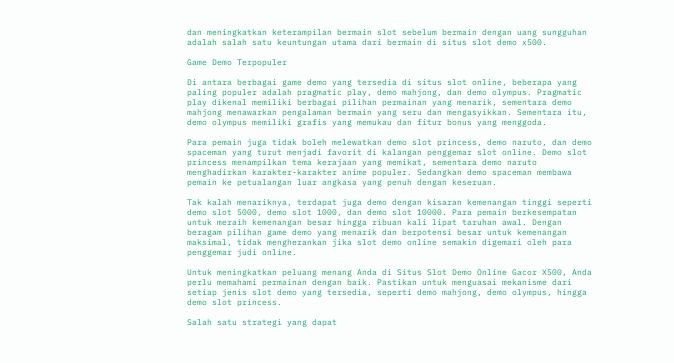dan meningkatkan keterampilan bermain slot sebelum bermain dengan uang sungguhan adalah salah satu keuntungan utama dari bermain di situs slot demo x500.

Game Demo Terpopuler

Di antara berbagai game demo yang tersedia di situs slot online, beberapa yang paling populer adalah pragmatic play, demo mahjong, dan demo olympus. Pragmatic play dikenal memiliki berbagai pilihan permainan yang menarik, sementara demo mahjong menawarkan pengalaman bermain yang seru dan mengasyikkan. Sementara itu, demo olympus memiliki grafis yang memukau dan fitur bonus yang menggoda.

Para pemain juga tidak boleh melewatkan demo slot princess, demo naruto, dan demo spaceman yang turut menjadi favorit di kalangan penggemar slot online. Demo slot princess menampilkan tema kerajaan yang memikat, sementara demo naruto menghadirkan karakter-karakter anime populer. Sedangkan demo spaceman membawa pemain ke petualangan luar angkasa yang penuh dengan keseruan.

Tak kalah menariknya, terdapat juga demo dengan kisaran kemenangan tinggi seperti demo slot 5000, demo slot 1000, dan demo slot 10000. Para pemain berkesempatan untuk meraih kemenangan besar hingga ribuan kali lipat taruhan awal. Dengan beragam pilihan game demo yang menarik dan berpotensi besar untuk kemenangan maksimal, tidak mengherankan jika slot demo online semakin digemari oleh para penggemar judi online.

Untuk meningkatkan peluang menang Anda di Situs Slot Demo Online Gacor X500, Anda perlu memahami permainan dengan baik. Pastikan untuk menguasai mekanisme dari setiap jenis slot demo yang tersedia, seperti demo mahjong, demo olympus, hingga demo slot princess.

Salah satu strategi yang dapat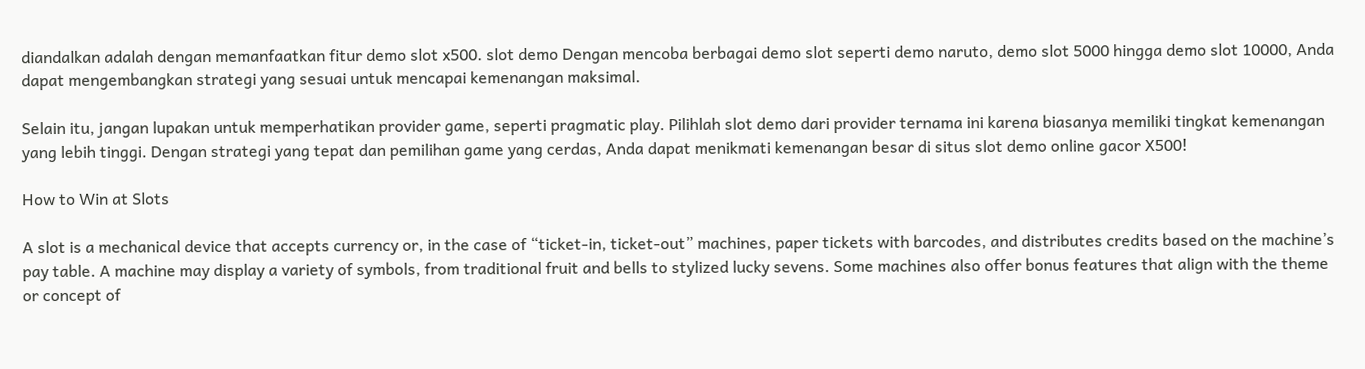diandalkan adalah dengan memanfaatkan fitur demo slot x500. slot demo Dengan mencoba berbagai demo slot seperti demo naruto, demo slot 5000 hingga demo slot 10000, Anda dapat mengembangkan strategi yang sesuai untuk mencapai kemenangan maksimal.

Selain itu, jangan lupakan untuk memperhatikan provider game, seperti pragmatic play. Pilihlah slot demo dari provider ternama ini karena biasanya memiliki tingkat kemenangan yang lebih tinggi. Dengan strategi yang tepat dan pemilihan game yang cerdas, Anda dapat menikmati kemenangan besar di situs slot demo online gacor X500!

How to Win at Slots

A slot is a mechanical device that accepts currency or, in the case of “ticket-in, ticket-out” machines, paper tickets with barcodes, and distributes credits based on the machine’s pay table. A machine may display a variety of symbols, from traditional fruit and bells to stylized lucky sevens. Some machines also offer bonus features that align with the theme or concept of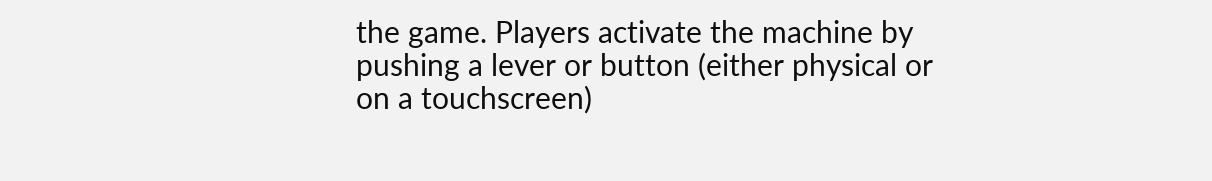the game. Players activate the machine by pushing a lever or button (either physical or on a touchscreen)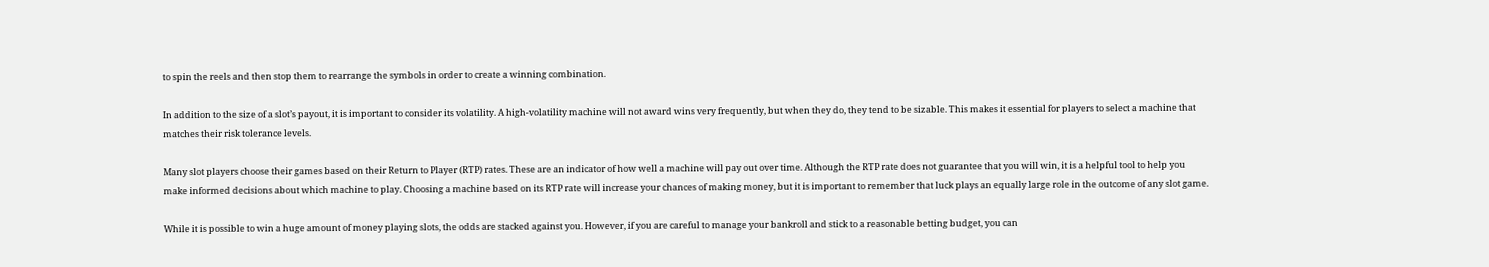to spin the reels and then stop them to rearrange the symbols in order to create a winning combination.

In addition to the size of a slot’s payout, it is important to consider its volatility. A high-volatility machine will not award wins very frequently, but when they do, they tend to be sizable. This makes it essential for players to select a machine that matches their risk tolerance levels.

Many slot players choose their games based on their Return to Player (RTP) rates. These are an indicator of how well a machine will pay out over time. Although the RTP rate does not guarantee that you will win, it is a helpful tool to help you make informed decisions about which machine to play. Choosing a machine based on its RTP rate will increase your chances of making money, but it is important to remember that luck plays an equally large role in the outcome of any slot game.

While it is possible to win a huge amount of money playing slots, the odds are stacked against you. However, if you are careful to manage your bankroll and stick to a reasonable betting budget, you can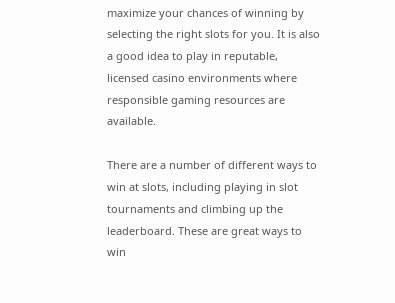maximize your chances of winning by selecting the right slots for you. It is also a good idea to play in reputable, licensed casino environments where responsible gaming resources are available.

There are a number of different ways to win at slots, including playing in slot tournaments and climbing up the leaderboard. These are great ways to win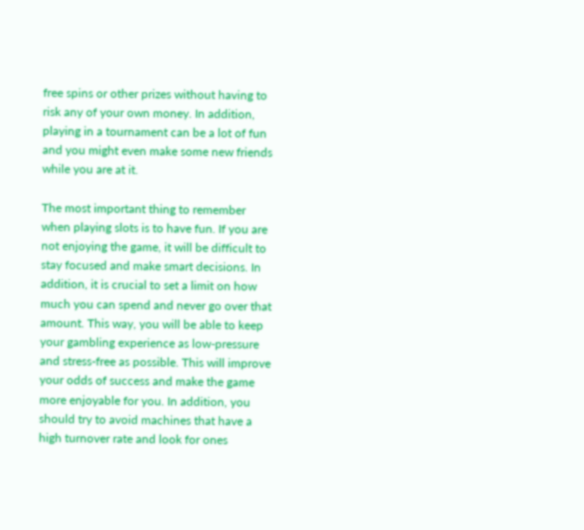free spins or other prizes without having to risk any of your own money. In addition, playing in a tournament can be a lot of fun and you might even make some new friends while you are at it.

The most important thing to remember when playing slots is to have fun. If you are not enjoying the game, it will be difficult to stay focused and make smart decisions. In addition, it is crucial to set a limit on how much you can spend and never go over that amount. This way, you will be able to keep your gambling experience as low-pressure and stress-free as possible. This will improve your odds of success and make the game more enjoyable for you. In addition, you should try to avoid machines that have a high turnover rate and look for ones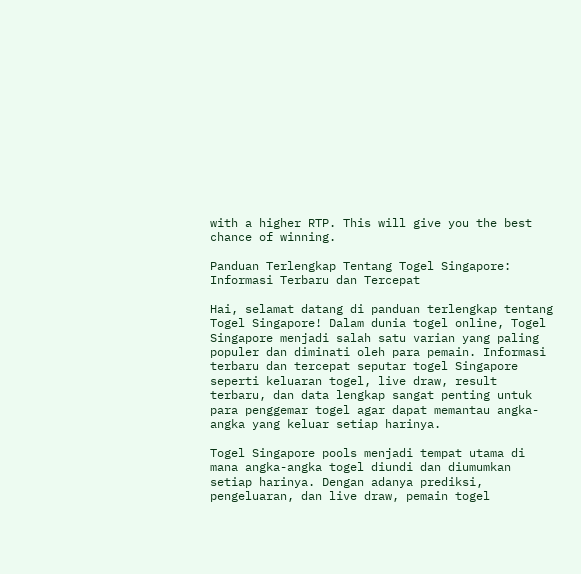with a higher RTP. This will give you the best chance of winning.

Panduan Terlengkap Tentang Togel Singapore: Informasi Terbaru dan Tercepat

Hai, selamat datang di panduan terlengkap tentang Togel Singapore! Dalam dunia togel online, Togel Singapore menjadi salah satu varian yang paling populer dan diminati oleh para pemain. Informasi terbaru dan tercepat seputar togel Singapore seperti keluaran togel, live draw, result terbaru, dan data lengkap sangat penting untuk para penggemar togel agar dapat memantau angka-angka yang keluar setiap harinya.

Togel Singapore pools menjadi tempat utama di mana angka-angka togel diundi dan diumumkan setiap harinya. Dengan adanya prediksi, pengeluaran, dan live draw, pemain togel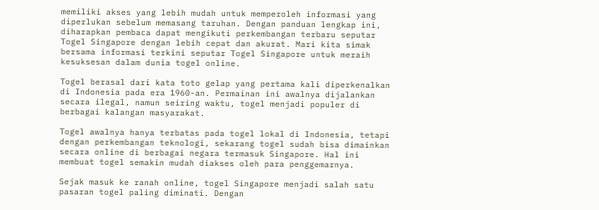memiliki akses yang lebih mudah untuk memperoleh informasi yang diperlukan sebelum memasang taruhan. Dengan panduan lengkap ini, diharapkan pembaca dapat mengikuti perkembangan terbaru seputar Togel Singapore dengan lebih cepat dan akurat. Mari kita simak bersama informasi terkini seputar Togel Singapore untuk meraih kesuksesan dalam dunia togel online.

Togel berasal dari kata toto gelap yang pertama kali diperkenalkan di Indonesia pada era 1960-an. Permainan ini awalnya dijalankan secara ilegal, namun seiring waktu, togel menjadi populer di berbagai kalangan masyarakat.

Togel awalnya hanya terbatas pada togel lokal di Indonesia, tetapi dengan perkembangan teknologi, sekarang togel sudah bisa dimainkan secara online di berbagai negara termasuk Singapore. Hal ini membuat togel semakin mudah diakses oleh para penggemarnya.

Sejak masuk ke ranah online, togel Singapore menjadi salah satu pasaran togel paling diminati. Dengan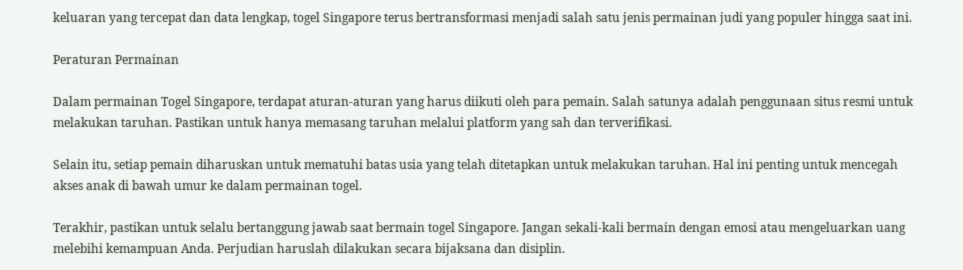keluaran yang tercepat dan data lengkap, togel Singapore terus bertransformasi menjadi salah satu jenis permainan judi yang populer hingga saat ini.

Peraturan Permainan

Dalam permainan Togel Singapore, terdapat aturan-aturan yang harus diikuti oleh para pemain. Salah satunya adalah penggunaan situs resmi untuk melakukan taruhan. Pastikan untuk hanya memasang taruhan melalui platform yang sah dan terverifikasi.

Selain itu, setiap pemain diharuskan untuk mematuhi batas usia yang telah ditetapkan untuk melakukan taruhan. Hal ini penting untuk mencegah akses anak di bawah umur ke dalam permainan togel.

Terakhir, pastikan untuk selalu bertanggung jawab saat bermain togel Singapore. Jangan sekali-kali bermain dengan emosi atau mengeluarkan uang melebihi kemampuan Anda. Perjudian haruslah dilakukan secara bijaksana dan disiplin.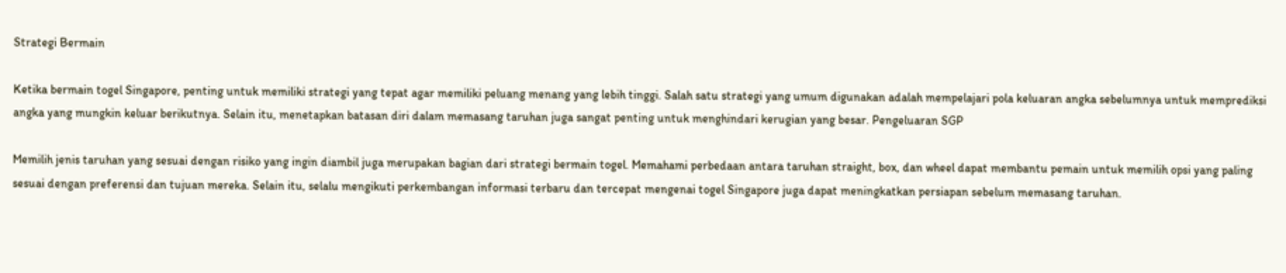Strategi Bermain

Ketika bermain togel Singapore, penting untuk memiliki strategi yang tepat agar memiliki peluang menang yang lebih tinggi. Salah satu strategi yang umum digunakan adalah mempelajari pola keluaran angka sebelumnya untuk memprediksi angka yang mungkin keluar berikutnya. Selain itu, menetapkan batasan diri dalam memasang taruhan juga sangat penting untuk menghindari kerugian yang besar. Pengeluaran SGP

Memilih jenis taruhan yang sesuai dengan risiko yang ingin diambil juga merupakan bagian dari strategi bermain togel. Memahami perbedaan antara taruhan straight, box, dan wheel dapat membantu pemain untuk memilih opsi yang paling sesuai dengan preferensi dan tujuan mereka. Selain itu, selalu mengikuti perkembangan informasi terbaru dan tercepat mengenai togel Singapore juga dapat meningkatkan persiapan sebelum memasang taruhan.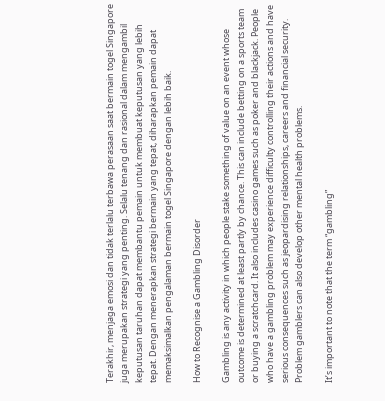Terakhir, menjaga emosi dan tidak terlalu terbawa perasaan saat bermain togel Singapore juga merupakan strategi yang penting. Selalu tenang dan rasional dalam mengambil keputusan taruhan dapat membantu pemain untuk membuat keputusan yang lebih tepat. Dengan menerapkan strategi bermain yang tepat, diharapkan pemain dapat memaksimalkan pengalaman bermain togel Singapore dengan lebih baik.

How to Recognise a Gambling Disorder

Gambling is any activity in which people stake something of value on an event whose outcome is determined at least partly by chance. This can include betting on a sports team or buying a scratchcard. It also includes casino games such as poker and blackjack. People who have a gambling problem may experience difficulty controlling their actions and have serious consequences such as jeopardising relationships, careers and financial security. Problem gamblers can also develop other mental health problems.

It’s important to note that the term “gambling”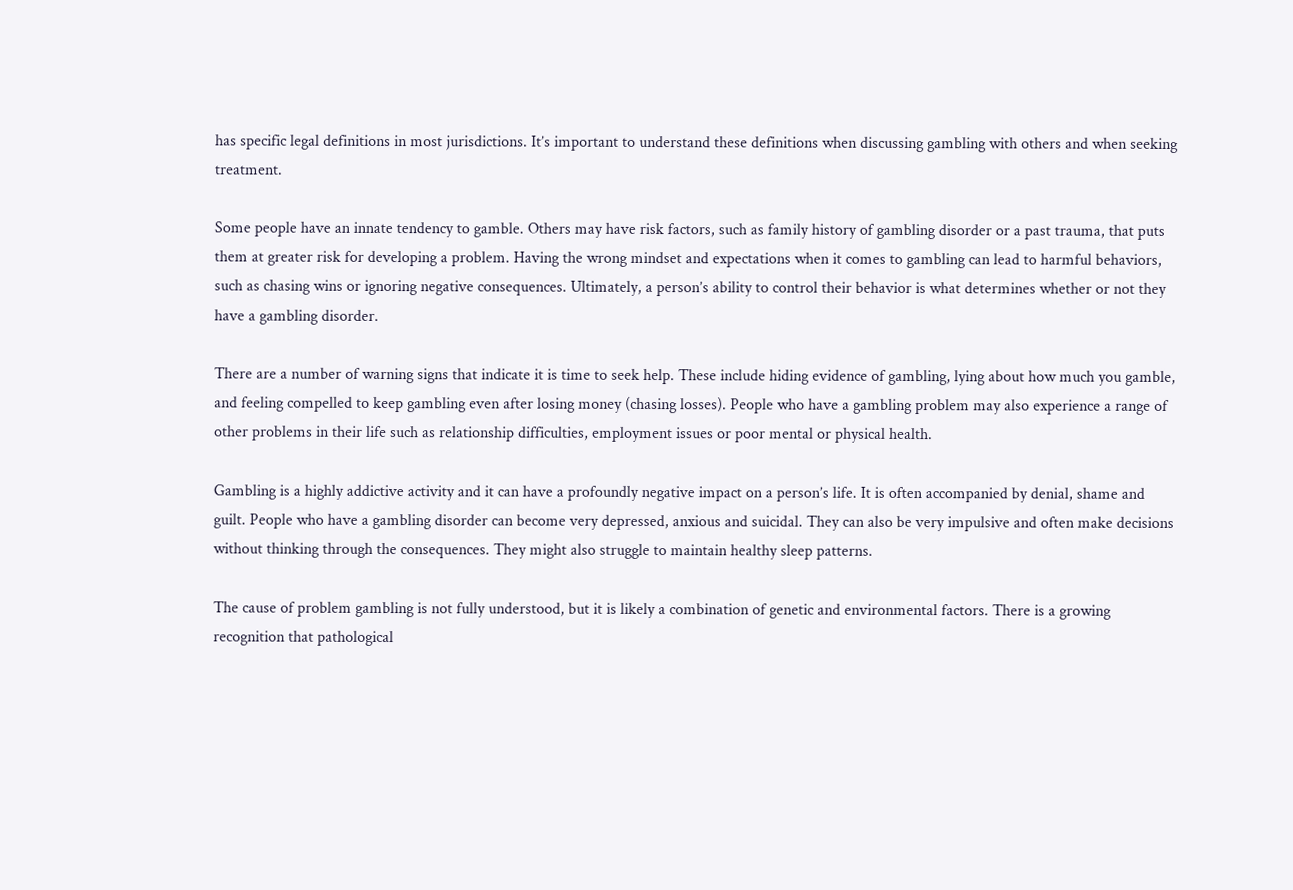has specific legal definitions in most jurisdictions. It’s important to understand these definitions when discussing gambling with others and when seeking treatment.

Some people have an innate tendency to gamble. Others may have risk factors, such as family history of gambling disorder or a past trauma, that puts them at greater risk for developing a problem. Having the wrong mindset and expectations when it comes to gambling can lead to harmful behaviors, such as chasing wins or ignoring negative consequences. Ultimately, a person’s ability to control their behavior is what determines whether or not they have a gambling disorder.

There are a number of warning signs that indicate it is time to seek help. These include hiding evidence of gambling, lying about how much you gamble, and feeling compelled to keep gambling even after losing money (chasing losses). People who have a gambling problem may also experience a range of other problems in their life such as relationship difficulties, employment issues or poor mental or physical health.

Gambling is a highly addictive activity and it can have a profoundly negative impact on a person’s life. It is often accompanied by denial, shame and guilt. People who have a gambling disorder can become very depressed, anxious and suicidal. They can also be very impulsive and often make decisions without thinking through the consequences. They might also struggle to maintain healthy sleep patterns.

The cause of problem gambling is not fully understood, but it is likely a combination of genetic and environmental factors. There is a growing recognition that pathological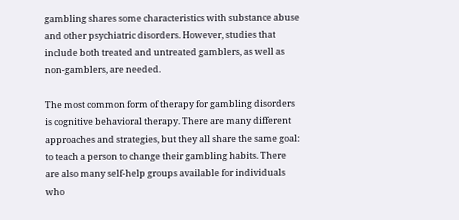gambling shares some characteristics with substance abuse and other psychiatric disorders. However, studies that include both treated and untreated gamblers, as well as non-gamblers, are needed.

The most common form of therapy for gambling disorders is cognitive behavioral therapy. There are many different approaches and strategies, but they all share the same goal: to teach a person to change their gambling habits. There are also many self-help groups available for individuals who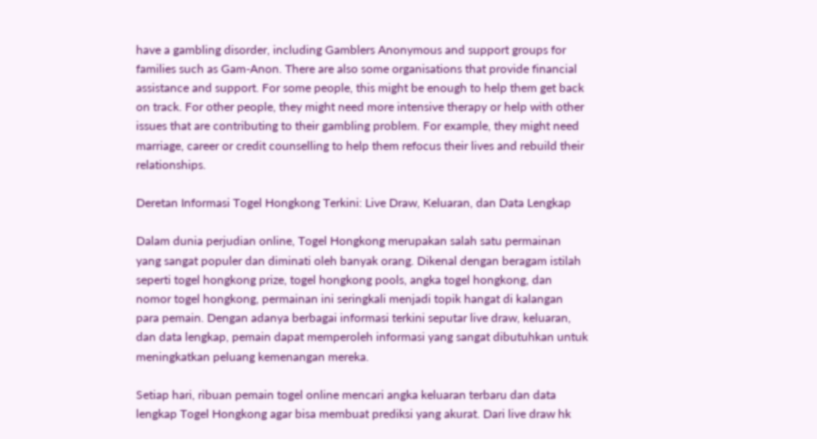have a gambling disorder, including Gamblers Anonymous and support groups for families such as Gam-Anon. There are also some organisations that provide financial assistance and support. For some people, this might be enough to help them get back on track. For other people, they might need more intensive therapy or help with other issues that are contributing to their gambling problem. For example, they might need marriage, career or credit counselling to help them refocus their lives and rebuild their relationships.

Deretan Informasi Togel Hongkong Terkini: Live Draw, Keluaran, dan Data Lengkap

Dalam dunia perjudian online, Togel Hongkong merupakan salah satu permainan yang sangat populer dan diminati oleh banyak orang. Dikenal dengan beragam istilah seperti togel hongkong prize, togel hongkong pools, angka togel hongkong, dan nomor togel hongkong, permainan ini seringkali menjadi topik hangat di kalangan para pemain. Dengan adanya berbagai informasi terkini seputar live draw, keluaran, dan data lengkap, pemain dapat memperoleh informasi yang sangat dibutuhkan untuk meningkatkan peluang kemenangan mereka.

Setiap hari, ribuan pemain togel online mencari angka keluaran terbaru dan data lengkap Togel Hongkong agar bisa membuat prediksi yang akurat. Dari live draw hk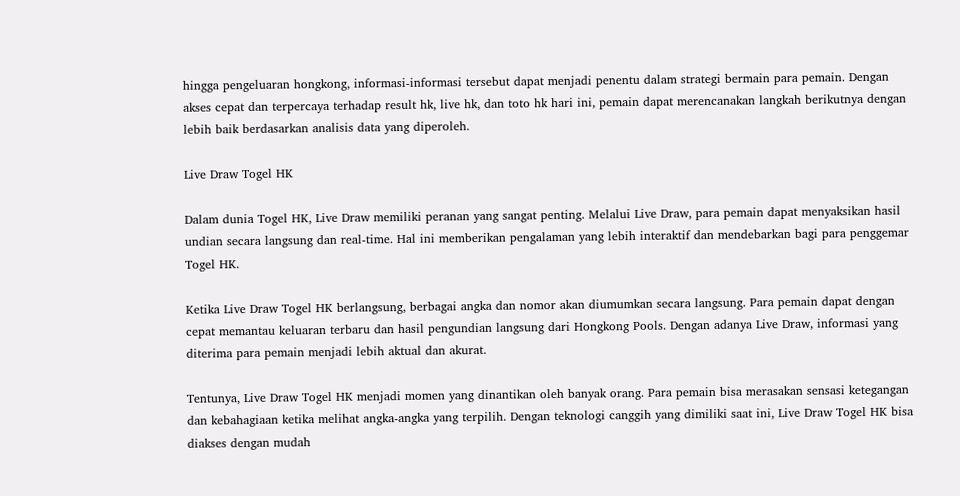hingga pengeluaran hongkong, informasi-informasi tersebut dapat menjadi penentu dalam strategi bermain para pemain. Dengan akses cepat dan terpercaya terhadap result hk, live hk, dan toto hk hari ini, pemain dapat merencanakan langkah berikutnya dengan lebih baik berdasarkan analisis data yang diperoleh.

Live Draw Togel HK

Dalam dunia Togel HK, Live Draw memiliki peranan yang sangat penting. Melalui Live Draw, para pemain dapat menyaksikan hasil undian secara langsung dan real-time. Hal ini memberikan pengalaman yang lebih interaktif dan mendebarkan bagi para penggemar Togel HK.

Ketika Live Draw Togel HK berlangsung, berbagai angka dan nomor akan diumumkan secara langsung. Para pemain dapat dengan cepat memantau keluaran terbaru dan hasil pengundian langsung dari Hongkong Pools. Dengan adanya Live Draw, informasi yang diterima para pemain menjadi lebih aktual dan akurat.

Tentunya, Live Draw Togel HK menjadi momen yang dinantikan oleh banyak orang. Para pemain bisa merasakan sensasi ketegangan dan kebahagiaan ketika melihat angka-angka yang terpilih. Dengan teknologi canggih yang dimiliki saat ini, Live Draw Togel HK bisa diakses dengan mudah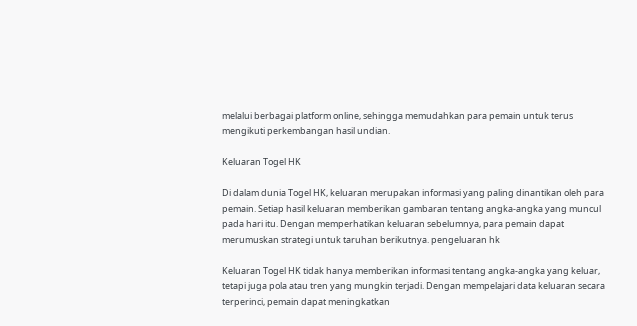melalui berbagai platform online, sehingga memudahkan para pemain untuk terus mengikuti perkembangan hasil undian.

Keluaran Togel HK

Di dalam dunia Togel HK, keluaran merupakan informasi yang paling dinantikan oleh para pemain. Setiap hasil keluaran memberikan gambaran tentang angka-angka yang muncul pada hari itu. Dengan memperhatikan keluaran sebelumnya, para pemain dapat merumuskan strategi untuk taruhan berikutnya. pengeluaran hk

Keluaran Togel HK tidak hanya memberikan informasi tentang angka-angka yang keluar, tetapi juga pola atau tren yang mungkin terjadi. Dengan mempelajari data keluaran secara terperinci, pemain dapat meningkatkan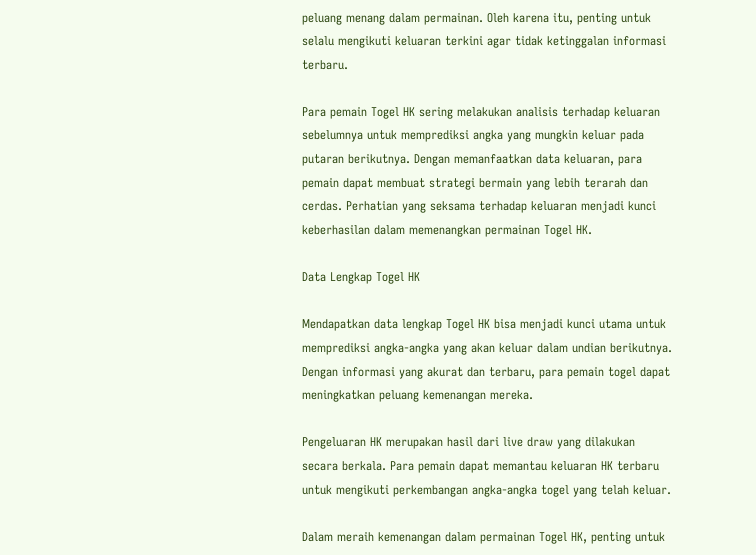peluang menang dalam permainan. Oleh karena itu, penting untuk selalu mengikuti keluaran terkini agar tidak ketinggalan informasi terbaru.

Para pemain Togel HK sering melakukan analisis terhadap keluaran sebelumnya untuk memprediksi angka yang mungkin keluar pada putaran berikutnya. Dengan memanfaatkan data keluaran, para pemain dapat membuat strategi bermain yang lebih terarah dan cerdas. Perhatian yang seksama terhadap keluaran menjadi kunci keberhasilan dalam memenangkan permainan Togel HK.

Data Lengkap Togel HK

Mendapatkan data lengkap Togel HK bisa menjadi kunci utama untuk memprediksi angka-angka yang akan keluar dalam undian berikutnya. Dengan informasi yang akurat dan terbaru, para pemain togel dapat meningkatkan peluang kemenangan mereka.

Pengeluaran HK merupakan hasil dari live draw yang dilakukan secara berkala. Para pemain dapat memantau keluaran HK terbaru untuk mengikuti perkembangan angka-angka togel yang telah keluar.

Dalam meraih kemenangan dalam permainan Togel HK, penting untuk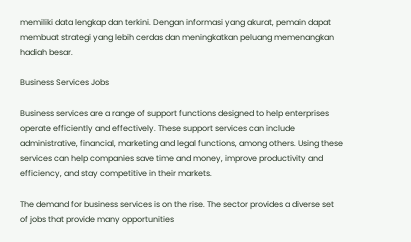memiliki data lengkap dan terkini. Dengan informasi yang akurat, pemain dapat membuat strategi yang lebih cerdas dan meningkatkan peluang memenangkan hadiah besar.

Business Services Jobs

Business services are a range of support functions designed to help enterprises operate efficiently and effectively. These support services can include administrative, financial, marketing and legal functions, among others. Using these services can help companies save time and money, improve productivity and efficiency, and stay competitive in their markets.

The demand for business services is on the rise. The sector provides a diverse set of jobs that provide many opportunities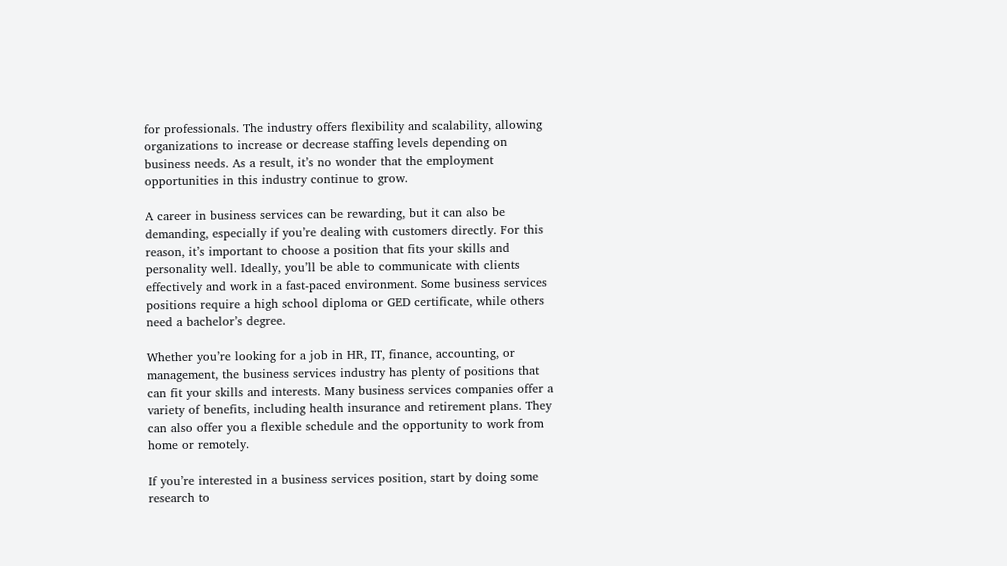for professionals. The industry offers flexibility and scalability, allowing organizations to increase or decrease staffing levels depending on business needs. As a result, it’s no wonder that the employment opportunities in this industry continue to grow.

A career in business services can be rewarding, but it can also be demanding, especially if you’re dealing with customers directly. For this reason, it’s important to choose a position that fits your skills and personality well. Ideally, you’ll be able to communicate with clients effectively and work in a fast-paced environment. Some business services positions require a high school diploma or GED certificate, while others need a bachelor’s degree.

Whether you’re looking for a job in HR, IT, finance, accounting, or management, the business services industry has plenty of positions that can fit your skills and interests. Many business services companies offer a variety of benefits, including health insurance and retirement plans. They can also offer you a flexible schedule and the opportunity to work from home or remotely.

If you’re interested in a business services position, start by doing some research to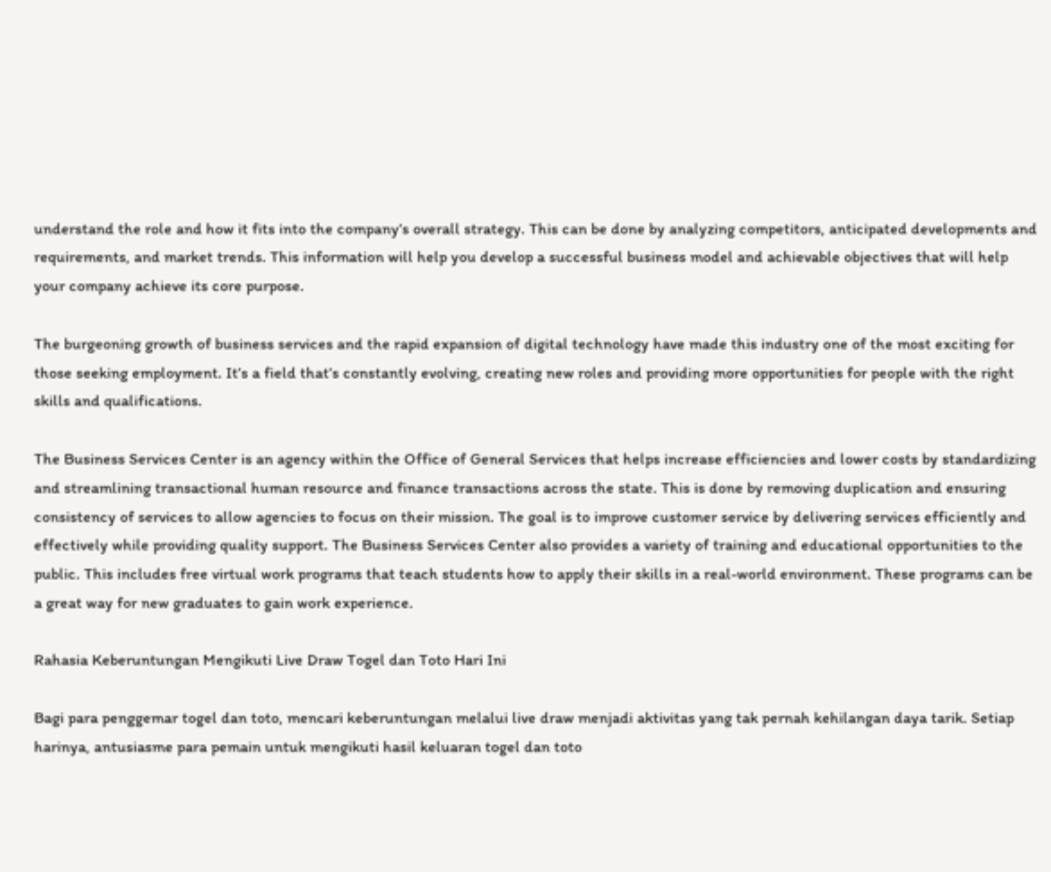understand the role and how it fits into the company’s overall strategy. This can be done by analyzing competitors, anticipated developments and requirements, and market trends. This information will help you develop a successful business model and achievable objectives that will help your company achieve its core purpose.

The burgeoning growth of business services and the rapid expansion of digital technology have made this industry one of the most exciting for those seeking employment. It’s a field that’s constantly evolving, creating new roles and providing more opportunities for people with the right skills and qualifications.

The Business Services Center is an agency within the Office of General Services that helps increase efficiencies and lower costs by standardizing and streamlining transactional human resource and finance transactions across the state. This is done by removing duplication and ensuring consistency of services to allow agencies to focus on their mission. The goal is to improve customer service by delivering services efficiently and effectively while providing quality support. The Business Services Center also provides a variety of training and educational opportunities to the public. This includes free virtual work programs that teach students how to apply their skills in a real-world environment. These programs can be a great way for new graduates to gain work experience.

Rahasia Keberuntungan Mengikuti Live Draw Togel dan Toto Hari Ini

Bagi para penggemar togel dan toto, mencari keberuntungan melalui live draw menjadi aktivitas yang tak pernah kehilangan daya tarik. Setiap harinya, antusiasme para pemain untuk mengikuti hasil keluaran togel dan toto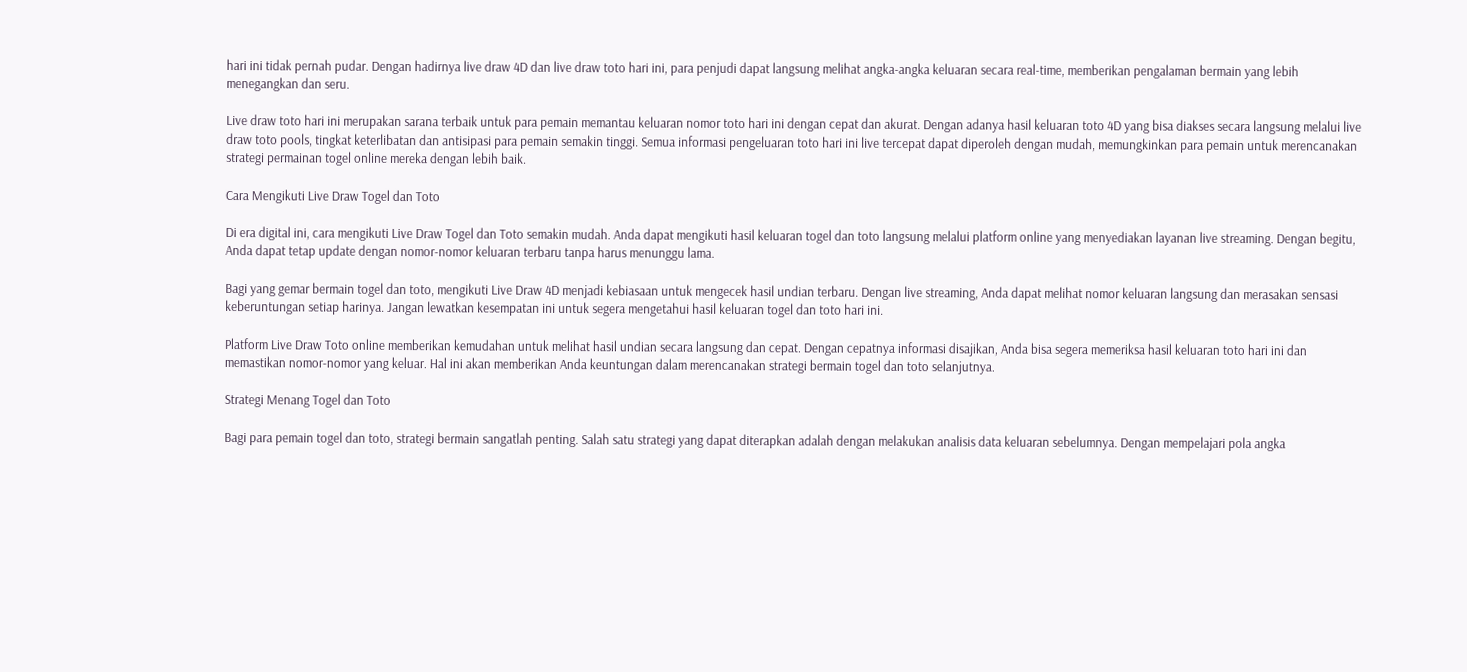hari ini tidak pernah pudar. Dengan hadirnya live draw 4D dan live draw toto hari ini, para penjudi dapat langsung melihat angka-angka keluaran secara real-time, memberikan pengalaman bermain yang lebih menegangkan dan seru.

Live draw toto hari ini merupakan sarana terbaik untuk para pemain memantau keluaran nomor toto hari ini dengan cepat dan akurat. Dengan adanya hasil keluaran toto 4D yang bisa diakses secara langsung melalui live draw toto pools, tingkat keterlibatan dan antisipasi para pemain semakin tinggi. Semua informasi pengeluaran toto hari ini live tercepat dapat diperoleh dengan mudah, memungkinkan para pemain untuk merencanakan strategi permainan togel online mereka dengan lebih baik.

Cara Mengikuti Live Draw Togel dan Toto

Di era digital ini, cara mengikuti Live Draw Togel dan Toto semakin mudah. Anda dapat mengikuti hasil keluaran togel dan toto langsung melalui platform online yang menyediakan layanan live streaming. Dengan begitu, Anda dapat tetap update dengan nomor-nomor keluaran terbaru tanpa harus menunggu lama.

Bagi yang gemar bermain togel dan toto, mengikuti Live Draw 4D menjadi kebiasaan untuk mengecek hasil undian terbaru. Dengan live streaming, Anda dapat melihat nomor keluaran langsung dan merasakan sensasi keberuntungan setiap harinya. Jangan lewatkan kesempatan ini untuk segera mengetahui hasil keluaran togel dan toto hari ini.

Platform Live Draw Toto online memberikan kemudahan untuk melihat hasil undian secara langsung dan cepat. Dengan cepatnya informasi disajikan, Anda bisa segera memeriksa hasil keluaran toto hari ini dan memastikan nomor-nomor yang keluar. Hal ini akan memberikan Anda keuntungan dalam merencanakan strategi bermain togel dan toto selanjutnya.

Strategi Menang Togel dan Toto

Bagi para pemain togel dan toto, strategi bermain sangatlah penting. Salah satu strategi yang dapat diterapkan adalah dengan melakukan analisis data keluaran sebelumnya. Dengan mempelajari pola angka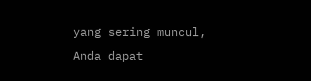yang sering muncul, Anda dapat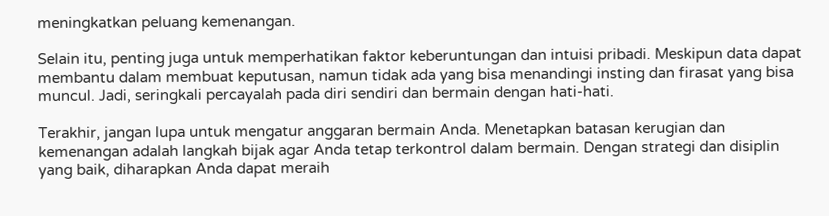meningkatkan peluang kemenangan.

Selain itu, penting juga untuk memperhatikan faktor keberuntungan dan intuisi pribadi. Meskipun data dapat membantu dalam membuat keputusan, namun tidak ada yang bisa menandingi insting dan firasat yang bisa muncul. Jadi, seringkali percayalah pada diri sendiri dan bermain dengan hati-hati.

Terakhir, jangan lupa untuk mengatur anggaran bermain Anda. Menetapkan batasan kerugian dan kemenangan adalah langkah bijak agar Anda tetap terkontrol dalam bermain. Dengan strategi dan disiplin yang baik, diharapkan Anda dapat meraih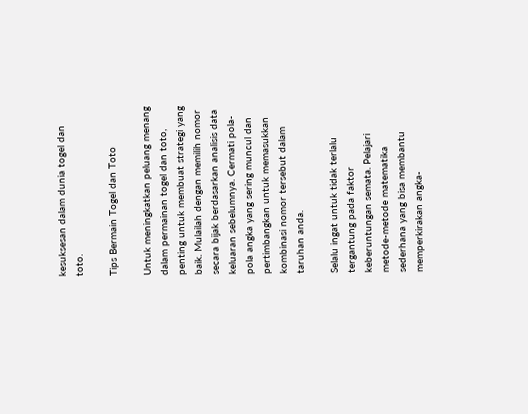kesuksesan dalam dunia togel dan toto.

Tips Bermain Togel dan Toto

Untuk meningkatkan peluang menang dalam permainan togel dan toto, penting untuk membuat strategi yang baik. Mulailah dengan memilih nomor secara bijak berdasarkan analisis data keluaran sebelumnya. Cermati pola-pola angka yang sering muncul dan pertimbangkan untuk memasukkan kombinasi nomor tersebut dalam taruhan anda.

Selalu ingat untuk tidak terlalu tergantung pada faktor keberuntungan semata. Pelajari metode-metode matematika sederhana yang bisa membantu memperkirakan angka-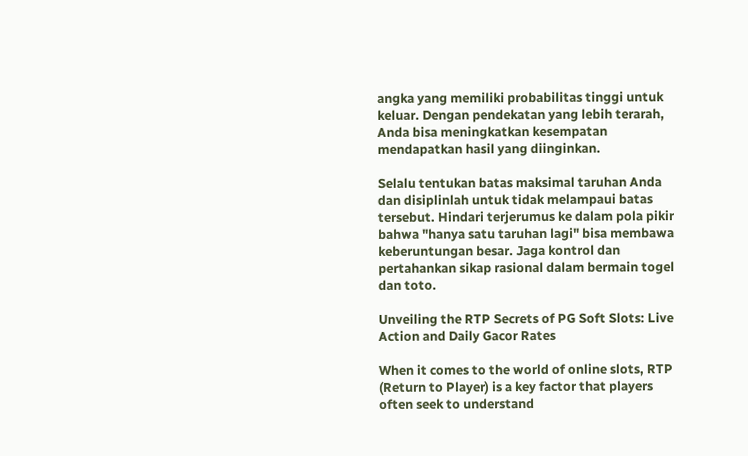angka yang memiliki probabilitas tinggi untuk keluar. Dengan pendekatan yang lebih terarah, Anda bisa meningkatkan kesempatan mendapatkan hasil yang diinginkan.

Selalu tentukan batas maksimal taruhan Anda dan disiplinlah untuk tidak melampaui batas tersebut. Hindari terjerumus ke dalam pola pikir bahwa "hanya satu taruhan lagi" bisa membawa keberuntungan besar. Jaga kontrol dan pertahankan sikap rasional dalam bermain togel dan toto.

Unveiling the RTP Secrets of PG Soft Slots: Live Action and Daily Gacor Rates

When it comes to the world of online slots, RTP (Return to Player) is a key factor that players often seek to understand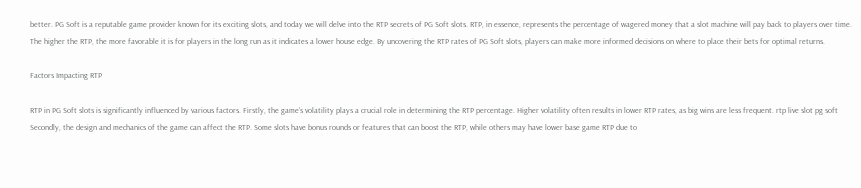better. PG Soft is a reputable game provider known for its exciting slots, and today we will delve into the RTP secrets of PG Soft slots. RTP, in essence, represents the percentage of wagered money that a slot machine will pay back to players over time. The higher the RTP, the more favorable it is for players in the long run as it indicates a lower house edge. By uncovering the RTP rates of PG Soft slots, players can make more informed decisions on where to place their bets for optimal returns.

Factors Impacting RTP

RTP in PG Soft slots is significantly influenced by various factors. Firstly, the game’s volatility plays a crucial role in determining the RTP percentage. Higher volatility often results in lower RTP rates, as big wins are less frequent. rtp live slot pg soft Secondly, the design and mechanics of the game can affect the RTP. Some slots have bonus rounds or features that can boost the RTP, while others may have lower base game RTP due to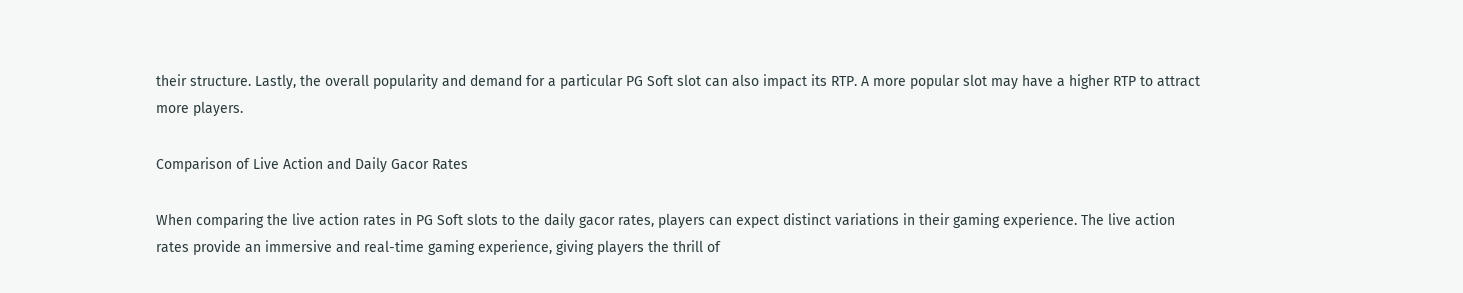their structure. Lastly, the overall popularity and demand for a particular PG Soft slot can also impact its RTP. A more popular slot may have a higher RTP to attract more players.

Comparison of Live Action and Daily Gacor Rates

When comparing the live action rates in PG Soft slots to the daily gacor rates, players can expect distinct variations in their gaming experience. The live action rates provide an immersive and real-time gaming experience, giving players the thrill of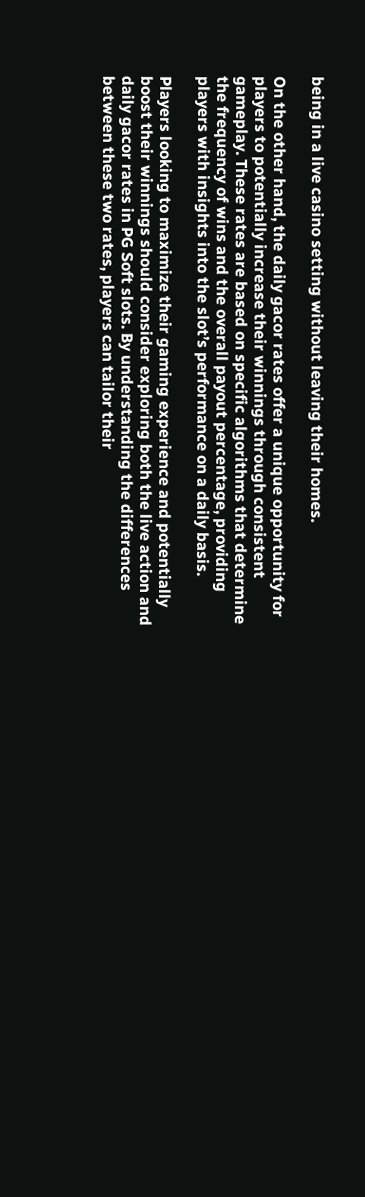being in a live casino setting without leaving their homes.

On the other hand, the daily gacor rates offer a unique opportunity for players to potentially increase their winnings through consistent gameplay. These rates are based on specific algorithms that determine the frequency of wins and the overall payout percentage, providing players with insights into the slot’s performance on a daily basis.

Players looking to maximize their gaming experience and potentially boost their winnings should consider exploring both the live action and daily gacor rates in PG Soft slots. By understanding the differences between these two rates, players can tailor their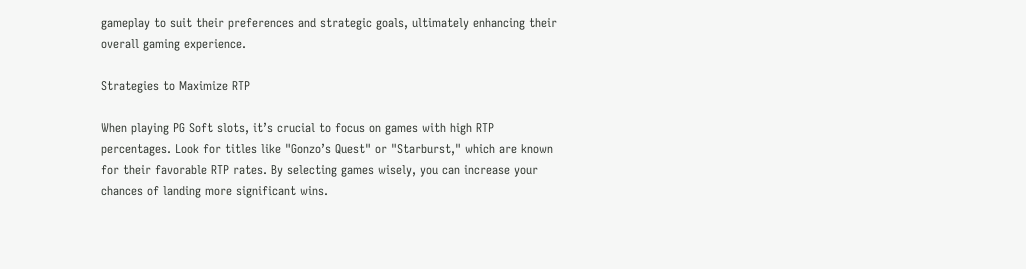gameplay to suit their preferences and strategic goals, ultimately enhancing their overall gaming experience.

Strategies to Maximize RTP

When playing PG Soft slots, it’s crucial to focus on games with high RTP percentages. Look for titles like "Gonzo’s Quest" or "Starburst," which are known for their favorable RTP rates. By selecting games wisely, you can increase your chances of landing more significant wins.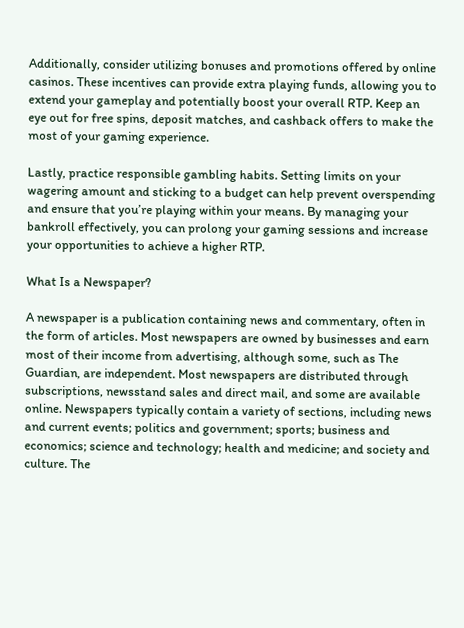Additionally, consider utilizing bonuses and promotions offered by online casinos. These incentives can provide extra playing funds, allowing you to extend your gameplay and potentially boost your overall RTP. Keep an eye out for free spins, deposit matches, and cashback offers to make the most of your gaming experience.

Lastly, practice responsible gambling habits. Setting limits on your wagering amount and sticking to a budget can help prevent overspending and ensure that you’re playing within your means. By managing your bankroll effectively, you can prolong your gaming sessions and increase your opportunities to achieve a higher RTP.

What Is a Newspaper?

A newspaper is a publication containing news and commentary, often in the form of articles. Most newspapers are owned by businesses and earn most of their income from advertising, although some, such as The Guardian, are independent. Most newspapers are distributed through subscriptions, newsstand sales and direct mail, and some are available online. Newspapers typically contain a variety of sections, including news and current events; politics and government; sports; business and economics; science and technology; health and medicine; and society and culture. The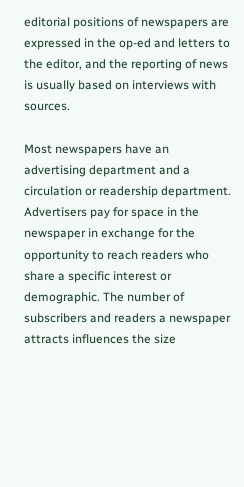editorial positions of newspapers are expressed in the op-ed and letters to the editor, and the reporting of news is usually based on interviews with sources.

Most newspapers have an advertising department and a circulation or readership department. Advertisers pay for space in the newspaper in exchange for the opportunity to reach readers who share a specific interest or demographic. The number of subscribers and readers a newspaper attracts influences the size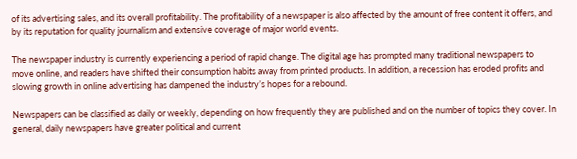of its advertising sales, and its overall profitability. The profitability of a newspaper is also affected by the amount of free content it offers, and by its reputation for quality journalism and extensive coverage of major world events.

The newspaper industry is currently experiencing a period of rapid change. The digital age has prompted many traditional newspapers to move online, and readers have shifted their consumption habits away from printed products. In addition, a recession has eroded profits and slowing growth in online advertising has dampened the industry’s hopes for a rebound.

Newspapers can be classified as daily or weekly, depending on how frequently they are published and on the number of topics they cover. In general, daily newspapers have greater political and current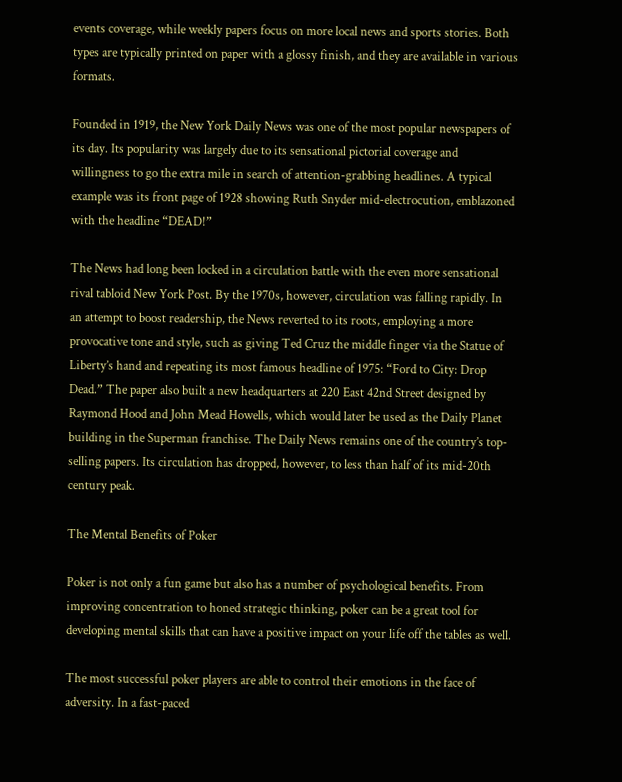events coverage, while weekly papers focus on more local news and sports stories. Both types are typically printed on paper with a glossy finish, and they are available in various formats.

Founded in 1919, the New York Daily News was one of the most popular newspapers of its day. Its popularity was largely due to its sensational pictorial coverage and willingness to go the extra mile in search of attention-grabbing headlines. A typical example was its front page of 1928 showing Ruth Snyder mid-electrocution, emblazoned with the headline “DEAD!”

The News had long been locked in a circulation battle with the even more sensational rival tabloid New York Post. By the 1970s, however, circulation was falling rapidly. In an attempt to boost readership, the News reverted to its roots, employing a more provocative tone and style, such as giving Ted Cruz the middle finger via the Statue of Liberty’s hand and repeating its most famous headline of 1975: “Ford to City: Drop Dead.” The paper also built a new headquarters at 220 East 42nd Street designed by Raymond Hood and John Mead Howells, which would later be used as the Daily Planet building in the Superman franchise. The Daily News remains one of the country’s top-selling papers. Its circulation has dropped, however, to less than half of its mid-20th century peak.

The Mental Benefits of Poker

Poker is not only a fun game but also has a number of psychological benefits. From improving concentration to honed strategic thinking, poker can be a great tool for developing mental skills that can have a positive impact on your life off the tables as well.

The most successful poker players are able to control their emotions in the face of adversity. In a fast-paced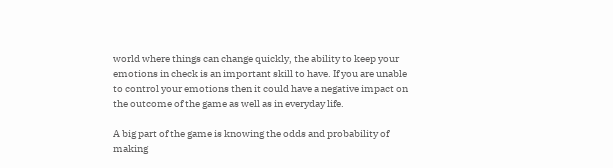world where things can change quickly, the ability to keep your emotions in check is an important skill to have. If you are unable to control your emotions then it could have a negative impact on the outcome of the game as well as in everyday life.

A big part of the game is knowing the odds and probability of making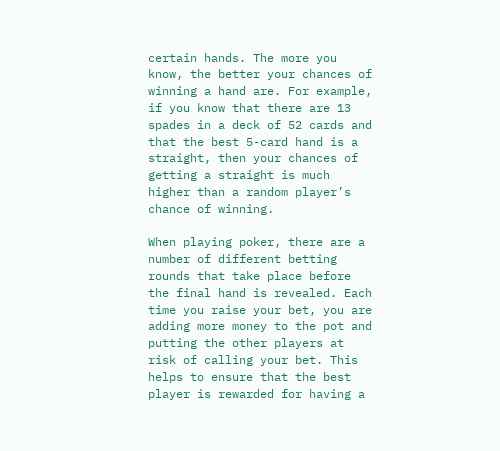certain hands. The more you know, the better your chances of winning a hand are. For example, if you know that there are 13 spades in a deck of 52 cards and that the best 5-card hand is a straight, then your chances of getting a straight is much higher than a random player’s chance of winning.

When playing poker, there are a number of different betting rounds that take place before the final hand is revealed. Each time you raise your bet, you are adding more money to the pot and putting the other players at risk of calling your bet. This helps to ensure that the best player is rewarded for having a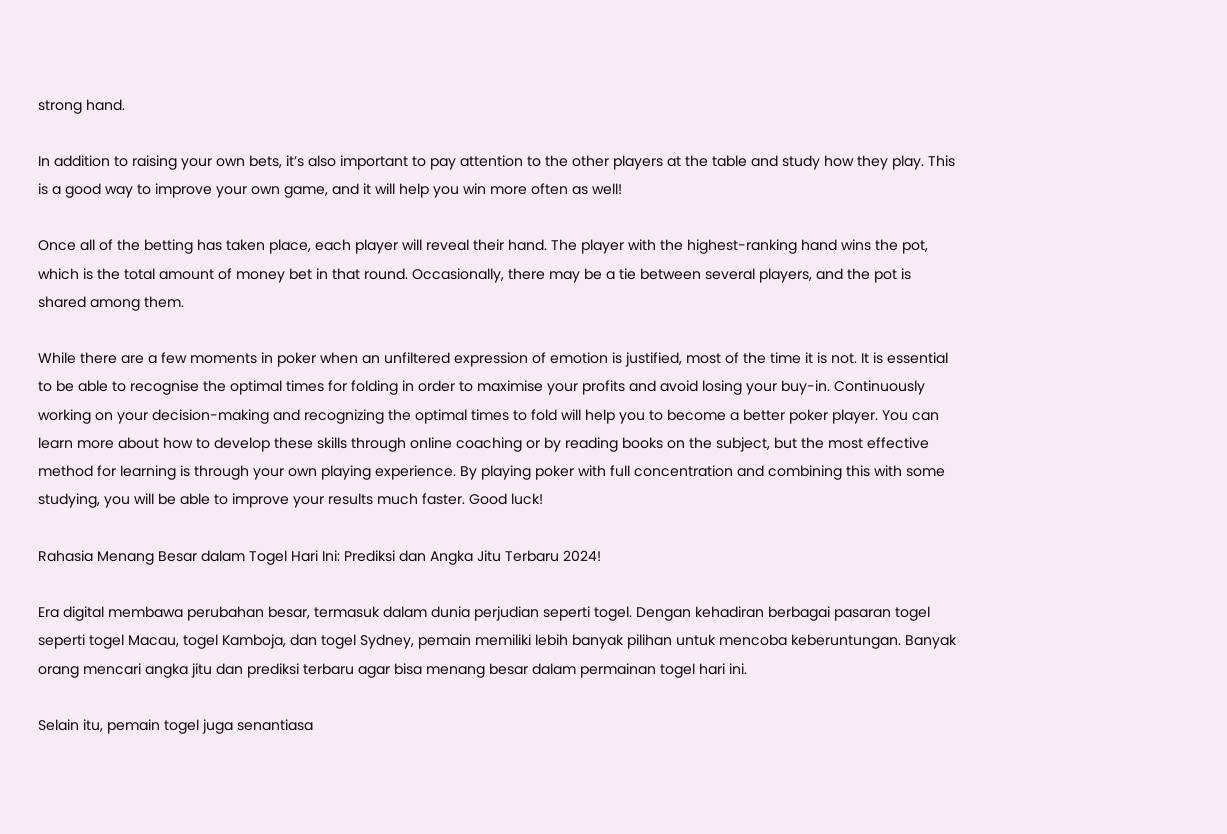strong hand.

In addition to raising your own bets, it’s also important to pay attention to the other players at the table and study how they play. This is a good way to improve your own game, and it will help you win more often as well!

Once all of the betting has taken place, each player will reveal their hand. The player with the highest-ranking hand wins the pot, which is the total amount of money bet in that round. Occasionally, there may be a tie between several players, and the pot is shared among them.

While there are a few moments in poker when an unfiltered expression of emotion is justified, most of the time it is not. It is essential to be able to recognise the optimal times for folding in order to maximise your profits and avoid losing your buy-in. Continuously working on your decision-making and recognizing the optimal times to fold will help you to become a better poker player. You can learn more about how to develop these skills through online coaching or by reading books on the subject, but the most effective method for learning is through your own playing experience. By playing poker with full concentration and combining this with some studying, you will be able to improve your results much faster. Good luck!

Rahasia Menang Besar dalam Togel Hari Ini: Prediksi dan Angka Jitu Terbaru 2024!

Era digital membawa perubahan besar, termasuk dalam dunia perjudian seperti togel. Dengan kehadiran berbagai pasaran togel seperti togel Macau, togel Kamboja, dan togel Sydney, pemain memiliki lebih banyak pilihan untuk mencoba keberuntungan. Banyak orang mencari angka jitu dan prediksi terbaru agar bisa menang besar dalam permainan togel hari ini.

Selain itu, pemain togel juga senantiasa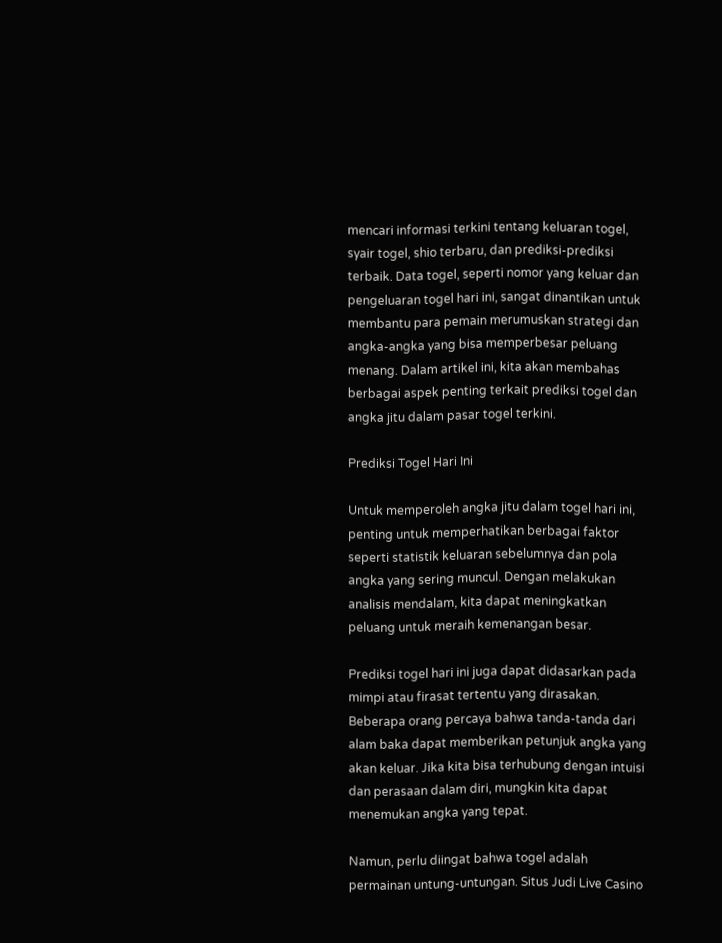mencari informasi terkini tentang keluaran togel, syair togel, shio terbaru, dan prediksi-prediksi terbaik. Data togel, seperti nomor yang keluar dan pengeluaran togel hari ini, sangat dinantikan untuk membantu para pemain merumuskan strategi dan angka-angka yang bisa memperbesar peluang menang. Dalam artikel ini, kita akan membahas berbagai aspek penting terkait prediksi togel dan angka jitu dalam pasar togel terkini.

Prediksi Togel Hari Ini

Untuk memperoleh angka jitu dalam togel hari ini, penting untuk memperhatikan berbagai faktor seperti statistik keluaran sebelumnya dan pola angka yang sering muncul. Dengan melakukan analisis mendalam, kita dapat meningkatkan peluang untuk meraih kemenangan besar.

Prediksi togel hari ini juga dapat didasarkan pada mimpi atau firasat tertentu yang dirasakan. Beberapa orang percaya bahwa tanda-tanda dari alam baka dapat memberikan petunjuk angka yang akan keluar. Jika kita bisa terhubung dengan intuisi dan perasaan dalam diri, mungkin kita dapat menemukan angka yang tepat.

Namun, perlu diingat bahwa togel adalah permainan untung-untungan. Situs Judi Live Casino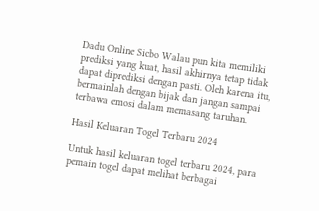Dadu Online Sicbo Walau pun kita memiliki prediksi yang kuat, hasil akhirnya tetap tidak dapat diprediksi dengan pasti. Oleh karena itu, bermainlah dengan bijak dan jangan sampai terbawa emosi dalam memasang taruhan.

Hasil Keluaran Togel Terbaru 2024

Untuk hasil keluaran togel terbaru 2024, para pemain togel dapat melihat berbagai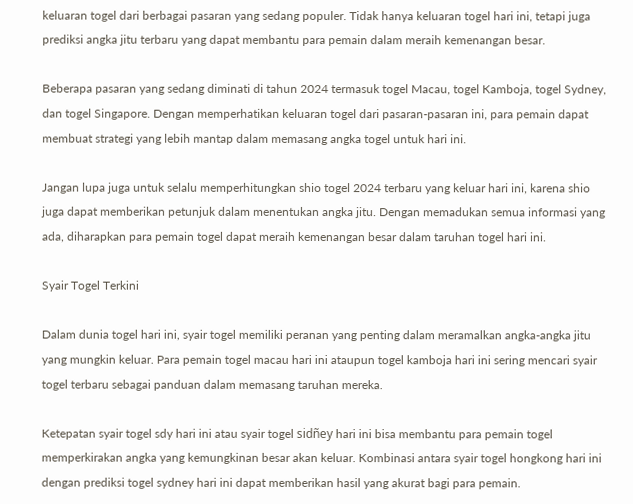keluaran togel dari berbagai pasaran yang sedang populer. Tidak hanya keluaran togel hari ini, tetapi juga prediksi angka jitu terbaru yang dapat membantu para pemain dalam meraih kemenangan besar.

Beberapa pasaran yang sedang diminati di tahun 2024 termasuk togel Macau, togel Kamboja, togel Sydney, dan togel Singapore. Dengan memperhatikan keluaran togel dari pasaran-pasaran ini, para pemain dapat membuat strategi yang lebih mantap dalam memasang angka togel untuk hari ini.

Jangan lupa juga untuk selalu memperhitungkan shio togel 2024 terbaru yang keluar hari ini, karena shio juga dapat memberikan petunjuk dalam menentukan angka jitu. Dengan memadukan semua informasi yang ada, diharapkan para pemain togel dapat meraih kemenangan besar dalam taruhan togel hari ini.

Syair Togel Terkini

Dalam dunia togel hari ini, syair togel memiliki peranan yang penting dalam meramalkan angka-angka jitu yang mungkin keluar. Para pemain togel macau hari ini ataupun togel kamboja hari ini sering mencari syair togel terbaru sebagai panduan dalam memasang taruhan mereka.

Ketepatan syair togel sdy hari ini atau syair togel sidñey hari ini bisa membantu para pemain togel memperkirakan angka yang kemungkinan besar akan keluar. Kombinasi antara syair togel hongkong hari ini dengan prediksi togel sydney hari ini dapat memberikan hasil yang akurat bagi para pemain.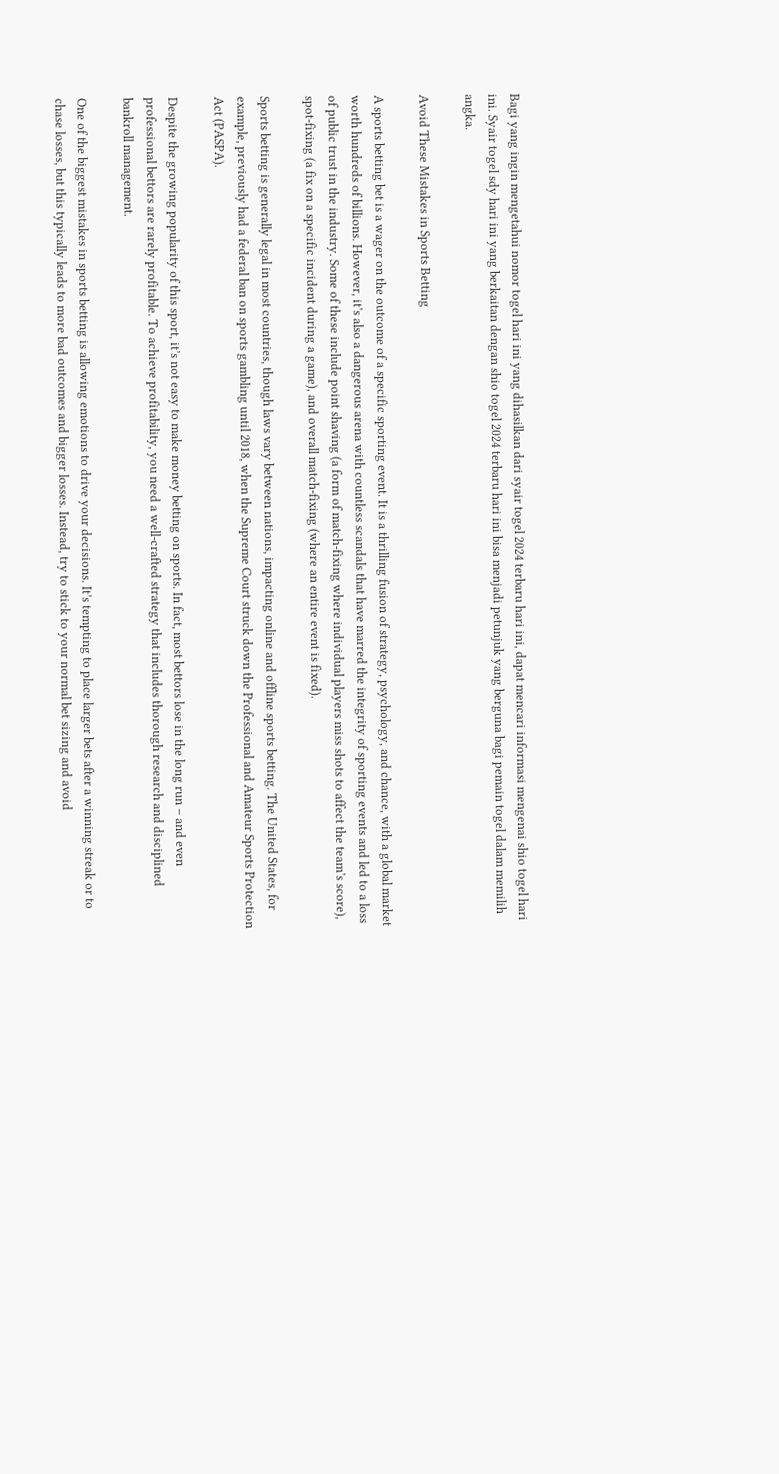Bagi yang ingin mengetahui nomor togel hari ini yang dihasilkan dari syair togel 2024 terbaru hari ini, dapat mencari informasi mengenai shio togel hari ini. Syair togel sdy hari ini yang berkaitan dengan shio togel 2024 terbaru hari ini bisa menjadi petunjuk yang berguna bagi pemain togel dalam memilih angka.

Avoid These Mistakes in Sports Betting

A sports betting bet is a wager on the outcome of a specific sporting event. It is a thrilling fusion of strategy, psychology, and chance, with a global market worth hundreds of billions. However, it’s also a dangerous arena with countless scandals that have marred the integrity of sporting events and led to a loss of public trust in the industry. Some of these include point shaving (a form of match-fixing where individual players miss shots to affect the team’s score), spot-fixing (a fix on a specific incident during a game), and overall match-fixing (where an entire event is fixed).

Sports betting is generally legal in most countries, though laws vary between nations, impacting online and offline sports betting. The United States, for example, previously had a federal ban on sports gambling until 2018, when the Supreme Court struck down the Professional and Amateur Sports Protection Act (PASPA).

Despite the growing popularity of this sport, it’s not easy to make money betting on sports. In fact, most bettors lose in the long run – and even professional bettors are rarely profitable. To achieve profitability, you need a well-crafted strategy that includes thorough research and disciplined bankroll management.

One of the biggest mistakes in sports betting is allowing emotions to drive your decisions. It’s tempting to place larger bets after a winning streak or to chase losses, but this typically leads to more bad outcomes and bigger losses. Instead, try to stick to your normal bet sizing and avoid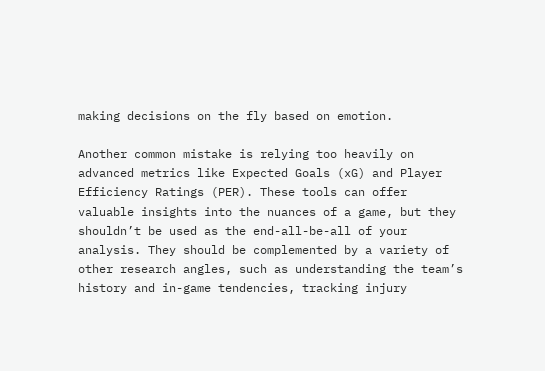making decisions on the fly based on emotion.

Another common mistake is relying too heavily on advanced metrics like Expected Goals (xG) and Player Efficiency Ratings (PER). These tools can offer valuable insights into the nuances of a game, but they shouldn’t be used as the end-all-be-all of your analysis. They should be complemented by a variety of other research angles, such as understanding the team’s history and in-game tendencies, tracking injury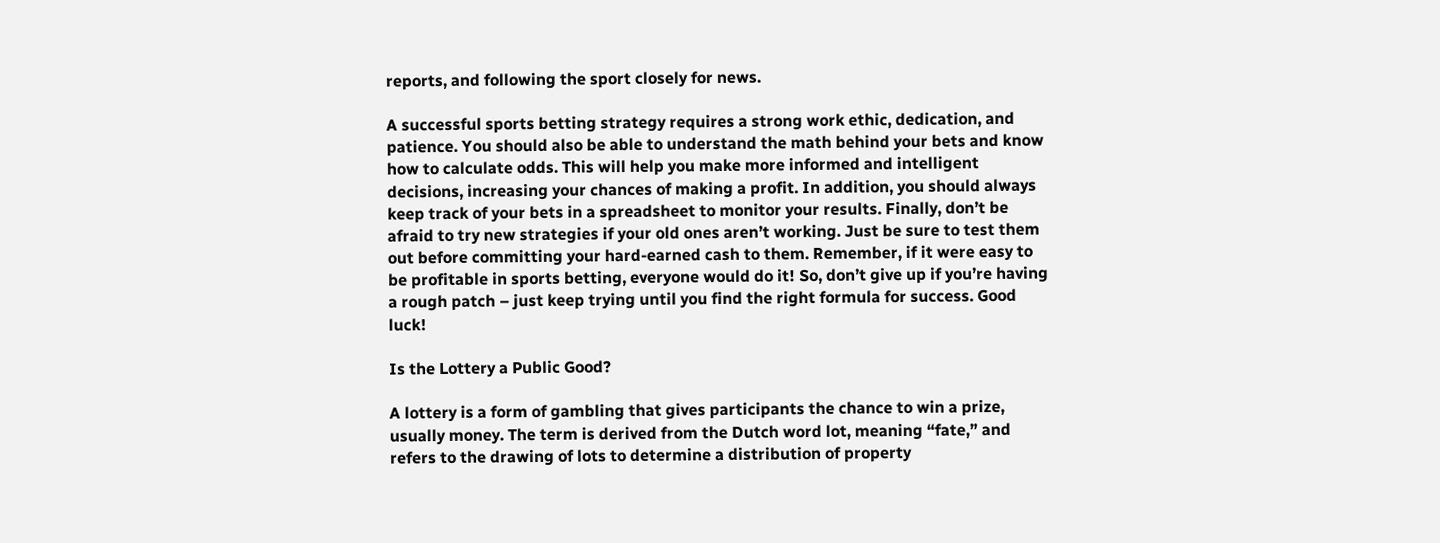reports, and following the sport closely for news.

A successful sports betting strategy requires a strong work ethic, dedication, and patience. You should also be able to understand the math behind your bets and know how to calculate odds. This will help you make more informed and intelligent decisions, increasing your chances of making a profit. In addition, you should always keep track of your bets in a spreadsheet to monitor your results. Finally, don’t be afraid to try new strategies if your old ones aren’t working. Just be sure to test them out before committing your hard-earned cash to them. Remember, if it were easy to be profitable in sports betting, everyone would do it! So, don’t give up if you’re having a rough patch – just keep trying until you find the right formula for success. Good luck!

Is the Lottery a Public Good?

A lottery is a form of gambling that gives participants the chance to win a prize, usually money. The term is derived from the Dutch word lot, meaning “fate,” and refers to the drawing of lots to determine a distribution of property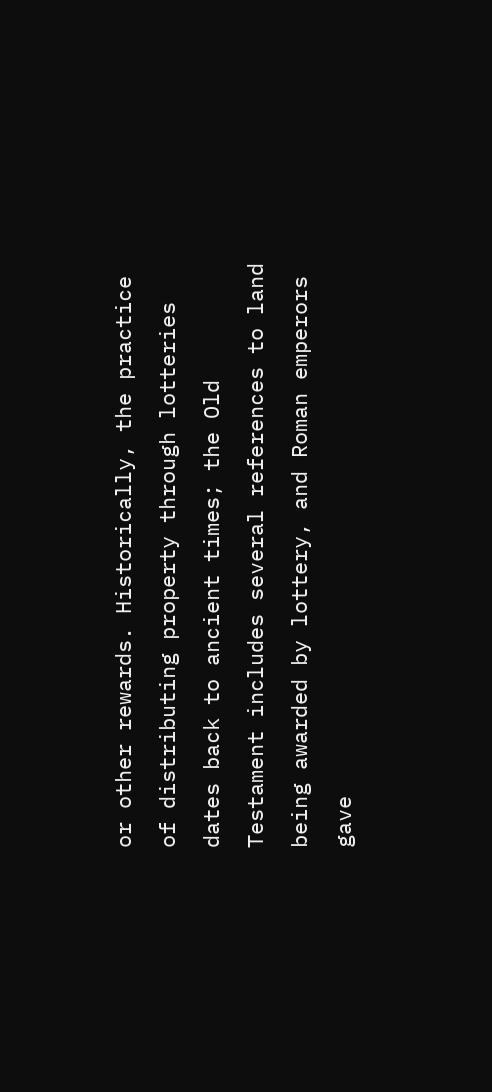or other rewards. Historically, the practice of distributing property through lotteries dates back to ancient times; the Old Testament includes several references to land being awarded by lottery, and Roman emperors gave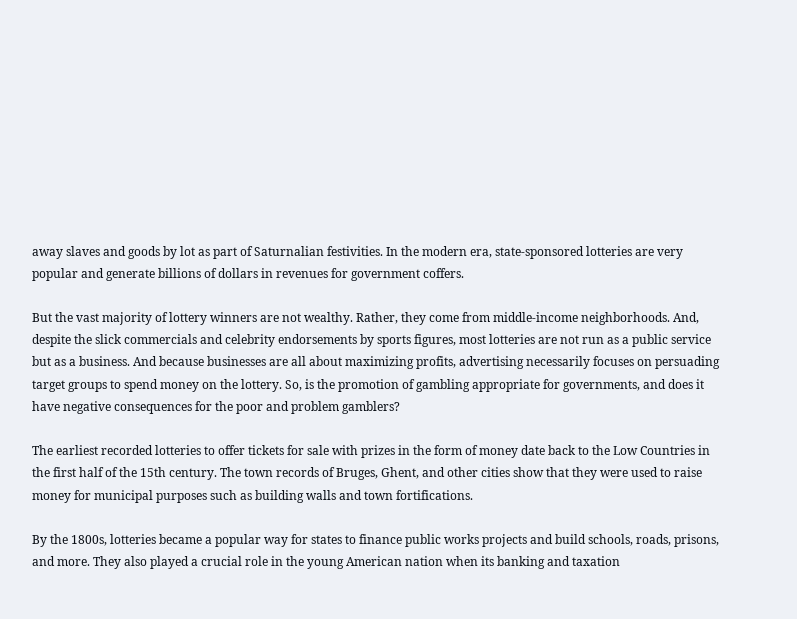away slaves and goods by lot as part of Saturnalian festivities. In the modern era, state-sponsored lotteries are very popular and generate billions of dollars in revenues for government coffers.

But the vast majority of lottery winners are not wealthy. Rather, they come from middle-income neighborhoods. And, despite the slick commercials and celebrity endorsements by sports figures, most lotteries are not run as a public service but as a business. And because businesses are all about maximizing profits, advertising necessarily focuses on persuading target groups to spend money on the lottery. So, is the promotion of gambling appropriate for governments, and does it have negative consequences for the poor and problem gamblers?

The earliest recorded lotteries to offer tickets for sale with prizes in the form of money date back to the Low Countries in the first half of the 15th century. The town records of Bruges, Ghent, and other cities show that they were used to raise money for municipal purposes such as building walls and town fortifications.

By the 1800s, lotteries became a popular way for states to finance public works projects and build schools, roads, prisons, and more. They also played a crucial role in the young American nation when its banking and taxation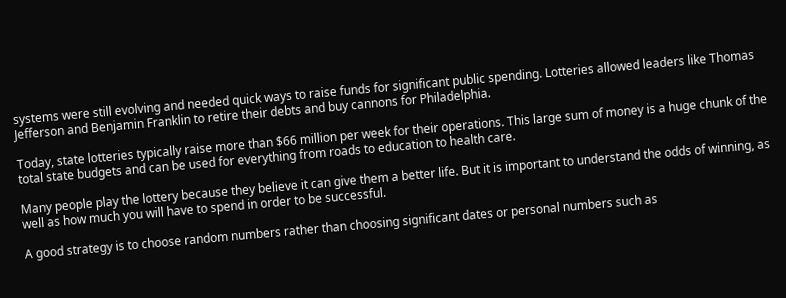systems were still evolving and needed quick ways to raise funds for significant public spending. Lotteries allowed leaders like Thomas Jefferson and Benjamin Franklin to retire their debts and buy cannons for Philadelphia.

Today, state lotteries typically raise more than $66 million per week for their operations. This large sum of money is a huge chunk of the total state budgets and can be used for everything from roads to education to health care.

Many people play the lottery because they believe it can give them a better life. But it is important to understand the odds of winning, as well as how much you will have to spend in order to be successful.

A good strategy is to choose random numbers rather than choosing significant dates or personal numbers such as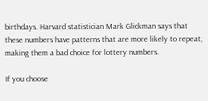birthdays. Harvard statistician Mark Glickman says that these numbers have patterns that are more likely to repeat, making them a bad choice for lottery numbers.

If you choose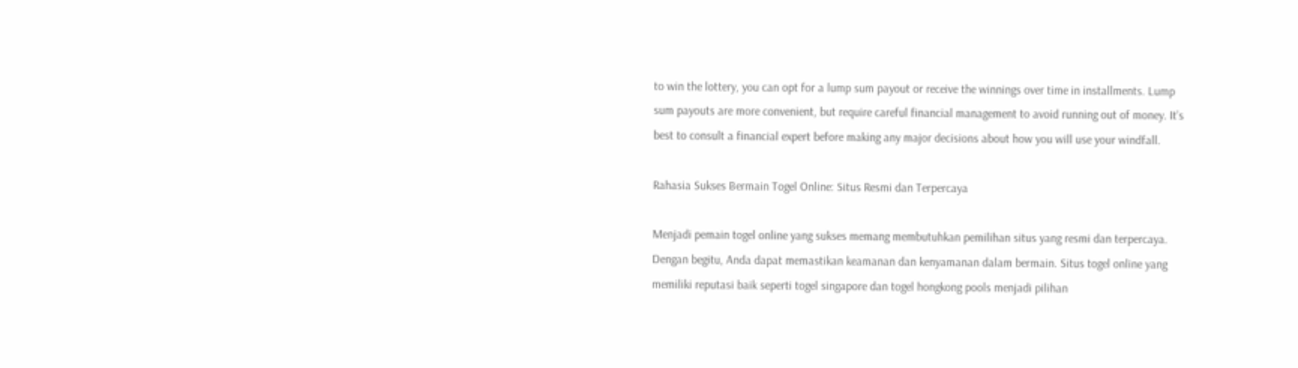to win the lottery, you can opt for a lump sum payout or receive the winnings over time in installments. Lump sum payouts are more convenient, but require careful financial management to avoid running out of money. It’s best to consult a financial expert before making any major decisions about how you will use your windfall.

Rahasia Sukses Bermain Togel Online: Situs Resmi dan Terpercaya

Menjadi pemain togel online yang sukses memang membutuhkan pemilihan situs yang resmi dan terpercaya. Dengan begitu, Anda dapat memastikan keamanan dan kenyamanan dalam bermain. Situs togel online yang memiliki reputasi baik seperti togel singapore dan togel hongkong pools menjadi pilihan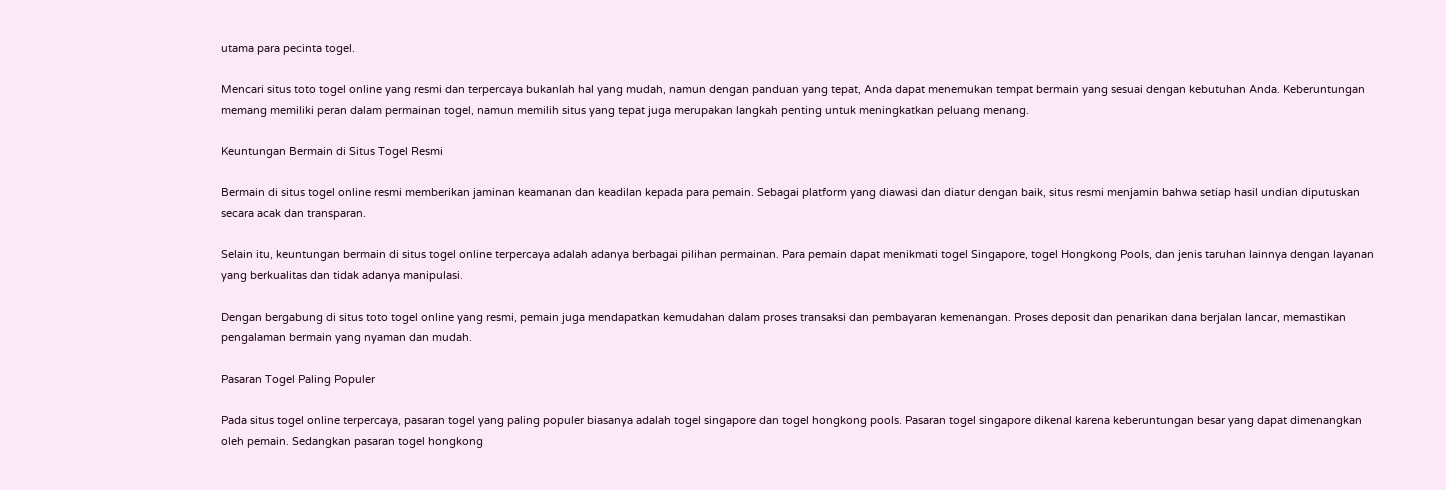utama para pecinta togel.

Mencari situs toto togel online yang resmi dan terpercaya bukanlah hal yang mudah, namun dengan panduan yang tepat, Anda dapat menemukan tempat bermain yang sesuai dengan kebutuhan Anda. Keberuntungan memang memiliki peran dalam permainan togel, namun memilih situs yang tepat juga merupakan langkah penting untuk meningkatkan peluang menang.

Keuntungan Bermain di Situs Togel Resmi

Bermain di situs togel online resmi memberikan jaminan keamanan dan keadilan kepada para pemain. Sebagai platform yang diawasi dan diatur dengan baik, situs resmi menjamin bahwa setiap hasil undian diputuskan secara acak dan transparan.

Selain itu, keuntungan bermain di situs togel online terpercaya adalah adanya berbagai pilihan permainan. Para pemain dapat menikmati togel Singapore, togel Hongkong Pools, dan jenis taruhan lainnya dengan layanan yang berkualitas dan tidak adanya manipulasi.

Dengan bergabung di situs toto togel online yang resmi, pemain juga mendapatkan kemudahan dalam proses transaksi dan pembayaran kemenangan. Proses deposit dan penarikan dana berjalan lancar, memastikan pengalaman bermain yang nyaman dan mudah.

Pasaran Togel Paling Populer

Pada situs togel online terpercaya, pasaran togel yang paling populer biasanya adalah togel singapore dan togel hongkong pools. Pasaran togel singapore dikenal karena keberuntungan besar yang dapat dimenangkan oleh pemain. Sedangkan pasaran togel hongkong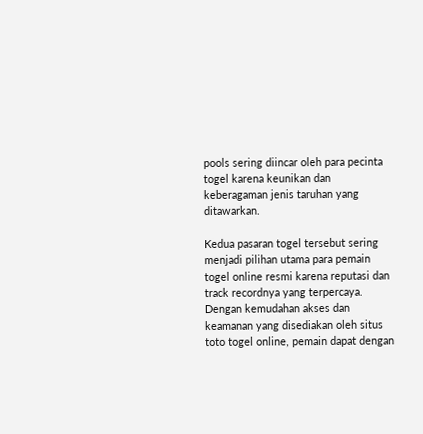pools sering diincar oleh para pecinta togel karena keunikan dan keberagaman jenis taruhan yang ditawarkan.

Kedua pasaran togel tersebut sering menjadi pilihan utama para pemain togel online resmi karena reputasi dan track recordnya yang terpercaya. Dengan kemudahan akses dan keamanan yang disediakan oleh situs toto togel online, pemain dapat dengan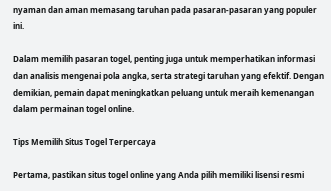nyaman dan aman memasang taruhan pada pasaran-pasaran yang populer ini.

Dalam memilih pasaran togel, penting juga untuk memperhatikan informasi dan analisis mengenai pola angka, serta strategi taruhan yang efektif. Dengan demikian, pemain dapat meningkatkan peluang untuk meraih kemenangan dalam permainan togel online.

Tips Memilih Situs Togel Terpercaya

Pertama, pastikan situs togel online yang Anda pilih memiliki lisensi resmi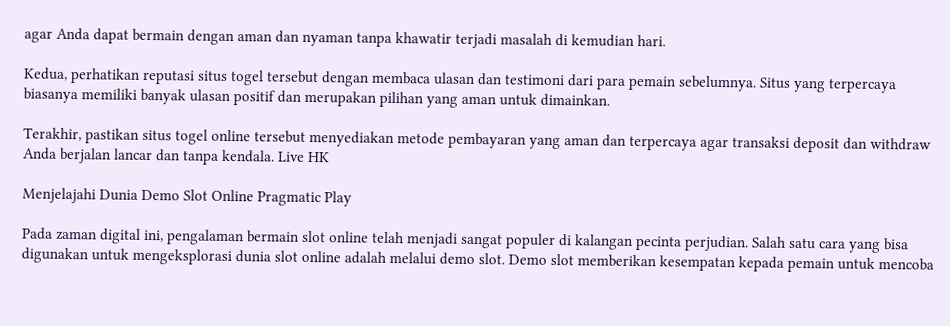agar Anda dapat bermain dengan aman dan nyaman tanpa khawatir terjadi masalah di kemudian hari.

Kedua, perhatikan reputasi situs togel tersebut dengan membaca ulasan dan testimoni dari para pemain sebelumnya. Situs yang terpercaya biasanya memiliki banyak ulasan positif dan merupakan pilihan yang aman untuk dimainkan.

Terakhir, pastikan situs togel online tersebut menyediakan metode pembayaran yang aman dan terpercaya agar transaksi deposit dan withdraw Anda berjalan lancar dan tanpa kendala. Live HK

Menjelajahi Dunia Demo Slot Online Pragmatic Play

Pada zaman digital ini, pengalaman bermain slot online telah menjadi sangat populer di kalangan pecinta perjudian. Salah satu cara yang bisa digunakan untuk mengeksplorasi dunia slot online adalah melalui demo slot. Demo slot memberikan kesempatan kepada pemain untuk mencoba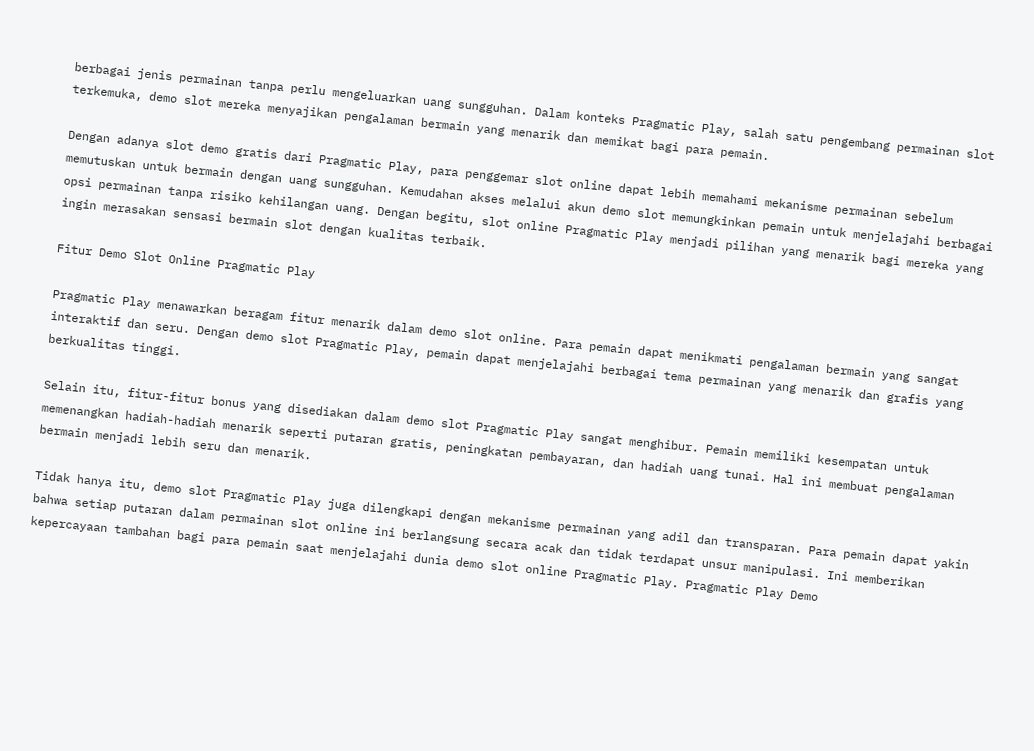berbagai jenis permainan tanpa perlu mengeluarkan uang sungguhan. Dalam konteks Pragmatic Play, salah satu pengembang permainan slot terkemuka, demo slot mereka menyajikan pengalaman bermain yang menarik dan memikat bagi para pemain.

Dengan adanya slot demo gratis dari Pragmatic Play, para penggemar slot online dapat lebih memahami mekanisme permainan sebelum memutuskan untuk bermain dengan uang sungguhan. Kemudahan akses melalui akun demo slot memungkinkan pemain untuk menjelajahi berbagai opsi permainan tanpa risiko kehilangan uang. Dengan begitu, slot online Pragmatic Play menjadi pilihan yang menarik bagi mereka yang ingin merasakan sensasi bermain slot dengan kualitas terbaik.

Fitur Demo Slot Online Pragmatic Play

Pragmatic Play menawarkan beragam fitur menarik dalam demo slot online. Para pemain dapat menikmati pengalaman bermain yang sangat interaktif dan seru. Dengan demo slot Pragmatic Play, pemain dapat menjelajahi berbagai tema permainan yang menarik dan grafis yang berkualitas tinggi.

Selain itu, fitur-fitur bonus yang disediakan dalam demo slot Pragmatic Play sangat menghibur. Pemain memiliki kesempatan untuk memenangkan hadiah-hadiah menarik seperti putaran gratis, peningkatan pembayaran, dan hadiah uang tunai. Hal ini membuat pengalaman bermain menjadi lebih seru dan menarik.

Tidak hanya itu, demo slot Pragmatic Play juga dilengkapi dengan mekanisme permainan yang adil dan transparan. Para pemain dapat yakin bahwa setiap putaran dalam permainan slot online ini berlangsung secara acak dan tidak terdapat unsur manipulasi. Ini memberikan kepercayaan tambahan bagi para pemain saat menjelajahi dunia demo slot online Pragmatic Play. Pragmatic Play Demo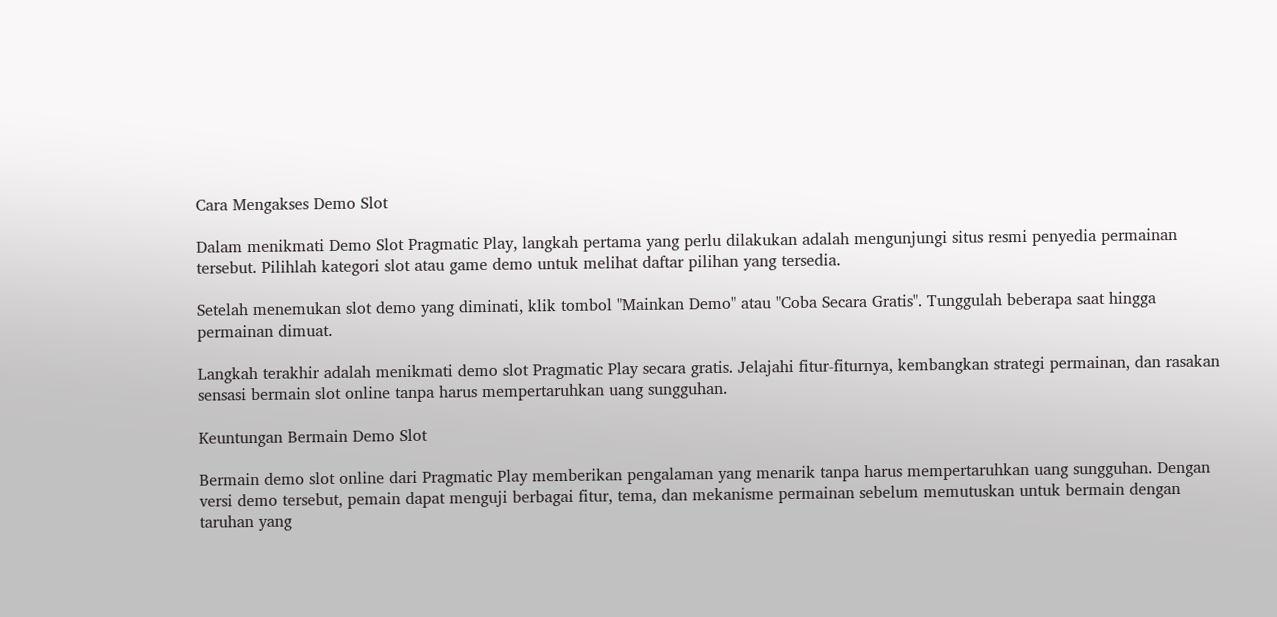Cara Mengakses Demo Slot

Dalam menikmati Demo Slot Pragmatic Play, langkah pertama yang perlu dilakukan adalah mengunjungi situs resmi penyedia permainan tersebut. Pilihlah kategori slot atau game demo untuk melihat daftar pilihan yang tersedia.

Setelah menemukan slot demo yang diminati, klik tombol "Mainkan Demo" atau "Coba Secara Gratis". Tunggulah beberapa saat hingga permainan dimuat.

Langkah terakhir adalah menikmati demo slot Pragmatic Play secara gratis. Jelajahi fitur-fiturnya, kembangkan strategi permainan, dan rasakan sensasi bermain slot online tanpa harus mempertaruhkan uang sungguhan.

Keuntungan Bermain Demo Slot

Bermain demo slot online dari Pragmatic Play memberikan pengalaman yang menarik tanpa harus mempertaruhkan uang sungguhan. Dengan versi demo tersebut, pemain dapat menguji berbagai fitur, tema, dan mekanisme permainan sebelum memutuskan untuk bermain dengan taruhan yang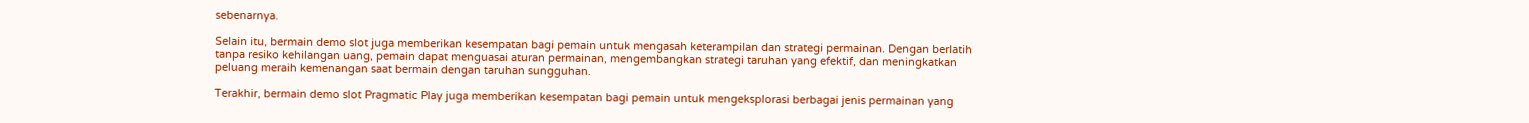sebenarnya.

Selain itu, bermain demo slot juga memberikan kesempatan bagi pemain untuk mengasah keterampilan dan strategi permainan. Dengan berlatih tanpa resiko kehilangan uang, pemain dapat menguasai aturan permainan, mengembangkan strategi taruhan yang efektif, dan meningkatkan peluang meraih kemenangan saat bermain dengan taruhan sungguhan.

Terakhir, bermain demo slot Pragmatic Play juga memberikan kesempatan bagi pemain untuk mengeksplorasi berbagai jenis permainan yang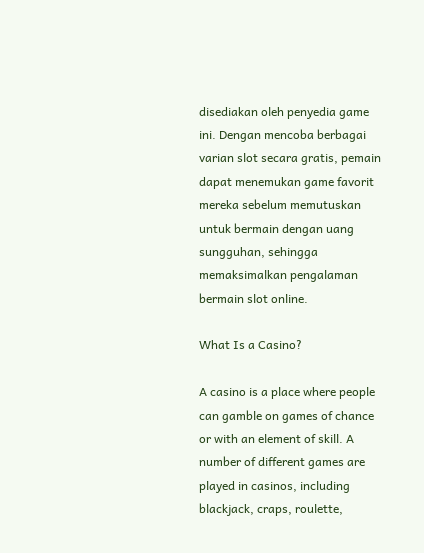disediakan oleh penyedia game ini. Dengan mencoba berbagai varian slot secara gratis, pemain dapat menemukan game favorit mereka sebelum memutuskan untuk bermain dengan uang sungguhan, sehingga memaksimalkan pengalaman bermain slot online.

What Is a Casino?

A casino is a place where people can gamble on games of chance or with an element of skill. A number of different games are played in casinos, including blackjack, craps, roulette,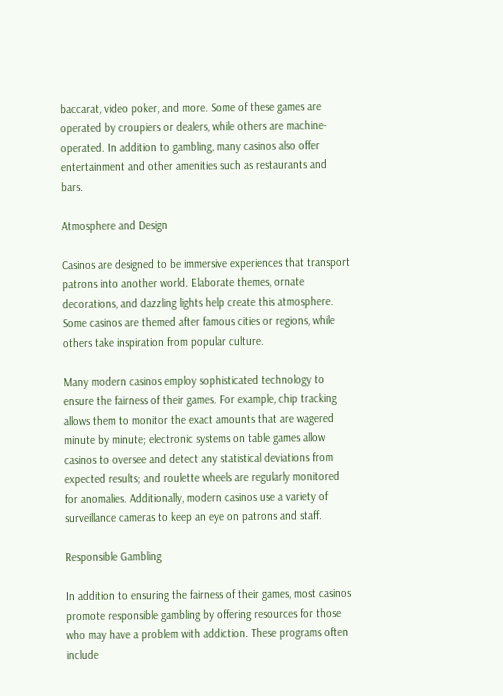baccarat, video poker, and more. Some of these games are operated by croupiers or dealers, while others are machine-operated. In addition to gambling, many casinos also offer entertainment and other amenities such as restaurants and bars.

Atmosphere and Design

Casinos are designed to be immersive experiences that transport patrons into another world. Elaborate themes, ornate decorations, and dazzling lights help create this atmosphere. Some casinos are themed after famous cities or regions, while others take inspiration from popular culture.

Many modern casinos employ sophisticated technology to ensure the fairness of their games. For example, chip tracking allows them to monitor the exact amounts that are wagered minute by minute; electronic systems on table games allow casinos to oversee and detect any statistical deviations from expected results; and roulette wheels are regularly monitored for anomalies. Additionally, modern casinos use a variety of surveillance cameras to keep an eye on patrons and staff.

Responsible Gambling

In addition to ensuring the fairness of their games, most casinos promote responsible gambling by offering resources for those who may have a problem with addiction. These programs often include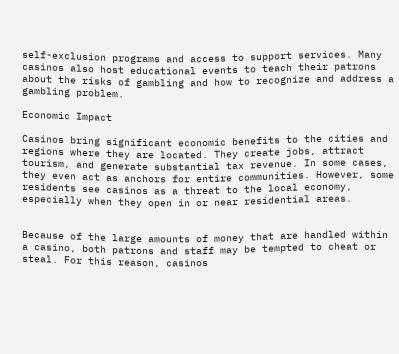self-exclusion programs and access to support services. Many casinos also host educational events to teach their patrons about the risks of gambling and how to recognize and address a gambling problem.

Economic Impact

Casinos bring significant economic benefits to the cities and regions where they are located. They create jobs, attract tourism, and generate substantial tax revenue. In some cases, they even act as anchors for entire communities. However, some residents see casinos as a threat to the local economy, especially when they open in or near residential areas.


Because of the large amounts of money that are handled within a casino, both patrons and staff may be tempted to cheat or steal. For this reason, casinos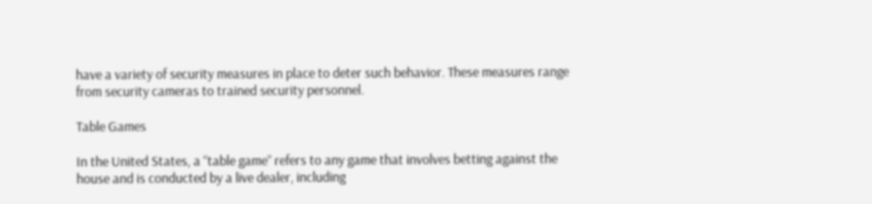have a variety of security measures in place to deter such behavior. These measures range from security cameras to trained security personnel.

Table Games

In the United States, a “table game” refers to any game that involves betting against the house and is conducted by a live dealer, including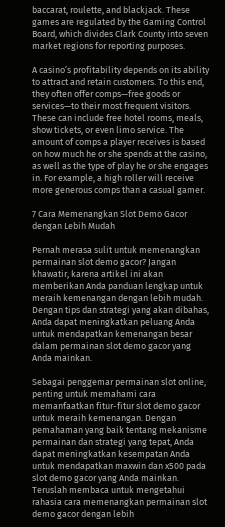baccarat, roulette, and blackjack. These games are regulated by the Gaming Control Board, which divides Clark County into seven market regions for reporting purposes.

A casino’s profitability depends on its ability to attract and retain customers. To this end, they often offer comps—free goods or services—to their most frequent visitors. These can include free hotel rooms, meals, show tickets, or even limo service. The amount of comps a player receives is based on how much he or she spends at the casino, as well as the type of play he or she engages in. For example, a high roller will receive more generous comps than a casual gamer.

7 Cara Memenangkan Slot Demo Gacor dengan Lebih Mudah

Pernah merasa sulit untuk memenangkan permainan slot demo gacor? Jangan khawatir, karena artikel ini akan memberikan Anda panduan lengkap untuk meraih kemenangan dengan lebih mudah. Dengan tips dan strategi yang akan dibahas, Anda dapat meningkatkan peluang Anda untuk mendapatkan kemenangan besar dalam permainan slot demo gacor yang Anda mainkan.

Sebagai penggemar permainan slot online, penting untuk memahami cara memanfaatkan fitur-fitur slot demo gacor untuk meraih kemenangan. Dengan pemahaman yang baik tentang mekanisme permainan dan strategi yang tepat, Anda dapat meningkatkan kesempatan Anda untuk mendapatkan maxwin dan x500 pada slot demo gacor yang Anda mainkan. Teruslah membaca untuk mengetahui rahasia cara memenangkan permainan slot demo gacor dengan lebih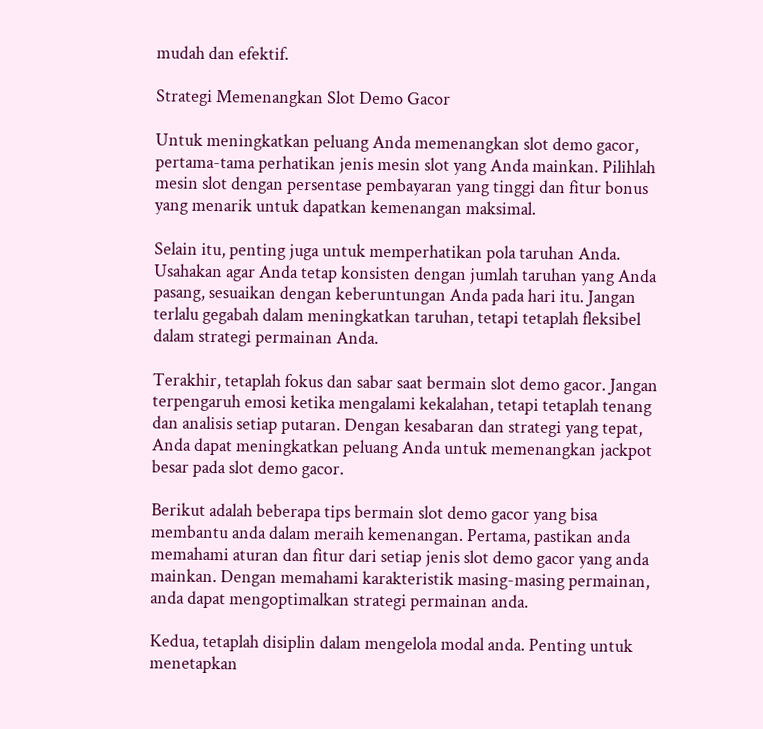mudah dan efektif.

Strategi Memenangkan Slot Demo Gacor

Untuk meningkatkan peluang Anda memenangkan slot demo gacor, pertama-tama perhatikan jenis mesin slot yang Anda mainkan. Pilihlah mesin slot dengan persentase pembayaran yang tinggi dan fitur bonus yang menarik untuk dapatkan kemenangan maksimal.

Selain itu, penting juga untuk memperhatikan pola taruhan Anda. Usahakan agar Anda tetap konsisten dengan jumlah taruhan yang Anda pasang, sesuaikan dengan keberuntungan Anda pada hari itu. Jangan terlalu gegabah dalam meningkatkan taruhan, tetapi tetaplah fleksibel dalam strategi permainan Anda.

Terakhir, tetaplah fokus dan sabar saat bermain slot demo gacor. Jangan terpengaruh emosi ketika mengalami kekalahan, tetapi tetaplah tenang dan analisis setiap putaran. Dengan kesabaran dan strategi yang tepat, Anda dapat meningkatkan peluang Anda untuk memenangkan jackpot besar pada slot demo gacor.

Berikut adalah beberapa tips bermain slot demo gacor yang bisa membantu anda dalam meraih kemenangan. Pertama, pastikan anda memahami aturan dan fitur dari setiap jenis slot demo gacor yang anda mainkan. Dengan memahami karakteristik masing-masing permainan, anda dapat mengoptimalkan strategi permainan anda.

Kedua, tetaplah disiplin dalam mengelola modal anda. Penting untuk menetapkan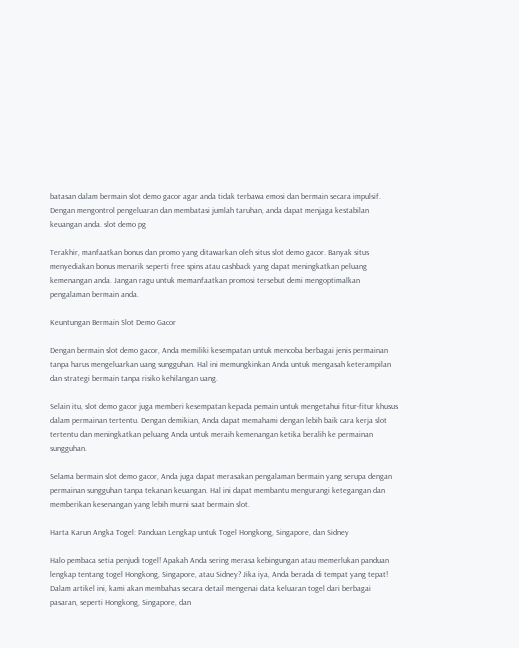batasan dalam bermain slot demo gacor agar anda tidak terbawa emosi dan bermain secara impulsif. Dengan mengontrol pengeluaran dan membatasi jumlah taruhan, anda dapat menjaga kestabilan keuangan anda. slot demo pg

Terakhir, manfaatkan bonus dan promo yang ditawarkan oleh situs slot demo gacor. Banyak situs menyediakan bonus menarik seperti free spins atau cashback yang dapat meningkatkan peluang kemenangan anda. Jangan ragu untuk memanfaatkan promosi tersebut demi mengoptimalkan pengalaman bermain anda.

Keuntungan Bermain Slot Demo Gacor

Dengan bermain slot demo gacor, Anda memiliki kesempatan untuk mencoba berbagai jenis permainan tanpa harus mengeluarkan uang sungguhan. Hal ini memungkinkan Anda untuk mengasah keterampilan dan strategi bermain tanpa risiko kehilangan uang.

Selain itu, slot demo gacor juga memberi kesempatan kepada pemain untuk mengetahui fitur-fitur khusus dalam permainan tertentu. Dengan demikian, Anda dapat memahami dengan lebih baik cara kerja slot tertentu dan meningkatkan peluang Anda untuk meraih kemenangan ketika beralih ke permainan sungguhan.

Selama bermain slot demo gacor, Anda juga dapat merasakan pengalaman bermain yang serupa dengan permainan sungguhan tanpa tekanan keuangan. Hal ini dapat membantu mengurangi ketegangan dan memberikan kesenangan yang lebih murni saat bermain slot.

Harta Karun Angka Togel: Panduan Lengkap untuk Togel Hongkong, Singapore, dan Sidney

Halo pembaca setia penjudi togel! Apakah Anda sering merasa kebingungan atau memerlukan panduan lengkap tentang togel Hongkong, Singapore, atau Sidney? Jika iya, Anda berada di tempat yang tepat! Dalam artikel ini, kami akan membahas secara detail mengenai data keluaran togel dari berbagai pasaran, seperti Hongkong, Singapore, dan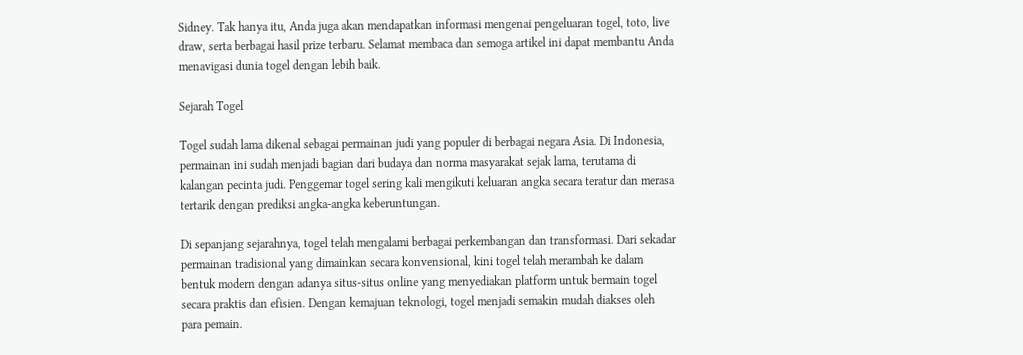Sidney. Tak hanya itu, Anda juga akan mendapatkan informasi mengenai pengeluaran togel, toto, live draw, serta berbagai hasil prize terbaru. Selamat membaca dan semoga artikel ini dapat membantu Anda menavigasi dunia togel dengan lebih baik.

Sejarah Togel

Togel sudah lama dikenal sebagai permainan judi yang populer di berbagai negara Asia. Di Indonesia, permainan ini sudah menjadi bagian dari budaya dan norma masyarakat sejak lama, terutama di kalangan pecinta judi. Penggemar togel sering kali mengikuti keluaran angka secara teratur dan merasa tertarik dengan prediksi angka-angka keberuntungan.

Di sepanjang sejarahnya, togel telah mengalami berbagai perkembangan dan transformasi. Dari sekadar permainan tradisional yang dimainkan secara konvensional, kini togel telah merambah ke dalam bentuk modern dengan adanya situs-situs online yang menyediakan platform untuk bermain togel secara praktis dan efisien. Dengan kemajuan teknologi, togel menjadi semakin mudah diakses oleh para pemain.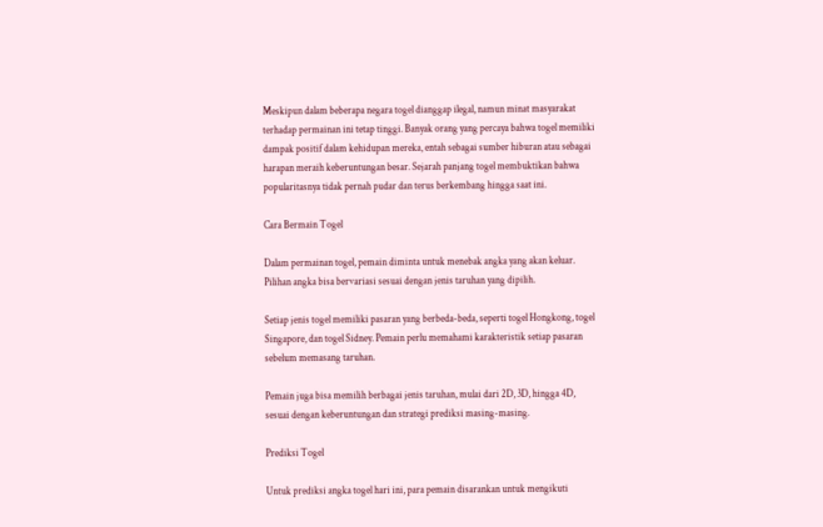Meskipun dalam beberapa negara togel dianggap ilegal, namun minat masyarakat terhadap permainan ini tetap tinggi. Banyak orang yang percaya bahwa togel memiliki dampak positif dalam kehidupan mereka, entah sebagai sumber hiburan atau sebagai harapan meraih keberuntungan besar. Sejarah panjang togel membuktikan bahwa popularitasnya tidak pernah pudar dan terus berkembang hingga saat ini.

Cara Bermain Togel

Dalam permainan togel, pemain diminta untuk menebak angka yang akan keluar. Pilihan angka bisa bervariasi sesuai dengan jenis taruhan yang dipilih.

Setiap jenis togel memiliki pasaran yang berbeda-beda, seperti togel Hongkong, togel Singapore, dan togel Sidney. Pemain perlu memahami karakteristik setiap pasaran sebelum memasang taruhan.

Pemain juga bisa memilih berbagai jenis taruhan, mulai dari 2D, 3D, hingga 4D, sesuai dengan keberuntungan dan strategi prediksi masing-masing.

Prediksi Togel

Untuk prediksi angka togel hari ini, para pemain disarankan untuk mengikuti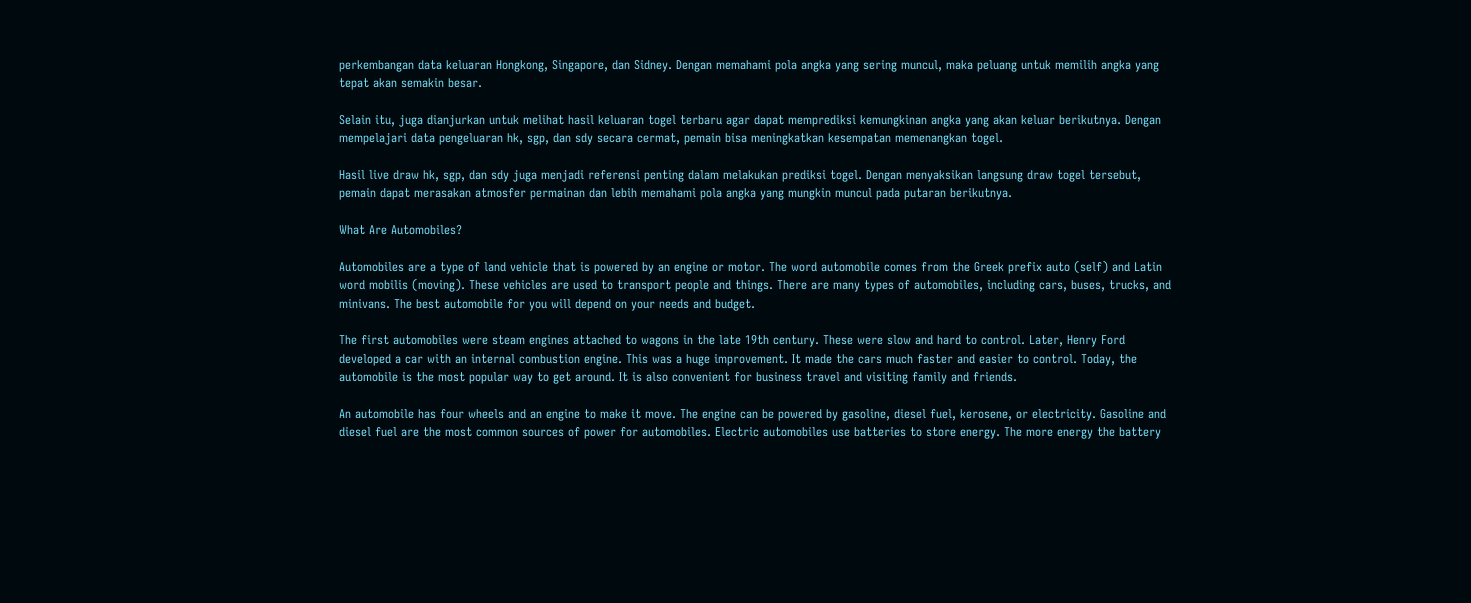perkembangan data keluaran Hongkong, Singapore, dan Sidney. Dengan memahami pola angka yang sering muncul, maka peluang untuk memilih angka yang tepat akan semakin besar.

Selain itu, juga dianjurkan untuk melihat hasil keluaran togel terbaru agar dapat memprediksi kemungkinan angka yang akan keluar berikutnya. Dengan mempelajari data pengeluaran hk, sgp, dan sdy secara cermat, pemain bisa meningkatkan kesempatan memenangkan togel.

Hasil live draw hk, sgp, dan sdy juga menjadi referensi penting dalam melakukan prediksi togel. Dengan menyaksikan langsung draw togel tersebut, pemain dapat merasakan atmosfer permainan dan lebih memahami pola angka yang mungkin muncul pada putaran berikutnya.

What Are Automobiles?

Automobiles are a type of land vehicle that is powered by an engine or motor. The word automobile comes from the Greek prefix auto (self) and Latin word mobilis (moving). These vehicles are used to transport people and things. There are many types of automobiles, including cars, buses, trucks, and minivans. The best automobile for you will depend on your needs and budget.

The first automobiles were steam engines attached to wagons in the late 19th century. These were slow and hard to control. Later, Henry Ford developed a car with an internal combustion engine. This was a huge improvement. It made the cars much faster and easier to control. Today, the automobile is the most popular way to get around. It is also convenient for business travel and visiting family and friends.

An automobile has four wheels and an engine to make it move. The engine can be powered by gasoline, diesel fuel, kerosene, or electricity. Gasoline and diesel fuel are the most common sources of power for automobiles. Electric automobiles use batteries to store energy. The more energy the battery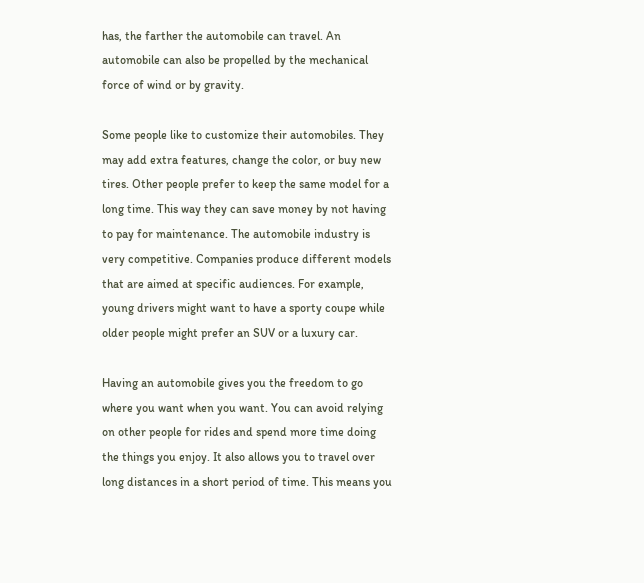has, the farther the automobile can travel. An automobile can also be propelled by the mechanical force of wind or by gravity.

Some people like to customize their automobiles. They may add extra features, change the color, or buy new tires. Other people prefer to keep the same model for a long time. This way they can save money by not having to pay for maintenance. The automobile industry is very competitive. Companies produce different models that are aimed at specific audiences. For example, young drivers might want to have a sporty coupe while older people might prefer an SUV or a luxury car.

Having an automobile gives you the freedom to go where you want when you want. You can avoid relying on other people for rides and spend more time doing the things you enjoy. It also allows you to travel over long distances in a short period of time. This means you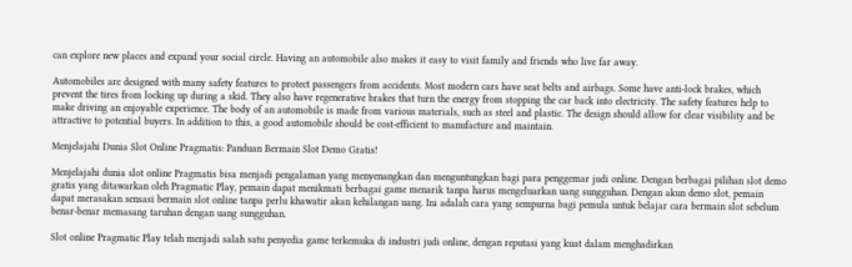can explore new places and expand your social circle. Having an automobile also makes it easy to visit family and friends who live far away.

Automobiles are designed with many safety features to protect passengers from accidents. Most modern cars have seat belts and airbags. Some have anti-lock brakes, which prevent the tires from locking up during a skid. They also have regenerative brakes that turn the energy from stopping the car back into electricity. The safety features help to make driving an enjoyable experience. The body of an automobile is made from various materials, such as steel and plastic. The design should allow for clear visibility and be attractive to potential buyers. In addition to this, a good automobile should be cost-efficient to manufacture and maintain.

Menjelajahi Dunia Slot Online Pragmatis: Panduan Bermain Slot Demo Gratis!

Menjelajahi dunia slot online Pragmatis bisa menjadi pengalaman yang menyenangkan dan menguntungkan bagi para penggemar judi online. Dengan berbagai pilihan slot demo gratis yang ditawarkan oleh Pragmatic Play, pemain dapat menikmati berbagai game menarik tanpa harus mengeluarkan uang sungguhan. Dengan akun demo slot, pemain dapat merasakan sensasi bermain slot online tanpa perlu khawatir akan kehilangan uang. Ini adalah cara yang sempurna bagi pemula untuk belajar cara bermain slot sebelum benar-benar memasang taruhan dengan uang sungguhan.

Slot online Pragmatic Play telah menjadi salah satu penyedia game terkemuka di industri judi online, dengan reputasi yang kuat dalam menghadirkan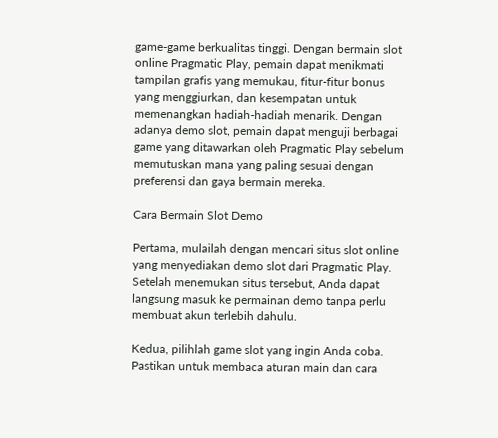game-game berkualitas tinggi. Dengan bermain slot online Pragmatic Play, pemain dapat menikmati tampilan grafis yang memukau, fitur-fitur bonus yang menggiurkan, dan kesempatan untuk memenangkan hadiah-hadiah menarik. Dengan adanya demo slot, pemain dapat menguji berbagai game yang ditawarkan oleh Pragmatic Play sebelum memutuskan mana yang paling sesuai dengan preferensi dan gaya bermain mereka.

Cara Bermain Slot Demo

Pertama, mulailah dengan mencari situs slot online yang menyediakan demo slot dari Pragmatic Play. Setelah menemukan situs tersebut, Anda dapat langsung masuk ke permainan demo tanpa perlu membuat akun terlebih dahulu.

Kedua, pilihlah game slot yang ingin Anda coba. Pastikan untuk membaca aturan main dan cara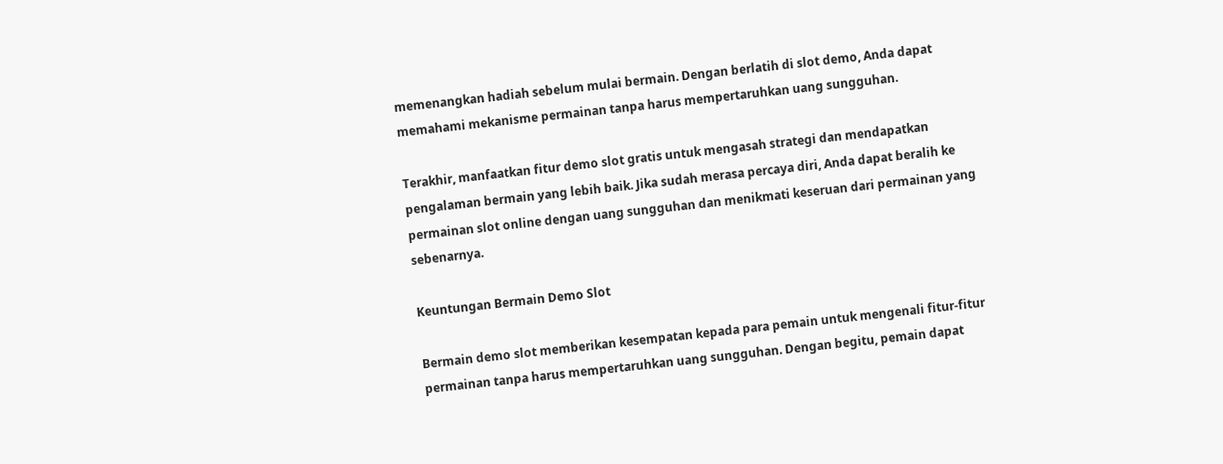memenangkan hadiah sebelum mulai bermain. Dengan berlatih di slot demo, Anda dapat memahami mekanisme permainan tanpa harus mempertaruhkan uang sungguhan.

Terakhir, manfaatkan fitur demo slot gratis untuk mengasah strategi dan mendapatkan pengalaman bermain yang lebih baik. Jika sudah merasa percaya diri, Anda dapat beralih ke permainan slot online dengan uang sungguhan dan menikmati keseruan dari permainan yang sebenarnya.

Keuntungan Bermain Demo Slot

Bermain demo slot memberikan kesempatan kepada para pemain untuk mengenali fitur-fitur permainan tanpa harus mempertaruhkan uang sungguhan. Dengan begitu, pemain dapat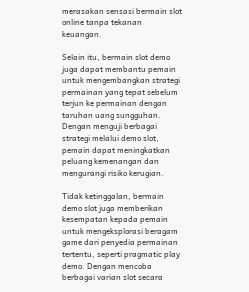merasakan sensasi bermain slot online tanpa tekanan keuangan.

Selain itu, bermain slot demo juga dapat membantu pemain untuk mengembangkan strategi permainan yang tepat sebelum terjun ke permainan dengan taruhan uang sungguhan. Dengan menguji berbagai strategi melalui demo slot, pemain dapat meningkatkan peluang kemenangan dan mengurangi risiko kerugian.

Tidak ketinggalan, bermain demo slot juga memberikan kesempatan kepada pemain untuk mengeksplorasi beragam game dari penyedia permainan tertentu, seperti pragmatic play demo. Dengan mencoba berbagai varian slot secara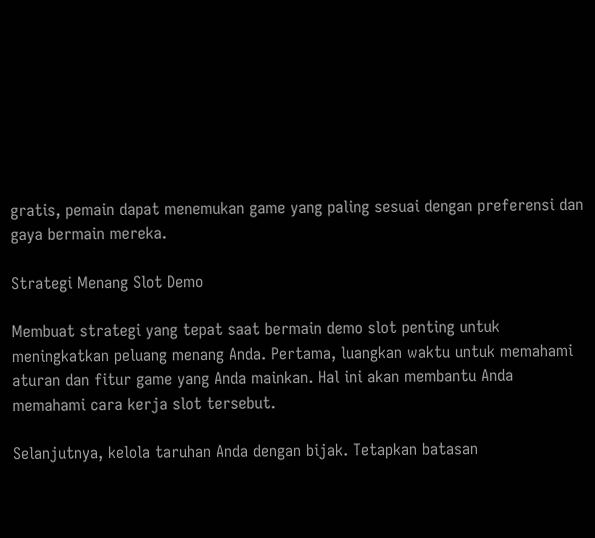gratis, pemain dapat menemukan game yang paling sesuai dengan preferensi dan gaya bermain mereka.

Strategi Menang Slot Demo

Membuat strategi yang tepat saat bermain demo slot penting untuk meningkatkan peluang menang Anda. Pertama, luangkan waktu untuk memahami aturan dan fitur game yang Anda mainkan. Hal ini akan membantu Anda memahami cara kerja slot tersebut.

Selanjutnya, kelola taruhan Anda dengan bijak. Tetapkan batasan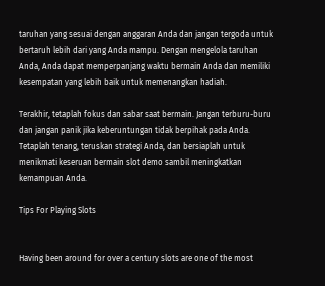taruhan yang sesuai dengan anggaran Anda dan jangan tergoda untuk bertaruh lebih dari yang Anda mampu. Dengan mengelola taruhan Anda, Anda dapat memperpanjang waktu bermain Anda dan memiliki kesempatan yang lebih baik untuk memenangkan hadiah.

Terakhir, tetaplah fokus dan sabar saat bermain. Jangan terburu-buru dan jangan panik jika keberuntungan tidak berpihak pada Anda. Tetaplah tenang, teruskan strategi Anda, dan bersiaplah untuk menikmati keseruan bermain slot demo sambil meningkatkan kemampuan Anda.

Tips For Playing Slots


Having been around for over a century slots are one of the most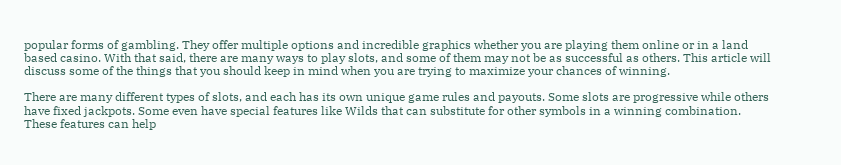popular forms of gambling. They offer multiple options and incredible graphics whether you are playing them online or in a land based casino. With that said, there are many ways to play slots, and some of them may not be as successful as others. This article will discuss some of the things that you should keep in mind when you are trying to maximize your chances of winning.

There are many different types of slots, and each has its own unique game rules and payouts. Some slots are progressive while others have fixed jackpots. Some even have special features like Wilds that can substitute for other symbols in a winning combination. These features can help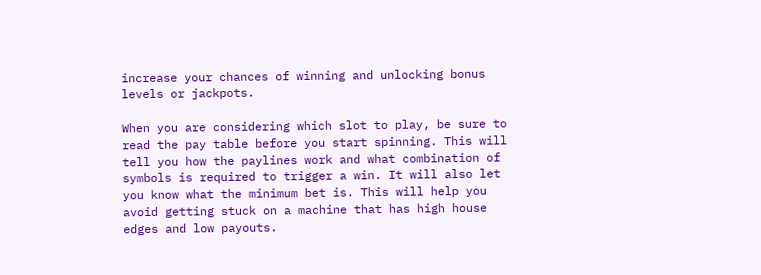increase your chances of winning and unlocking bonus levels or jackpots.

When you are considering which slot to play, be sure to read the pay table before you start spinning. This will tell you how the paylines work and what combination of symbols is required to trigger a win. It will also let you know what the minimum bet is. This will help you avoid getting stuck on a machine that has high house edges and low payouts.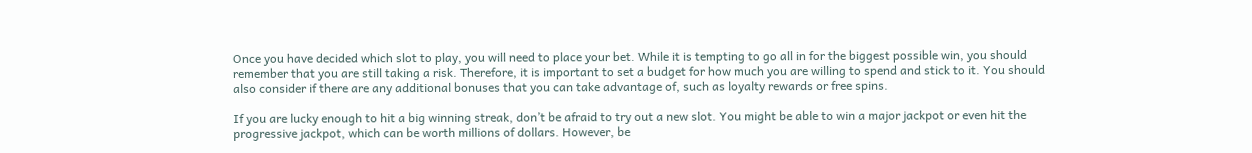Once you have decided which slot to play, you will need to place your bet. While it is tempting to go all in for the biggest possible win, you should remember that you are still taking a risk. Therefore, it is important to set a budget for how much you are willing to spend and stick to it. You should also consider if there are any additional bonuses that you can take advantage of, such as loyalty rewards or free spins.

If you are lucky enough to hit a big winning streak, don’t be afraid to try out a new slot. You might be able to win a major jackpot or even hit the progressive jackpot, which can be worth millions of dollars. However, be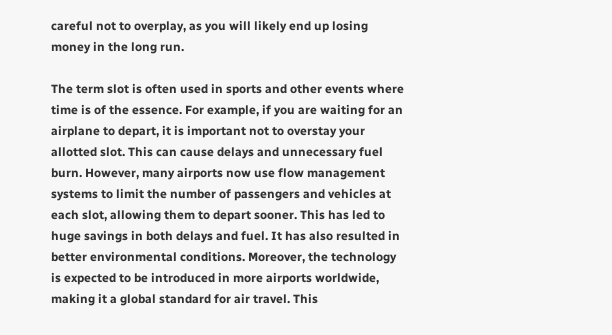careful not to overplay, as you will likely end up losing money in the long run.

The term slot is often used in sports and other events where time is of the essence. For example, if you are waiting for an airplane to depart, it is important not to overstay your allotted slot. This can cause delays and unnecessary fuel burn. However, many airports now use flow management systems to limit the number of passengers and vehicles at each slot, allowing them to depart sooner. This has led to huge savings in both delays and fuel. It has also resulted in better environmental conditions. Moreover, the technology is expected to be introduced in more airports worldwide, making it a global standard for air travel. This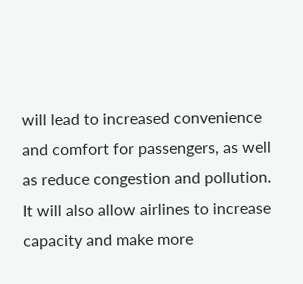will lead to increased convenience and comfort for passengers, as well as reduce congestion and pollution. It will also allow airlines to increase capacity and make more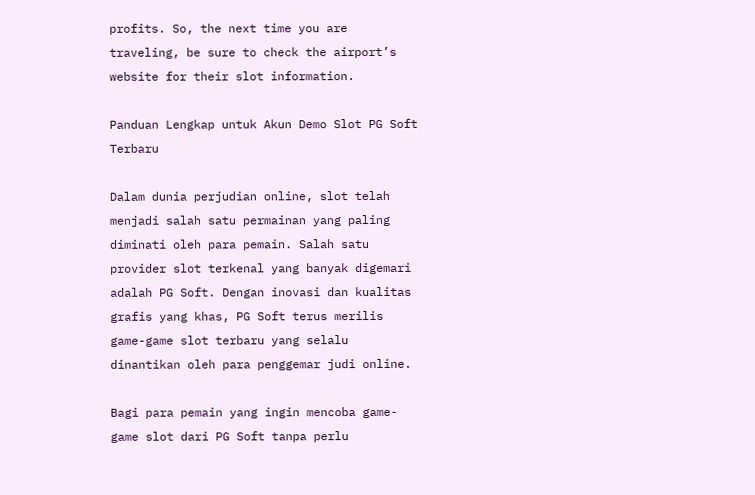profits. So, the next time you are traveling, be sure to check the airport’s website for their slot information.

Panduan Lengkap untuk Akun Demo Slot PG Soft Terbaru

Dalam dunia perjudian online, slot telah menjadi salah satu permainan yang paling diminati oleh para pemain. Salah satu provider slot terkenal yang banyak digemari adalah PG Soft. Dengan inovasi dan kualitas grafis yang khas, PG Soft terus merilis game-game slot terbaru yang selalu dinantikan oleh para penggemar judi online.

Bagi para pemain yang ingin mencoba game-game slot dari PG Soft tanpa perlu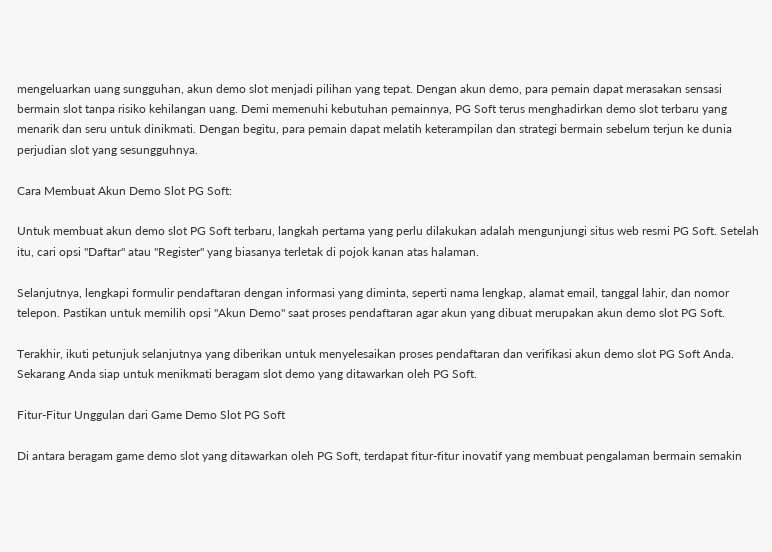mengeluarkan uang sungguhan, akun demo slot menjadi pilihan yang tepat. Dengan akun demo, para pemain dapat merasakan sensasi bermain slot tanpa risiko kehilangan uang. Demi memenuhi kebutuhan pemainnya, PG Soft terus menghadirkan demo slot terbaru yang menarik dan seru untuk dinikmati. Dengan begitu, para pemain dapat melatih keterampilan dan strategi bermain sebelum terjun ke dunia perjudian slot yang sesungguhnya.

Cara Membuat Akun Demo Slot PG Soft:

Untuk membuat akun demo slot PG Soft terbaru, langkah pertama yang perlu dilakukan adalah mengunjungi situs web resmi PG Soft. Setelah itu, cari opsi "Daftar" atau "Register" yang biasanya terletak di pojok kanan atas halaman.

Selanjutnya, lengkapi formulir pendaftaran dengan informasi yang diminta, seperti nama lengkap, alamat email, tanggal lahir, dan nomor telepon. Pastikan untuk memilih opsi "Akun Demo" saat proses pendaftaran agar akun yang dibuat merupakan akun demo slot PG Soft.

Terakhir, ikuti petunjuk selanjutnya yang diberikan untuk menyelesaikan proses pendaftaran dan verifikasi akun demo slot PG Soft Anda. Sekarang Anda siap untuk menikmati beragam slot demo yang ditawarkan oleh PG Soft.

Fitur-Fitur Unggulan dari Game Demo Slot PG Soft

Di antara beragam game demo slot yang ditawarkan oleh PG Soft, terdapat fitur-fitur inovatif yang membuat pengalaman bermain semakin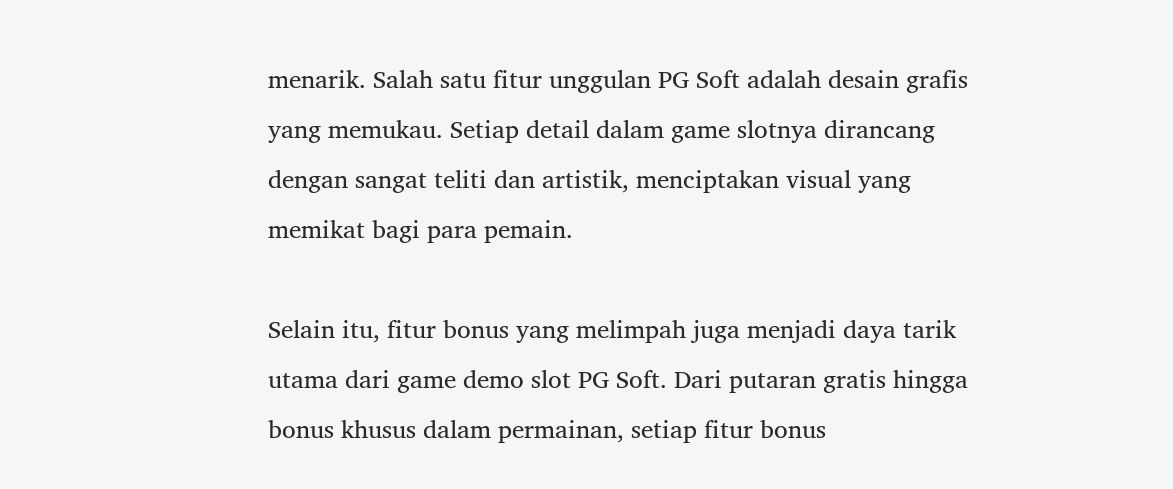menarik. Salah satu fitur unggulan PG Soft adalah desain grafis yang memukau. Setiap detail dalam game slotnya dirancang dengan sangat teliti dan artistik, menciptakan visual yang memikat bagi para pemain.

Selain itu, fitur bonus yang melimpah juga menjadi daya tarik utama dari game demo slot PG Soft. Dari putaran gratis hingga bonus khusus dalam permainan, setiap fitur bonus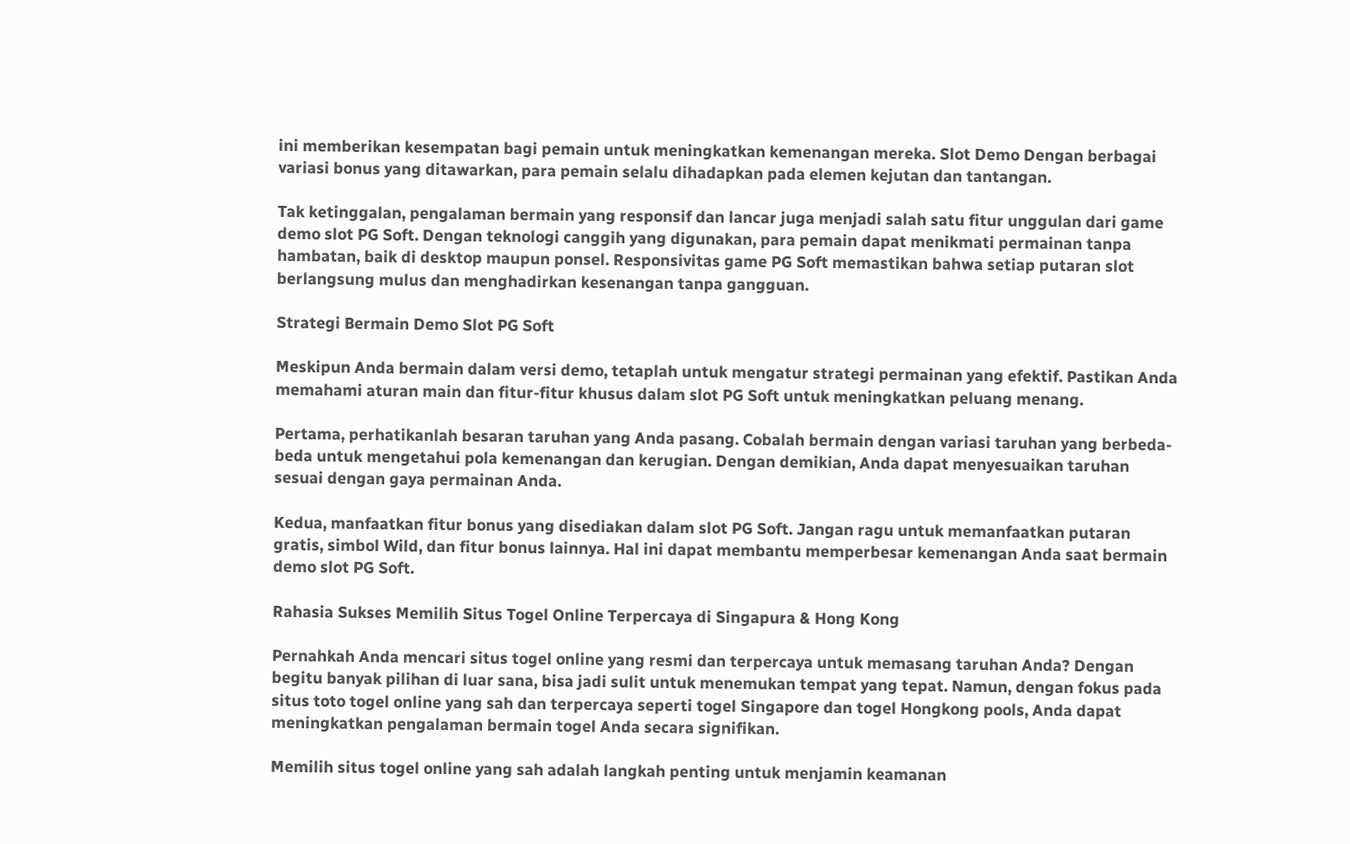ini memberikan kesempatan bagi pemain untuk meningkatkan kemenangan mereka. Slot Demo Dengan berbagai variasi bonus yang ditawarkan, para pemain selalu dihadapkan pada elemen kejutan dan tantangan.

Tak ketinggalan, pengalaman bermain yang responsif dan lancar juga menjadi salah satu fitur unggulan dari game demo slot PG Soft. Dengan teknologi canggih yang digunakan, para pemain dapat menikmati permainan tanpa hambatan, baik di desktop maupun ponsel. Responsivitas game PG Soft memastikan bahwa setiap putaran slot berlangsung mulus dan menghadirkan kesenangan tanpa gangguan.

Strategi Bermain Demo Slot PG Soft

Meskipun Anda bermain dalam versi demo, tetaplah untuk mengatur strategi permainan yang efektif. Pastikan Anda memahami aturan main dan fitur-fitur khusus dalam slot PG Soft untuk meningkatkan peluang menang.

Pertama, perhatikanlah besaran taruhan yang Anda pasang. Cobalah bermain dengan variasi taruhan yang berbeda-beda untuk mengetahui pola kemenangan dan kerugian. Dengan demikian, Anda dapat menyesuaikan taruhan sesuai dengan gaya permainan Anda.

Kedua, manfaatkan fitur bonus yang disediakan dalam slot PG Soft. Jangan ragu untuk memanfaatkan putaran gratis, simbol Wild, dan fitur bonus lainnya. Hal ini dapat membantu memperbesar kemenangan Anda saat bermain demo slot PG Soft.

Rahasia Sukses Memilih Situs Togel Online Terpercaya di Singapura & Hong Kong

Pernahkah Anda mencari situs togel online yang resmi dan terpercaya untuk memasang taruhan Anda? Dengan begitu banyak pilihan di luar sana, bisa jadi sulit untuk menemukan tempat yang tepat. Namun, dengan fokus pada situs toto togel online yang sah dan terpercaya seperti togel Singapore dan togel Hongkong pools, Anda dapat meningkatkan pengalaman bermain togel Anda secara signifikan.

Memilih situs togel online yang sah adalah langkah penting untuk menjamin keamanan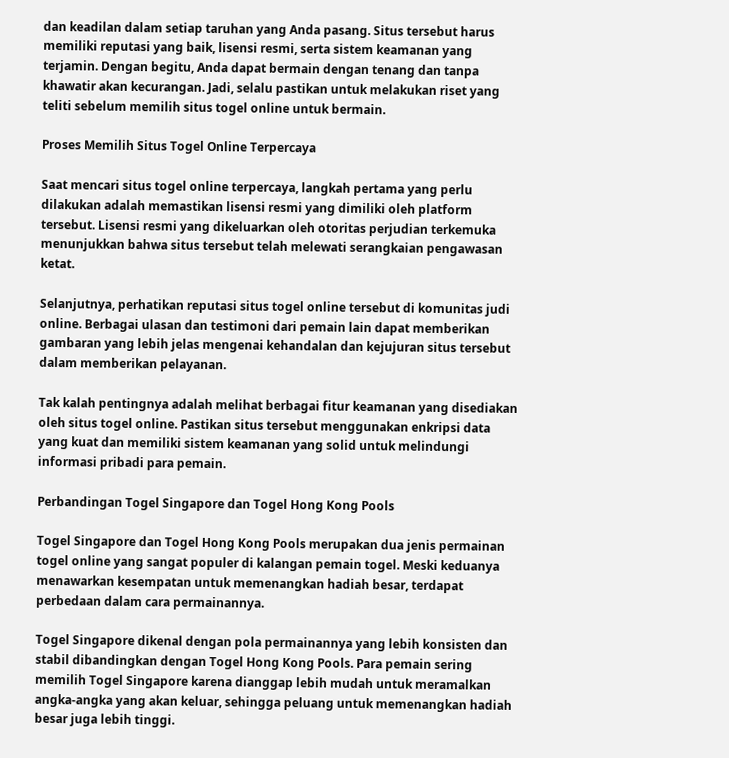dan keadilan dalam setiap taruhan yang Anda pasang. Situs tersebut harus memiliki reputasi yang baik, lisensi resmi, serta sistem keamanan yang terjamin. Dengan begitu, Anda dapat bermain dengan tenang dan tanpa khawatir akan kecurangan. Jadi, selalu pastikan untuk melakukan riset yang teliti sebelum memilih situs togel online untuk bermain.

Proses Memilih Situs Togel Online Terpercaya

Saat mencari situs togel online terpercaya, langkah pertama yang perlu dilakukan adalah memastikan lisensi resmi yang dimiliki oleh platform tersebut. Lisensi resmi yang dikeluarkan oleh otoritas perjudian terkemuka menunjukkan bahwa situs tersebut telah melewati serangkaian pengawasan ketat.

Selanjutnya, perhatikan reputasi situs togel online tersebut di komunitas judi online. Berbagai ulasan dan testimoni dari pemain lain dapat memberikan gambaran yang lebih jelas mengenai kehandalan dan kejujuran situs tersebut dalam memberikan pelayanan.

Tak kalah pentingnya adalah melihat berbagai fitur keamanan yang disediakan oleh situs togel online. Pastikan situs tersebut menggunakan enkripsi data yang kuat dan memiliki sistem keamanan yang solid untuk melindungi informasi pribadi para pemain.

Perbandingan Togel Singapore dan Togel Hong Kong Pools

Togel Singapore dan Togel Hong Kong Pools merupakan dua jenis permainan togel online yang sangat populer di kalangan pemain togel. Meski keduanya menawarkan kesempatan untuk memenangkan hadiah besar, terdapat perbedaan dalam cara permainannya.

Togel Singapore dikenal dengan pola permainannya yang lebih konsisten dan stabil dibandingkan dengan Togel Hong Kong Pools. Para pemain sering memilih Togel Singapore karena dianggap lebih mudah untuk meramalkan angka-angka yang akan keluar, sehingga peluang untuk memenangkan hadiah besar juga lebih tinggi.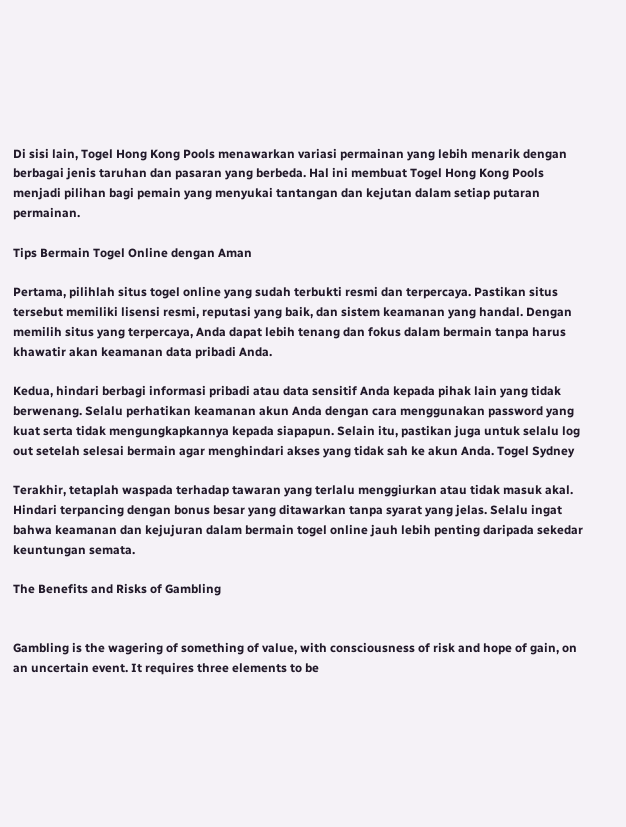Di sisi lain, Togel Hong Kong Pools menawarkan variasi permainan yang lebih menarik dengan berbagai jenis taruhan dan pasaran yang berbeda. Hal ini membuat Togel Hong Kong Pools menjadi pilihan bagi pemain yang menyukai tantangan dan kejutan dalam setiap putaran permainan.

Tips Bermain Togel Online dengan Aman

Pertama, pilihlah situs togel online yang sudah terbukti resmi dan terpercaya. Pastikan situs tersebut memiliki lisensi resmi, reputasi yang baik, dan sistem keamanan yang handal. Dengan memilih situs yang terpercaya, Anda dapat lebih tenang dan fokus dalam bermain tanpa harus khawatir akan keamanan data pribadi Anda.

Kedua, hindari berbagi informasi pribadi atau data sensitif Anda kepada pihak lain yang tidak berwenang. Selalu perhatikan keamanan akun Anda dengan cara menggunakan password yang kuat serta tidak mengungkapkannya kepada siapapun. Selain itu, pastikan juga untuk selalu log out setelah selesai bermain agar menghindari akses yang tidak sah ke akun Anda. Togel Sydney

Terakhir, tetaplah waspada terhadap tawaran yang terlalu menggiurkan atau tidak masuk akal. Hindari terpancing dengan bonus besar yang ditawarkan tanpa syarat yang jelas. Selalu ingat bahwa keamanan dan kejujuran dalam bermain togel online jauh lebih penting daripada sekedar keuntungan semata.

The Benefits and Risks of Gambling


Gambling is the wagering of something of value, with consciousness of risk and hope of gain, on an uncertain event. It requires three elements to be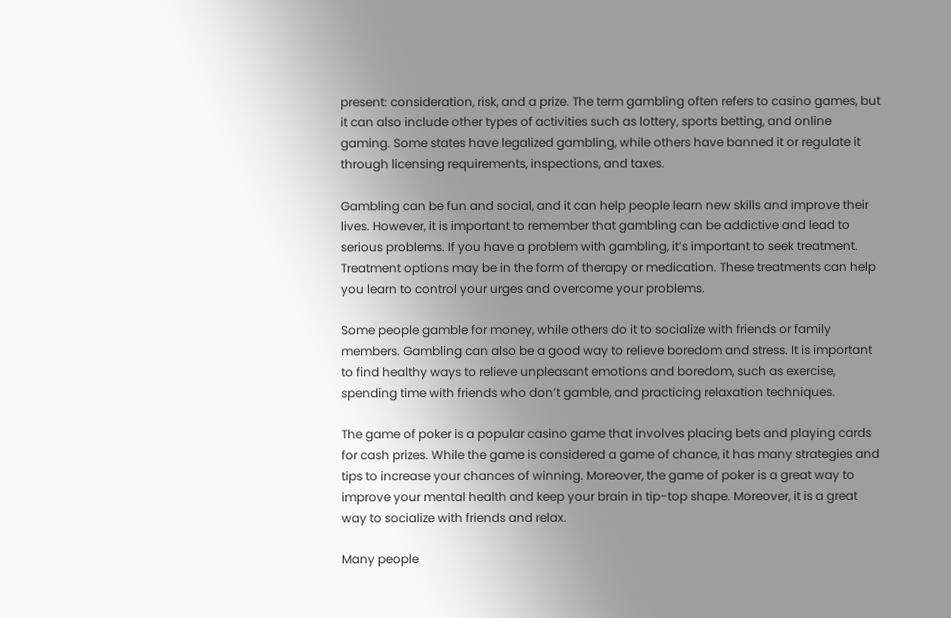present: consideration, risk, and a prize. The term gambling often refers to casino games, but it can also include other types of activities such as lottery, sports betting, and online gaming. Some states have legalized gambling, while others have banned it or regulate it through licensing requirements, inspections, and taxes.

Gambling can be fun and social, and it can help people learn new skills and improve their lives. However, it is important to remember that gambling can be addictive and lead to serious problems. If you have a problem with gambling, it’s important to seek treatment. Treatment options may be in the form of therapy or medication. These treatments can help you learn to control your urges and overcome your problems.

Some people gamble for money, while others do it to socialize with friends or family members. Gambling can also be a good way to relieve boredom and stress. It is important to find healthy ways to relieve unpleasant emotions and boredom, such as exercise, spending time with friends who don’t gamble, and practicing relaxation techniques.

The game of poker is a popular casino game that involves placing bets and playing cards for cash prizes. While the game is considered a game of chance, it has many strategies and tips to increase your chances of winning. Moreover, the game of poker is a great way to improve your mental health and keep your brain in tip-top shape. Moreover, it is a great way to socialize with friends and relax.

Many people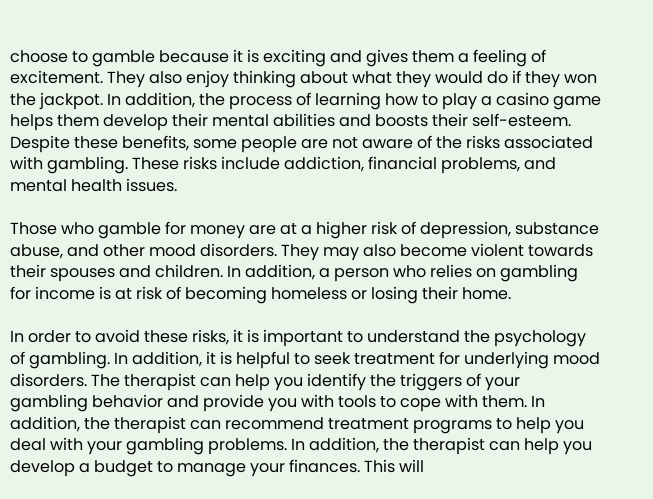choose to gamble because it is exciting and gives them a feeling of excitement. They also enjoy thinking about what they would do if they won the jackpot. In addition, the process of learning how to play a casino game helps them develop their mental abilities and boosts their self-esteem. Despite these benefits, some people are not aware of the risks associated with gambling. These risks include addiction, financial problems, and mental health issues.

Those who gamble for money are at a higher risk of depression, substance abuse, and other mood disorders. They may also become violent towards their spouses and children. In addition, a person who relies on gambling for income is at risk of becoming homeless or losing their home.

In order to avoid these risks, it is important to understand the psychology of gambling. In addition, it is helpful to seek treatment for underlying mood disorders. The therapist can help you identify the triggers of your gambling behavior and provide you with tools to cope with them. In addition, the therapist can recommend treatment programs to help you deal with your gambling problems. In addition, the therapist can help you develop a budget to manage your finances. This will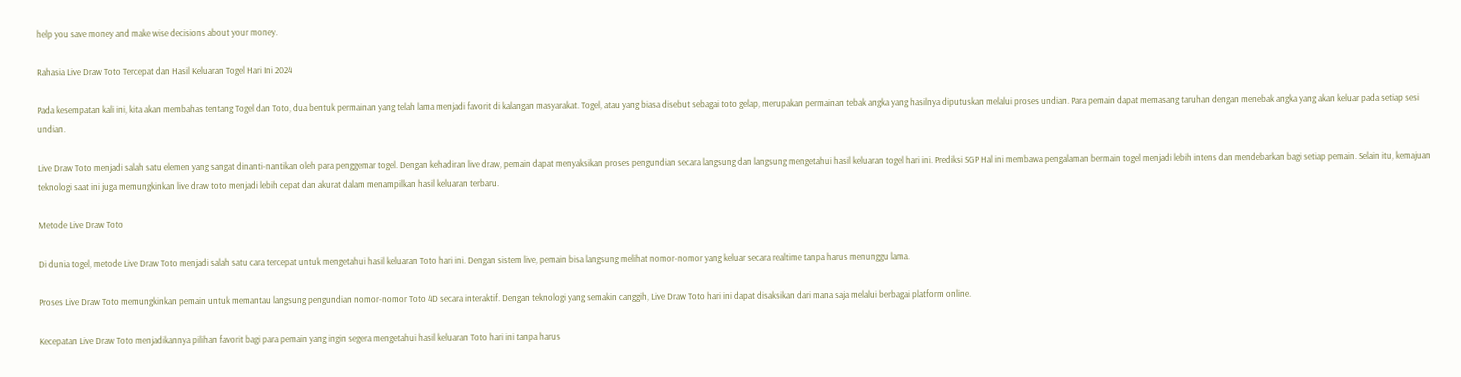help you save money and make wise decisions about your money.

Rahasia Live Draw Toto Tercepat dan Hasil Keluaran Togel Hari Ini 2024

Pada kesempatan kali ini, kita akan membahas tentang Togel dan Toto, dua bentuk permainan yang telah lama menjadi favorit di kalangan masyarakat. Togel, atau yang biasa disebut sebagai toto gelap, merupakan permainan tebak angka yang hasilnya diputuskan melalui proses undian. Para pemain dapat memasang taruhan dengan menebak angka yang akan keluar pada setiap sesi undian.

Live Draw Toto menjadi salah satu elemen yang sangat dinanti-nantikan oleh para penggemar togel. Dengan kehadiran live draw, pemain dapat menyaksikan proses pengundian secara langsung dan langsung mengetahui hasil keluaran togel hari ini. Prediksi SGP Hal ini membawa pengalaman bermain togel menjadi lebih intens dan mendebarkan bagi setiap pemain. Selain itu, kemajuan teknologi saat ini juga memungkinkan live draw toto menjadi lebih cepat dan akurat dalam menampilkan hasil keluaran terbaru.

Metode Live Draw Toto

Di dunia togel, metode Live Draw Toto menjadi salah satu cara tercepat untuk mengetahui hasil keluaran Toto hari ini. Dengan sistem live, pemain bisa langsung melihat nomor-nomor yang keluar secara realtime tanpa harus menunggu lama.

Proses Live Draw Toto memungkinkan pemain untuk memantau langsung pengundian nomor-nomor Toto 4D secara interaktif. Dengan teknologi yang semakin canggih, Live Draw Toto hari ini dapat disaksikan dari mana saja melalui berbagai platform online.

Kecepatan Live Draw Toto menjadikannya pilihan favorit bagi para pemain yang ingin segera mengetahui hasil keluaran Toto hari ini tanpa harus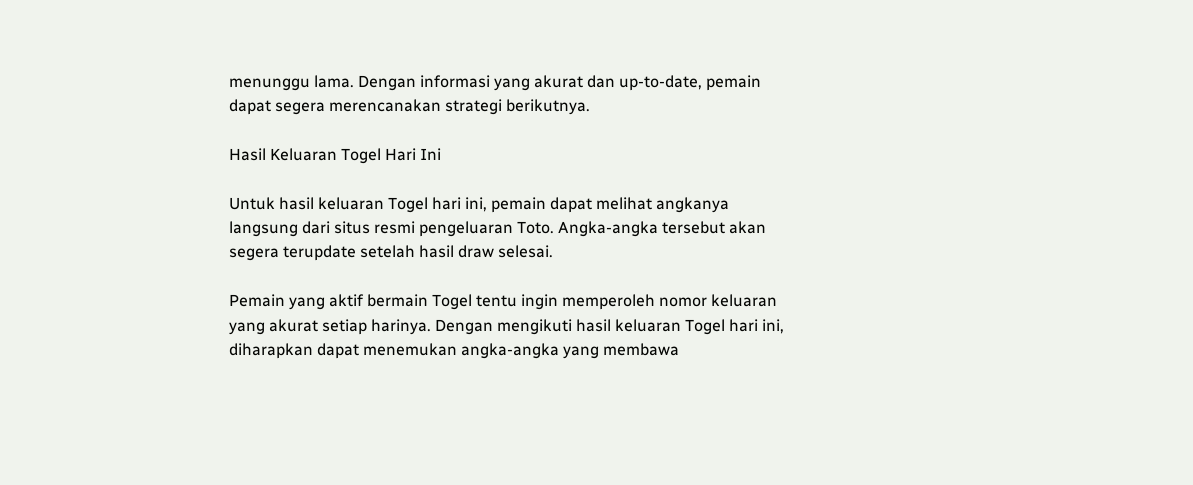menunggu lama. Dengan informasi yang akurat dan up-to-date, pemain dapat segera merencanakan strategi berikutnya.

Hasil Keluaran Togel Hari Ini

Untuk hasil keluaran Togel hari ini, pemain dapat melihat angkanya langsung dari situs resmi pengeluaran Toto. Angka-angka tersebut akan segera terupdate setelah hasil draw selesai.

Pemain yang aktif bermain Togel tentu ingin memperoleh nomor keluaran yang akurat setiap harinya. Dengan mengikuti hasil keluaran Togel hari ini, diharapkan dapat menemukan angka-angka yang membawa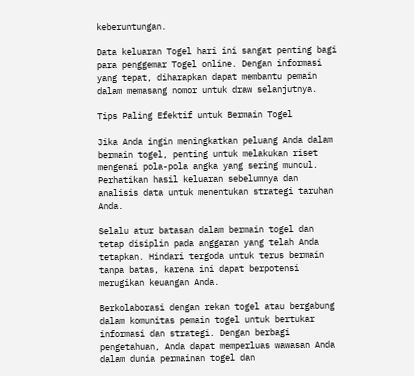keberuntungan.

Data keluaran Togel hari ini sangat penting bagi para penggemar Togel online. Dengan informasi yang tepat, diharapkan dapat membantu pemain dalam memasang nomor untuk draw selanjutnya.

Tips Paling Efektif untuk Bermain Togel

Jika Anda ingin meningkatkan peluang Anda dalam bermain togel, penting untuk melakukan riset mengenai pola-pola angka yang sering muncul. Perhatikan hasil keluaran sebelumnya dan analisis data untuk menentukan strategi taruhan Anda.

Selalu atur batasan dalam bermain togel dan tetap disiplin pada anggaran yang telah Anda tetapkan. Hindari tergoda untuk terus bermain tanpa batas, karena ini dapat berpotensi merugikan keuangan Anda.

Berkolaborasi dengan rekan togel atau bergabung dalam komunitas pemain togel untuk bertukar informasi dan strategi. Dengan berbagi pengetahuan, Anda dapat memperluas wawasan Anda dalam dunia permainan togel dan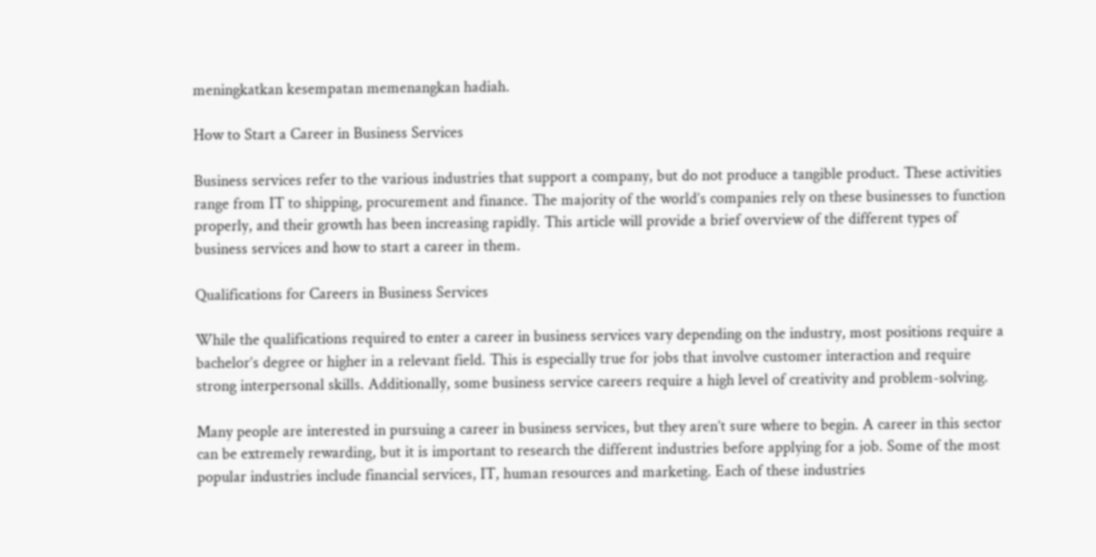meningkatkan kesempatan memenangkan hadiah.

How to Start a Career in Business Services

Business services refer to the various industries that support a company, but do not produce a tangible product. These activities range from IT to shipping, procurement and finance. The majority of the world’s companies rely on these businesses to function properly, and their growth has been increasing rapidly. This article will provide a brief overview of the different types of business services and how to start a career in them.

Qualifications for Careers in Business Services

While the qualifications required to enter a career in business services vary depending on the industry, most positions require a bachelor’s degree or higher in a relevant field. This is especially true for jobs that involve customer interaction and require strong interpersonal skills. Additionally, some business service careers require a high level of creativity and problem-solving.

Many people are interested in pursuing a career in business services, but they aren’t sure where to begin. A career in this sector can be extremely rewarding, but it is important to research the different industries before applying for a job. Some of the most popular industries include financial services, IT, human resources and marketing. Each of these industries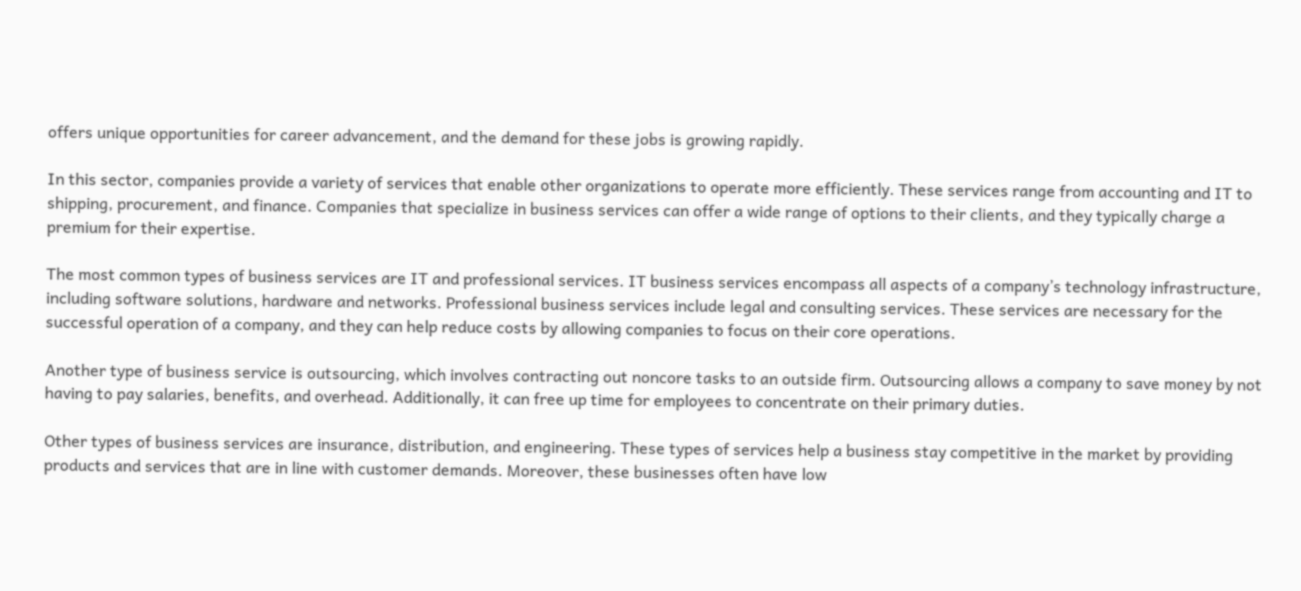offers unique opportunities for career advancement, and the demand for these jobs is growing rapidly.

In this sector, companies provide a variety of services that enable other organizations to operate more efficiently. These services range from accounting and IT to shipping, procurement, and finance. Companies that specialize in business services can offer a wide range of options to their clients, and they typically charge a premium for their expertise.

The most common types of business services are IT and professional services. IT business services encompass all aspects of a company’s technology infrastructure, including software solutions, hardware and networks. Professional business services include legal and consulting services. These services are necessary for the successful operation of a company, and they can help reduce costs by allowing companies to focus on their core operations.

Another type of business service is outsourcing, which involves contracting out noncore tasks to an outside firm. Outsourcing allows a company to save money by not having to pay salaries, benefits, and overhead. Additionally, it can free up time for employees to concentrate on their primary duties.

Other types of business services are insurance, distribution, and engineering. These types of services help a business stay competitive in the market by providing products and services that are in line with customer demands. Moreover, these businesses often have low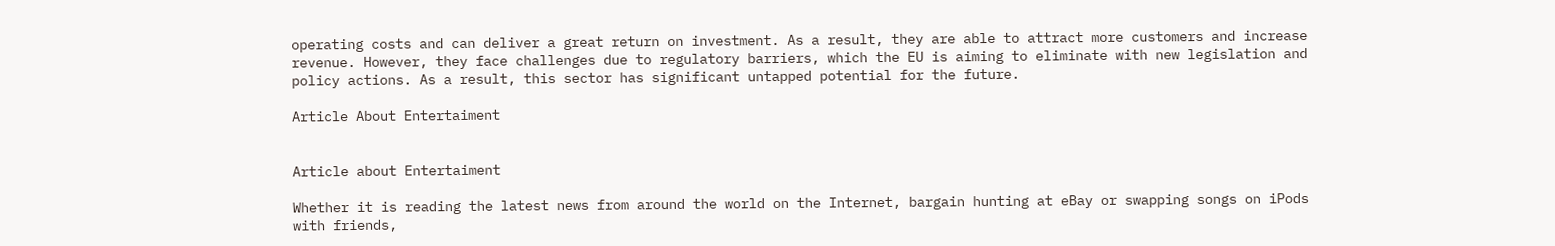operating costs and can deliver a great return on investment. As a result, they are able to attract more customers and increase revenue. However, they face challenges due to regulatory barriers, which the EU is aiming to eliminate with new legislation and policy actions. As a result, this sector has significant untapped potential for the future.

Article About Entertaiment


Article about Entertaiment

Whether it is reading the latest news from around the world on the Internet, bargain hunting at eBay or swapping songs on iPods with friends,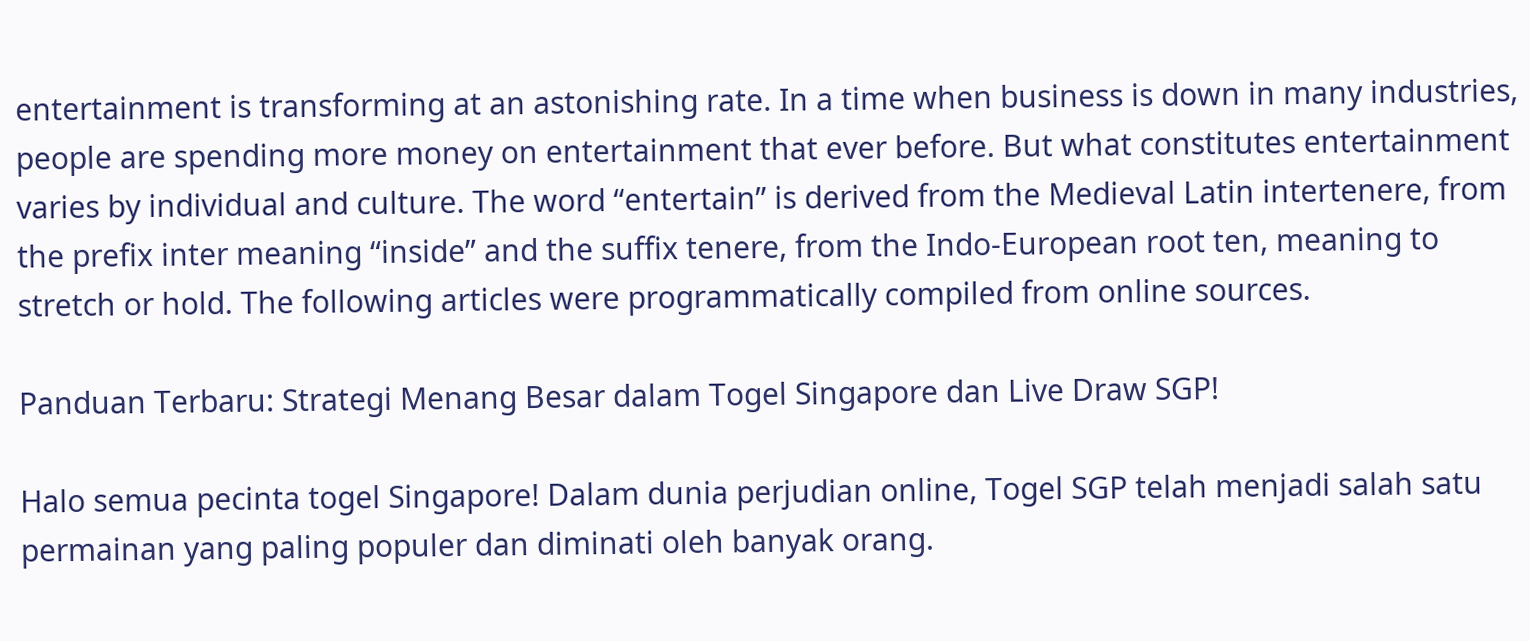entertainment is transforming at an astonishing rate. In a time when business is down in many industries, people are spending more money on entertainment that ever before. But what constitutes entertainment varies by individual and culture. The word “entertain” is derived from the Medieval Latin intertenere, from the prefix inter meaning “inside” and the suffix tenere, from the Indo-European root ten, meaning to stretch or hold. The following articles were programmatically compiled from online sources.

Panduan Terbaru: Strategi Menang Besar dalam Togel Singapore dan Live Draw SGP!

Halo semua pecinta togel Singapore! Dalam dunia perjudian online, Togel SGP telah menjadi salah satu permainan yang paling populer dan diminati oleh banyak orang.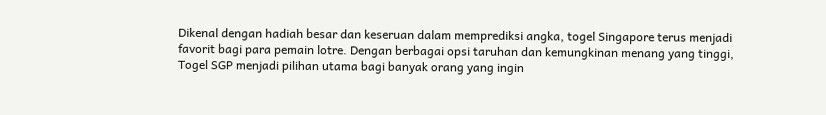Dikenal dengan hadiah besar dan keseruan dalam memprediksi angka, togel Singapore terus menjadi favorit bagi para pemain lotre. Dengan berbagai opsi taruhan dan kemungkinan menang yang tinggi, Togel SGP menjadi pilihan utama bagi banyak orang yang ingin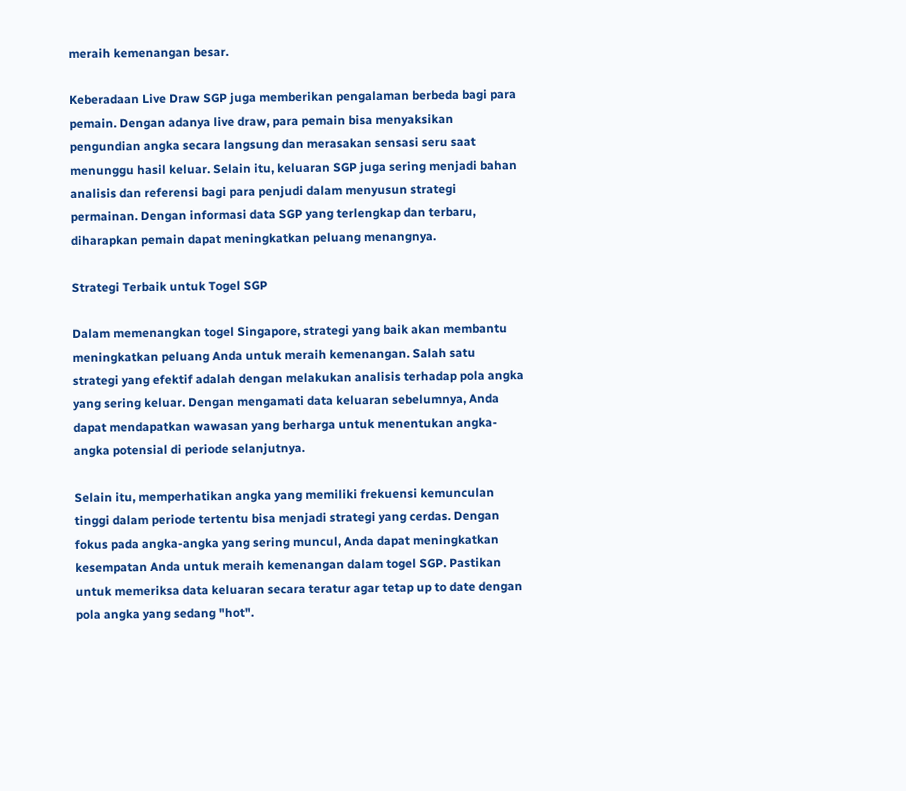meraih kemenangan besar.

Keberadaan Live Draw SGP juga memberikan pengalaman berbeda bagi para pemain. Dengan adanya live draw, para pemain bisa menyaksikan pengundian angka secara langsung dan merasakan sensasi seru saat menunggu hasil keluar. Selain itu, keluaran SGP juga sering menjadi bahan analisis dan referensi bagi para penjudi dalam menyusun strategi permainan. Dengan informasi data SGP yang terlengkap dan terbaru, diharapkan pemain dapat meningkatkan peluang menangnya.

Strategi Terbaik untuk Togel SGP

Dalam memenangkan togel Singapore, strategi yang baik akan membantu meningkatkan peluang Anda untuk meraih kemenangan. Salah satu strategi yang efektif adalah dengan melakukan analisis terhadap pola angka yang sering keluar. Dengan mengamati data keluaran sebelumnya, Anda dapat mendapatkan wawasan yang berharga untuk menentukan angka-angka potensial di periode selanjutnya.

Selain itu, memperhatikan angka yang memiliki frekuensi kemunculan tinggi dalam periode tertentu bisa menjadi strategi yang cerdas. Dengan fokus pada angka-angka yang sering muncul, Anda dapat meningkatkan kesempatan Anda untuk meraih kemenangan dalam togel SGP. Pastikan untuk memeriksa data keluaran secara teratur agar tetap up to date dengan pola angka yang sedang "hot".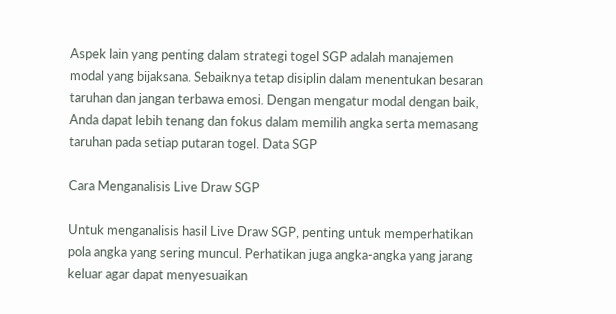Aspek lain yang penting dalam strategi togel SGP adalah manajemen modal yang bijaksana. Sebaiknya tetap disiplin dalam menentukan besaran taruhan dan jangan terbawa emosi. Dengan mengatur modal dengan baik, Anda dapat lebih tenang dan fokus dalam memilih angka serta memasang taruhan pada setiap putaran togel. Data SGP

Cara Menganalisis Live Draw SGP

Untuk menganalisis hasil Live Draw SGP, penting untuk memperhatikan pola angka yang sering muncul. Perhatikan juga angka-angka yang jarang keluar agar dapat menyesuaikan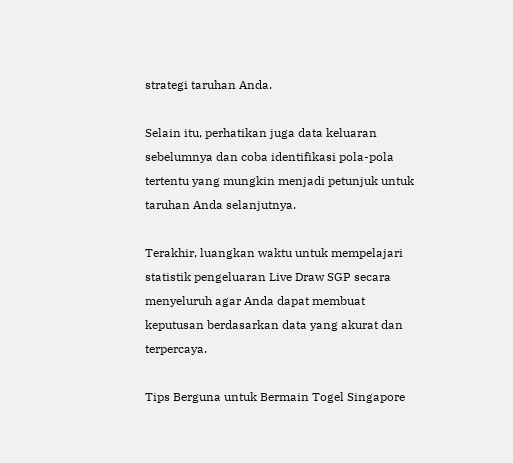strategi taruhan Anda.

Selain itu, perhatikan juga data keluaran sebelumnya dan coba identifikasi pola-pola tertentu yang mungkin menjadi petunjuk untuk taruhan Anda selanjutnya.

Terakhir, luangkan waktu untuk mempelajari statistik pengeluaran Live Draw SGP secara menyeluruh agar Anda dapat membuat keputusan berdasarkan data yang akurat dan terpercaya.

Tips Berguna untuk Bermain Togel Singapore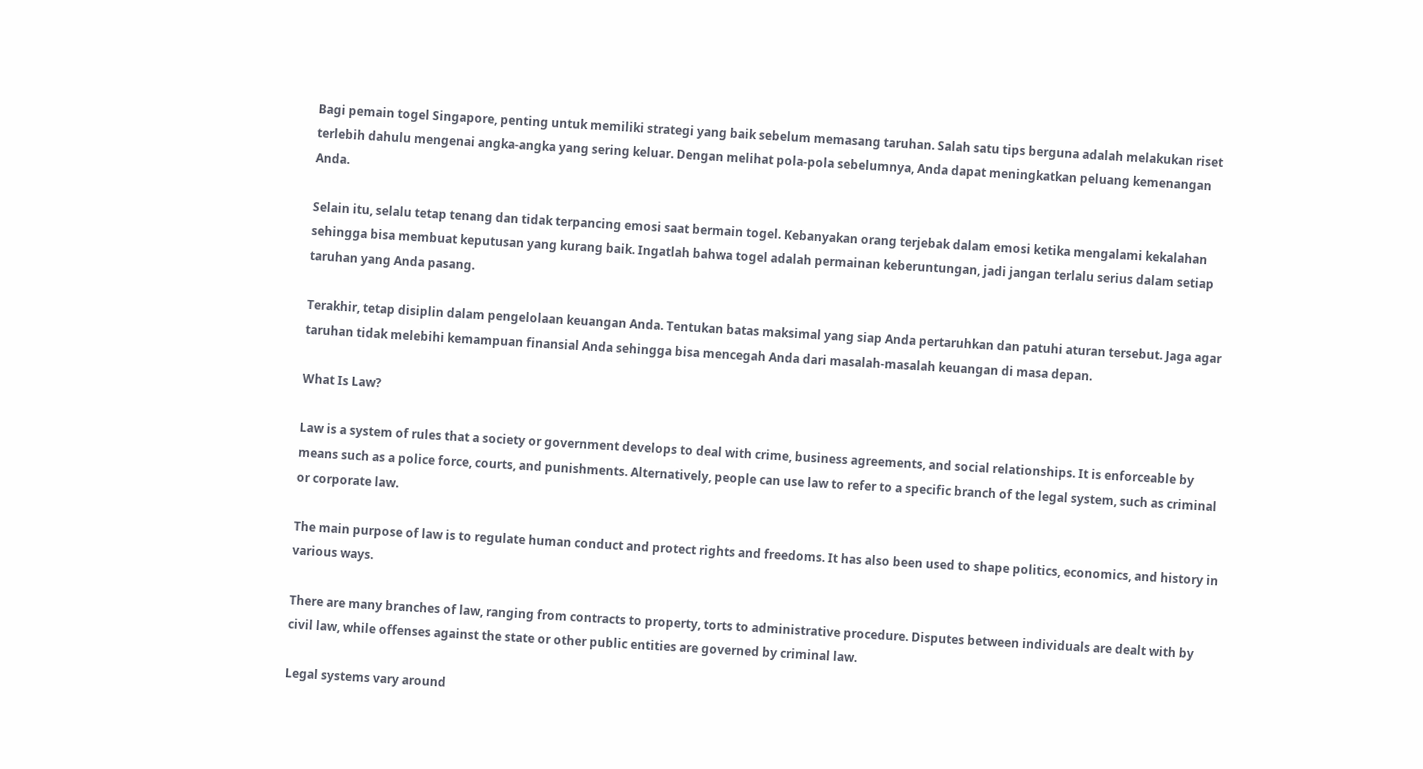Bagi pemain togel Singapore, penting untuk memiliki strategi yang baik sebelum memasang taruhan. Salah satu tips berguna adalah melakukan riset terlebih dahulu mengenai angka-angka yang sering keluar. Dengan melihat pola-pola sebelumnya, Anda dapat meningkatkan peluang kemenangan Anda.

Selain itu, selalu tetap tenang dan tidak terpancing emosi saat bermain togel. Kebanyakan orang terjebak dalam emosi ketika mengalami kekalahan sehingga bisa membuat keputusan yang kurang baik. Ingatlah bahwa togel adalah permainan keberuntungan, jadi jangan terlalu serius dalam setiap taruhan yang Anda pasang.

Terakhir, tetap disiplin dalam pengelolaan keuangan Anda. Tentukan batas maksimal yang siap Anda pertaruhkan dan patuhi aturan tersebut. Jaga agar taruhan tidak melebihi kemampuan finansial Anda sehingga bisa mencegah Anda dari masalah-masalah keuangan di masa depan.

What Is Law?

Law is a system of rules that a society or government develops to deal with crime, business agreements, and social relationships. It is enforceable by means such as a police force, courts, and punishments. Alternatively, people can use law to refer to a specific branch of the legal system, such as criminal or corporate law.

The main purpose of law is to regulate human conduct and protect rights and freedoms. It has also been used to shape politics, economics, and history in various ways.

There are many branches of law, ranging from contracts to property, torts to administrative procedure. Disputes between individuals are dealt with by civil law, while offenses against the state or other public entities are governed by criminal law.

Legal systems vary around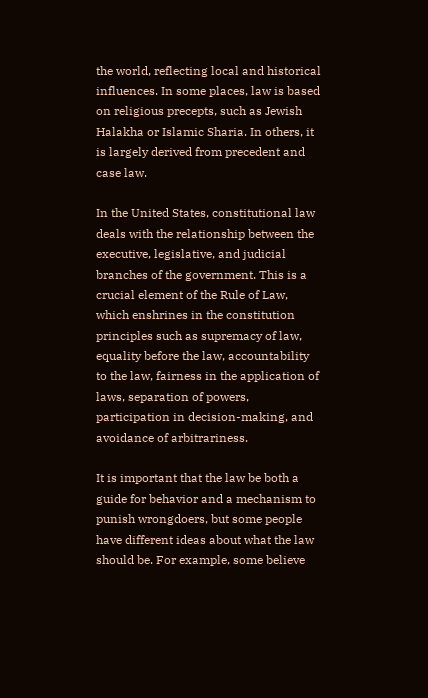the world, reflecting local and historical influences. In some places, law is based on religious precepts, such as Jewish Halakha or Islamic Sharia. In others, it is largely derived from precedent and case law.

In the United States, constitutional law deals with the relationship between the executive, legislative, and judicial branches of the government. This is a crucial element of the Rule of Law, which enshrines in the constitution principles such as supremacy of law, equality before the law, accountability to the law, fairness in the application of laws, separation of powers, participation in decision-making, and avoidance of arbitrariness.

It is important that the law be both a guide for behavior and a mechanism to punish wrongdoers, but some people have different ideas about what the law should be. For example, some believe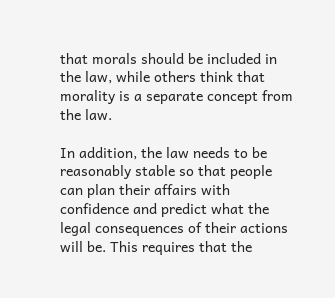that morals should be included in the law, while others think that morality is a separate concept from the law.

In addition, the law needs to be reasonably stable so that people can plan their affairs with confidence and predict what the legal consequences of their actions will be. This requires that the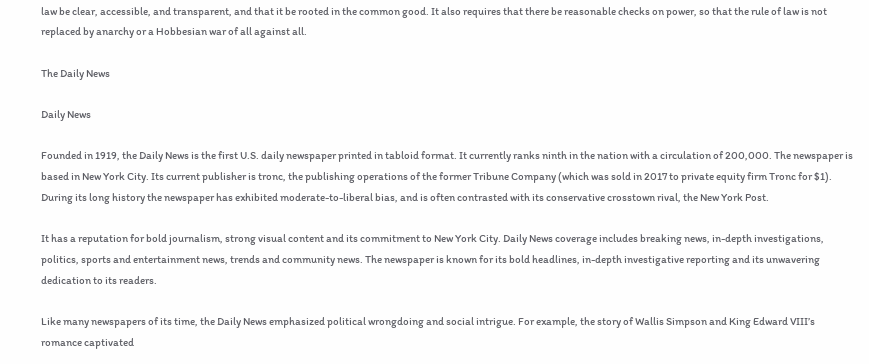law be clear, accessible, and transparent, and that it be rooted in the common good. It also requires that there be reasonable checks on power, so that the rule of law is not replaced by anarchy or a Hobbesian war of all against all.

The Daily News

Daily News

Founded in 1919, the Daily News is the first U.S. daily newspaper printed in tabloid format. It currently ranks ninth in the nation with a circulation of 200,000. The newspaper is based in New York City. Its current publisher is tronc, the publishing operations of the former Tribune Company (which was sold in 2017 to private equity firm Tronc for $1). During its long history the newspaper has exhibited moderate-to-liberal bias, and is often contrasted with its conservative crosstown rival, the New York Post.

It has a reputation for bold journalism, strong visual content and its commitment to New York City. Daily News coverage includes breaking news, in-depth investigations, politics, sports and entertainment news, trends and community news. The newspaper is known for its bold headlines, in-depth investigative reporting and its unwavering dedication to its readers.

Like many newspapers of its time, the Daily News emphasized political wrongdoing and social intrigue. For example, the story of Wallis Simpson and King Edward VIII’s romance captivated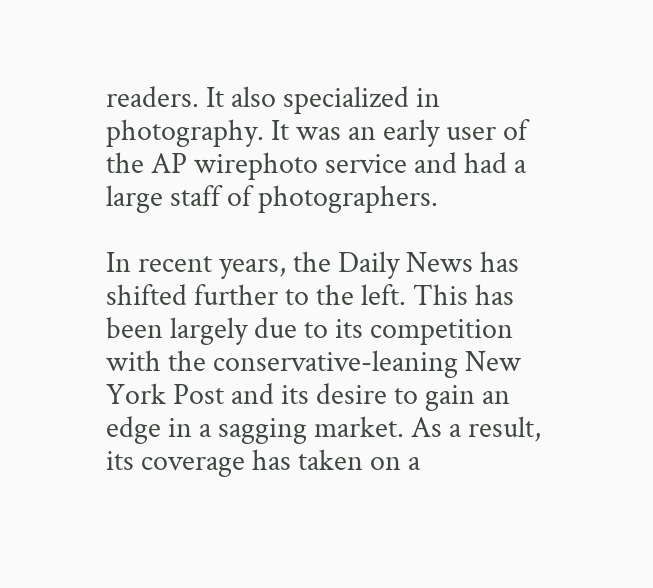readers. It also specialized in photography. It was an early user of the AP wirephoto service and had a large staff of photographers.

In recent years, the Daily News has shifted further to the left. This has been largely due to its competition with the conservative-leaning New York Post and its desire to gain an edge in a sagging market. As a result, its coverage has taken on a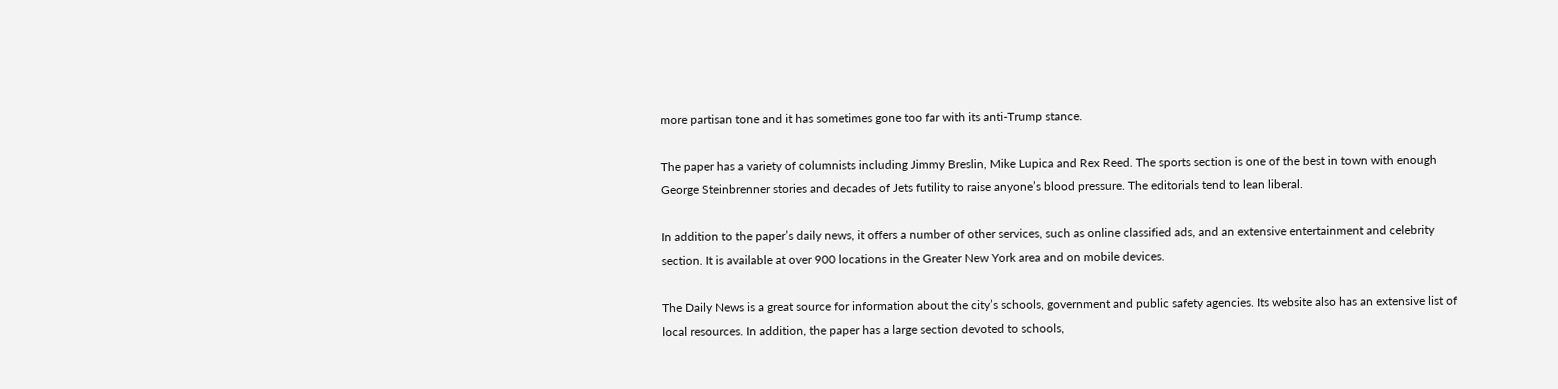more partisan tone and it has sometimes gone too far with its anti-Trump stance.

The paper has a variety of columnists including Jimmy Breslin, Mike Lupica and Rex Reed. The sports section is one of the best in town with enough George Steinbrenner stories and decades of Jets futility to raise anyone’s blood pressure. The editorials tend to lean liberal.

In addition to the paper’s daily news, it offers a number of other services, such as online classified ads, and an extensive entertainment and celebrity section. It is available at over 900 locations in the Greater New York area and on mobile devices.

The Daily News is a great source for information about the city’s schools, government and public safety agencies. Its website also has an extensive list of local resources. In addition, the paper has a large section devoted to schools,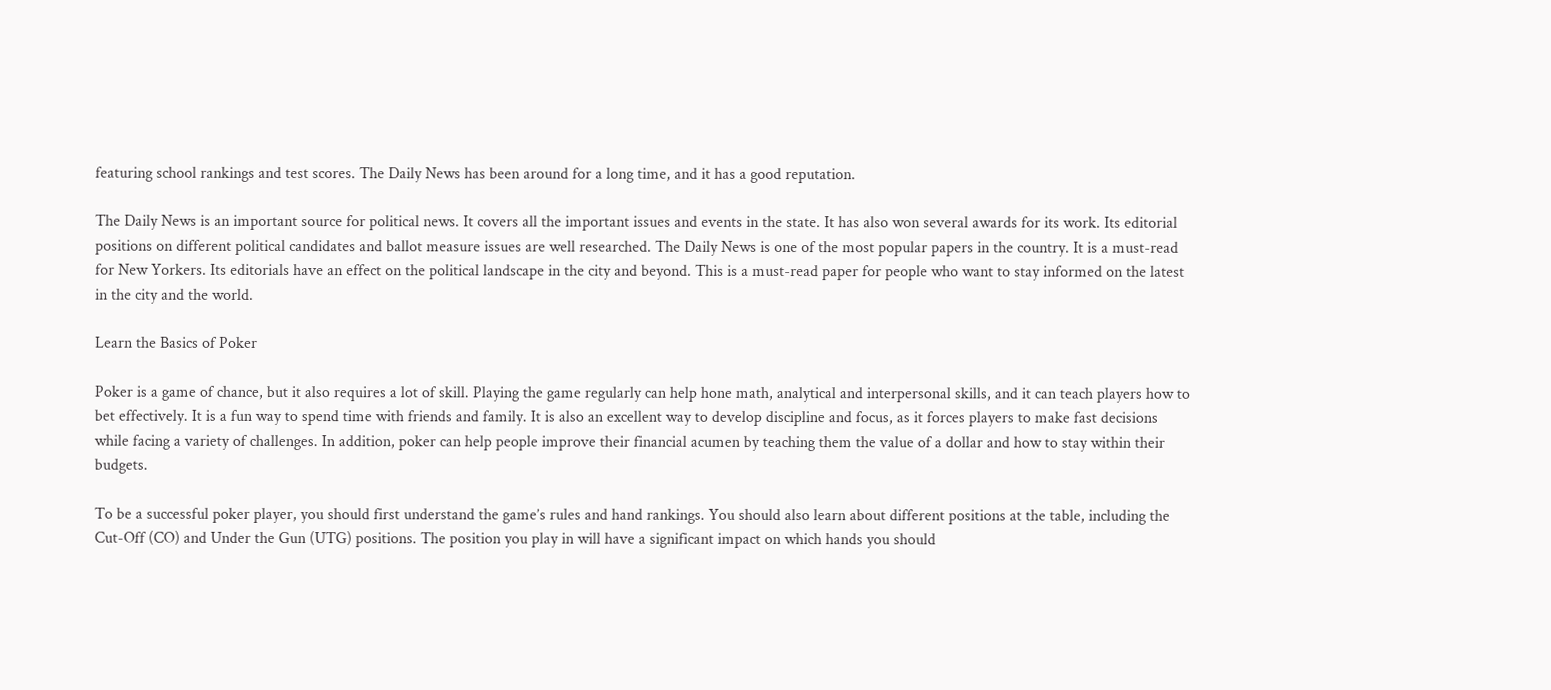featuring school rankings and test scores. The Daily News has been around for a long time, and it has a good reputation.

The Daily News is an important source for political news. It covers all the important issues and events in the state. It has also won several awards for its work. Its editorial positions on different political candidates and ballot measure issues are well researched. The Daily News is one of the most popular papers in the country. It is a must-read for New Yorkers. Its editorials have an effect on the political landscape in the city and beyond. This is a must-read paper for people who want to stay informed on the latest in the city and the world.

Learn the Basics of Poker

Poker is a game of chance, but it also requires a lot of skill. Playing the game regularly can help hone math, analytical and interpersonal skills, and it can teach players how to bet effectively. It is a fun way to spend time with friends and family. It is also an excellent way to develop discipline and focus, as it forces players to make fast decisions while facing a variety of challenges. In addition, poker can help people improve their financial acumen by teaching them the value of a dollar and how to stay within their budgets.

To be a successful poker player, you should first understand the game’s rules and hand rankings. You should also learn about different positions at the table, including the Cut-Off (CO) and Under the Gun (UTG) positions. The position you play in will have a significant impact on which hands you should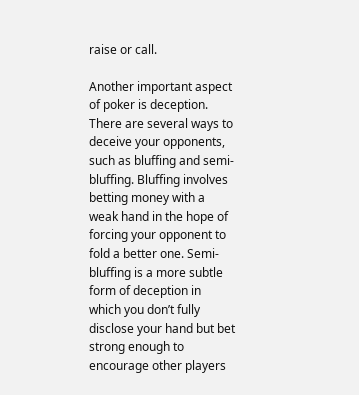raise or call.

Another important aspect of poker is deception. There are several ways to deceive your opponents, such as bluffing and semi-bluffing. Bluffing involves betting money with a weak hand in the hope of forcing your opponent to fold a better one. Semi-bluffing is a more subtle form of deception in which you don’t fully disclose your hand but bet strong enough to encourage other players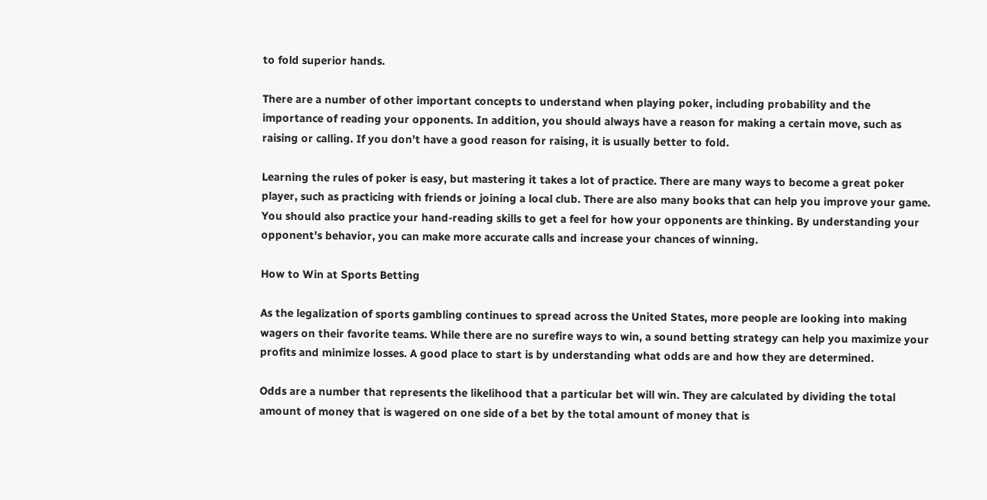to fold superior hands.

There are a number of other important concepts to understand when playing poker, including probability and the importance of reading your opponents. In addition, you should always have a reason for making a certain move, such as raising or calling. If you don’t have a good reason for raising, it is usually better to fold.

Learning the rules of poker is easy, but mastering it takes a lot of practice. There are many ways to become a great poker player, such as practicing with friends or joining a local club. There are also many books that can help you improve your game. You should also practice your hand-reading skills to get a feel for how your opponents are thinking. By understanding your opponent’s behavior, you can make more accurate calls and increase your chances of winning.

How to Win at Sports Betting

As the legalization of sports gambling continues to spread across the United States, more people are looking into making wagers on their favorite teams. While there are no surefire ways to win, a sound betting strategy can help you maximize your profits and minimize losses. A good place to start is by understanding what odds are and how they are determined.

Odds are a number that represents the likelihood that a particular bet will win. They are calculated by dividing the total amount of money that is wagered on one side of a bet by the total amount of money that is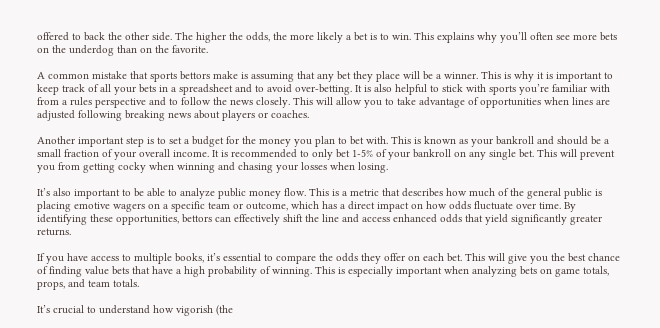offered to back the other side. The higher the odds, the more likely a bet is to win. This explains why you’ll often see more bets on the underdog than on the favorite.

A common mistake that sports bettors make is assuming that any bet they place will be a winner. This is why it is important to keep track of all your bets in a spreadsheet and to avoid over-betting. It is also helpful to stick with sports you’re familiar with from a rules perspective and to follow the news closely. This will allow you to take advantage of opportunities when lines are adjusted following breaking news about players or coaches.

Another important step is to set a budget for the money you plan to bet with. This is known as your bankroll and should be a small fraction of your overall income. It is recommended to only bet 1-5% of your bankroll on any single bet. This will prevent you from getting cocky when winning and chasing your losses when losing.

It’s also important to be able to analyze public money flow. This is a metric that describes how much of the general public is placing emotive wagers on a specific team or outcome, which has a direct impact on how odds fluctuate over time. By identifying these opportunities, bettors can effectively shift the line and access enhanced odds that yield significantly greater returns.

If you have access to multiple books, it’s essential to compare the odds they offer on each bet. This will give you the best chance of finding value bets that have a high probability of winning. This is especially important when analyzing bets on game totals, props, and team totals.

It’s crucial to understand how vigorish (the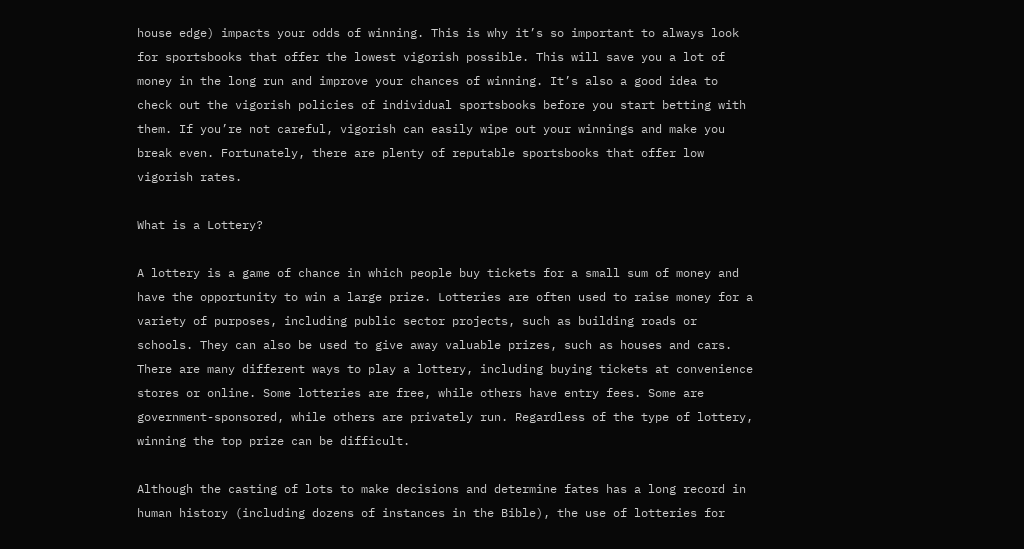house edge) impacts your odds of winning. This is why it’s so important to always look for sportsbooks that offer the lowest vigorish possible. This will save you a lot of money in the long run and improve your chances of winning. It’s also a good idea to check out the vigorish policies of individual sportsbooks before you start betting with them. If you’re not careful, vigorish can easily wipe out your winnings and make you break even. Fortunately, there are plenty of reputable sportsbooks that offer low vigorish rates.

What is a Lottery?

A lottery is a game of chance in which people buy tickets for a small sum of money and have the opportunity to win a large prize. Lotteries are often used to raise money for a variety of purposes, including public sector projects, such as building roads or schools. They can also be used to give away valuable prizes, such as houses and cars. There are many different ways to play a lottery, including buying tickets at convenience stores or online. Some lotteries are free, while others have entry fees. Some are government-sponsored, while others are privately run. Regardless of the type of lottery, winning the top prize can be difficult.

Although the casting of lots to make decisions and determine fates has a long record in human history (including dozens of instances in the Bible), the use of lotteries for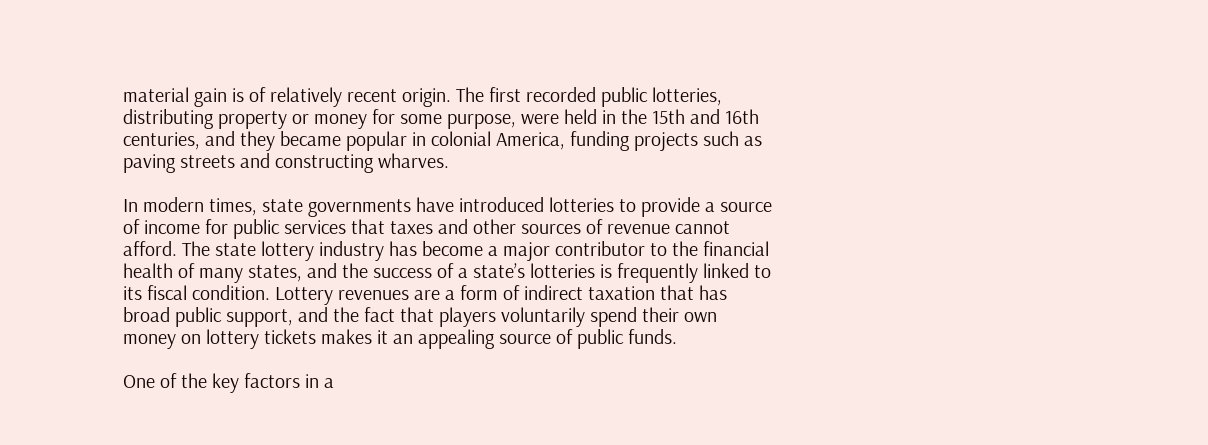material gain is of relatively recent origin. The first recorded public lotteries, distributing property or money for some purpose, were held in the 15th and 16th centuries, and they became popular in colonial America, funding projects such as paving streets and constructing wharves.

In modern times, state governments have introduced lotteries to provide a source of income for public services that taxes and other sources of revenue cannot afford. The state lottery industry has become a major contributor to the financial health of many states, and the success of a state’s lotteries is frequently linked to its fiscal condition. Lottery revenues are a form of indirect taxation that has broad public support, and the fact that players voluntarily spend their own money on lottery tickets makes it an appealing source of public funds.

One of the key factors in a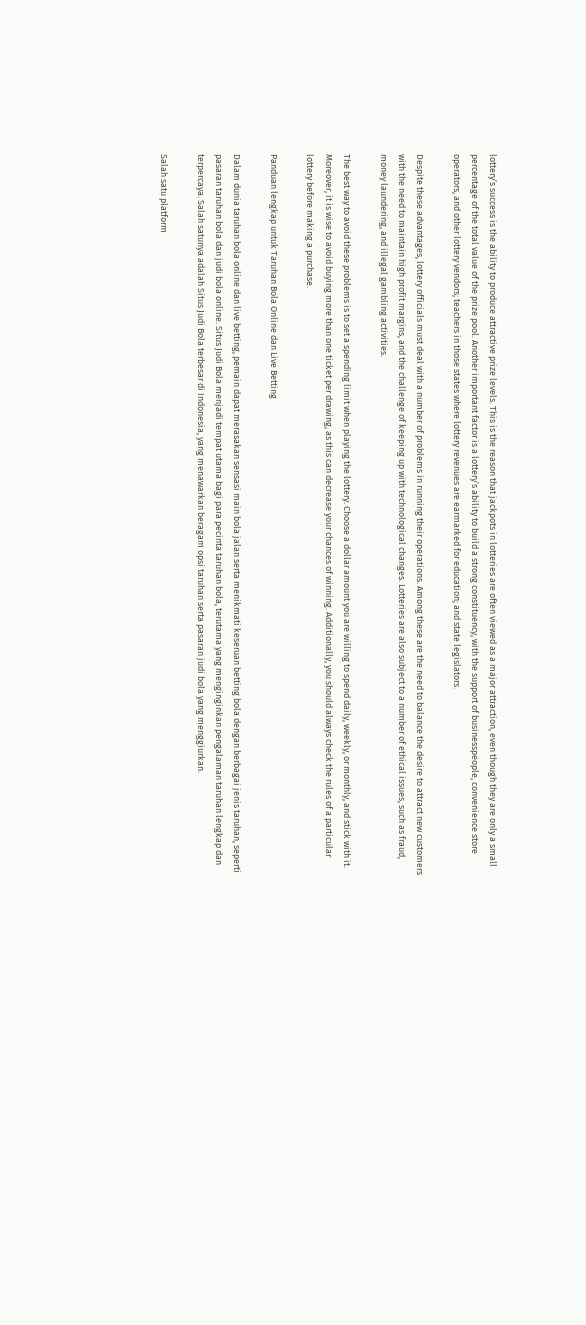lottery’s success is the ability to produce attractive prize levels. This is the reason that jackpots in lotteries are often viewed as a major attraction, even though they are only a small percentage of the total value of the prize pool. Another important factor is a lottery’s ability to build a strong constituency, with the support of businesspeople, convenience store operators, and other lottery vendors; teachers in those states where lottery revenues are earmarked for education; and state legislators.

Despite these advantages, lottery officials must deal with a number of problems in running their operations. Among these are the need to balance the desire to attract new customers with the need to maintain high profit margins, and the challenge of keeping up with technological changes. Lotteries are also subject to a number of ethical issues, such as fraud, money laundering, and illegal gambling activities.

The best way to avoid these problems is to set a spending limit when playing the lottery. Choose a dollar amount you are willing to spend daily, weekly, or monthly, and stick with it. Moreover, it is wise to avoid buying more than one ticket per drawing, as this can decrease your chances of winning. Additionally, you should always check the rules of a particular lottery before making a purchase.

Panduan lengkap untuk Taruhan Bola Online dan Live Betting

Dalam dunia taruhan bola online dan live betting, pemain dapat merasakan sensasi main bola jalan serta menikmati keseruan betting bola dengan berbagai jenis taruhan, seperti pasaran taruhan bola dan judi bola online. Situs Judi Bola menjadi tempat utama bagi para pecinta taruhan bola, terutama yang menginginkan pengalaman taruhan lengkap dan terpercaya. Salah satunya adalah Situs Judi Bola terbesar di Indonesia, yang menawarkan beragam opsi taruhan serta pasaran judi bola yang menggiurkan.

Salah satu platform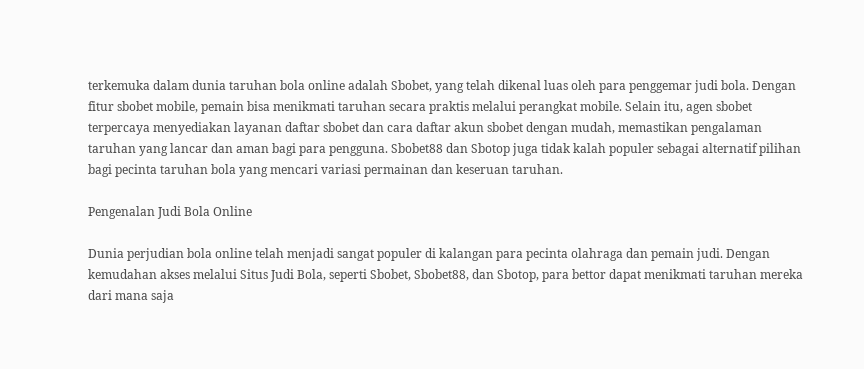terkemuka dalam dunia taruhan bola online adalah Sbobet, yang telah dikenal luas oleh para penggemar judi bola. Dengan fitur sbobet mobile, pemain bisa menikmati taruhan secara praktis melalui perangkat mobile. Selain itu, agen sbobet terpercaya menyediakan layanan daftar sbobet dan cara daftar akun sbobet dengan mudah, memastikan pengalaman taruhan yang lancar dan aman bagi para pengguna. Sbobet88 dan Sbotop juga tidak kalah populer sebagai alternatif pilihan bagi pecinta taruhan bola yang mencari variasi permainan dan keseruan taruhan.

Pengenalan Judi Bola Online

Dunia perjudian bola online telah menjadi sangat populer di kalangan para pecinta olahraga dan pemain judi. Dengan kemudahan akses melalui Situs Judi Bola, seperti Sbobet, Sbobet88, dan Sbotop, para bettor dapat menikmati taruhan mereka dari mana saja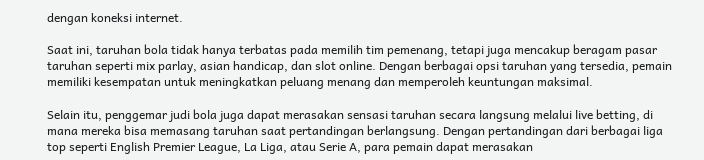dengan koneksi internet.

Saat ini, taruhan bola tidak hanya terbatas pada memilih tim pemenang, tetapi juga mencakup beragam pasar taruhan seperti mix parlay, asian handicap, dan slot online. Dengan berbagai opsi taruhan yang tersedia, pemain memiliki kesempatan untuk meningkatkan peluang menang dan memperoleh keuntungan maksimal.

Selain itu, penggemar judi bola juga dapat merasakan sensasi taruhan secara langsung melalui live betting, di mana mereka bisa memasang taruhan saat pertandingan berlangsung. Dengan pertandingan dari berbagai liga top seperti English Premier League, La Liga, atau Serie A, para pemain dapat merasakan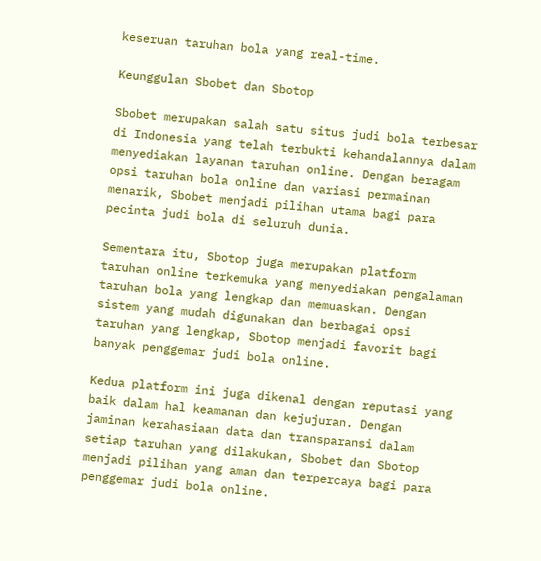keseruan taruhan bola yang real-time.

Keunggulan Sbobet dan Sbotop

Sbobet merupakan salah satu situs judi bola terbesar di Indonesia yang telah terbukti kehandalannya dalam menyediakan layanan taruhan online. Dengan beragam opsi taruhan bola online dan variasi permainan menarik, Sbobet menjadi pilihan utama bagi para pecinta judi bola di seluruh dunia.

Sementara itu, Sbotop juga merupakan platform taruhan online terkemuka yang menyediakan pengalaman taruhan bola yang lengkap dan memuaskan. Dengan sistem yang mudah digunakan dan berbagai opsi taruhan yang lengkap, Sbotop menjadi favorit bagi banyak penggemar judi bola online.

Kedua platform ini juga dikenal dengan reputasi yang baik dalam hal keamanan dan kejujuran. Dengan jaminan kerahasiaan data dan transparansi dalam setiap taruhan yang dilakukan, Sbobet dan Sbotop menjadi pilihan yang aman dan terpercaya bagi para penggemar judi bola online.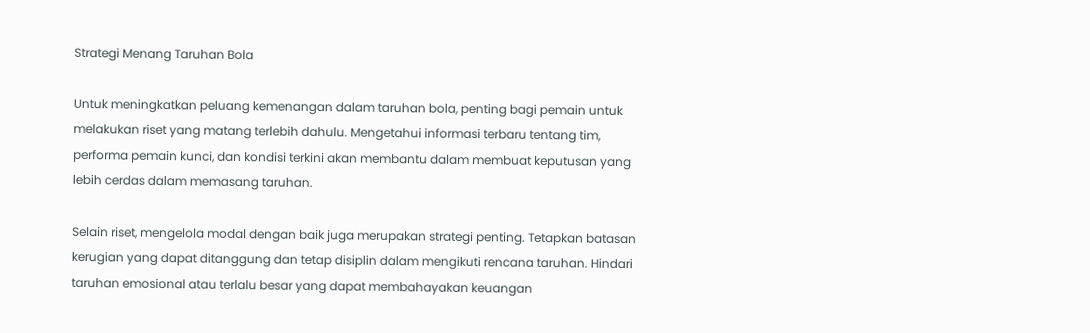Strategi Menang Taruhan Bola

Untuk meningkatkan peluang kemenangan dalam taruhan bola, penting bagi pemain untuk melakukan riset yang matang terlebih dahulu. Mengetahui informasi terbaru tentang tim, performa pemain kunci, dan kondisi terkini akan membantu dalam membuat keputusan yang lebih cerdas dalam memasang taruhan.

Selain riset, mengelola modal dengan baik juga merupakan strategi penting. Tetapkan batasan kerugian yang dapat ditanggung dan tetap disiplin dalam mengikuti rencana taruhan. Hindari taruhan emosional atau terlalu besar yang dapat membahayakan keuangan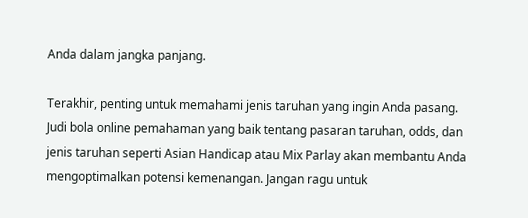Anda dalam jangka panjang.

Terakhir, penting untuk memahami jenis taruhan yang ingin Anda pasang. Judi bola online pemahaman yang baik tentang pasaran taruhan, odds, dan jenis taruhan seperti Asian Handicap atau Mix Parlay akan membantu Anda mengoptimalkan potensi kemenangan. Jangan ragu untuk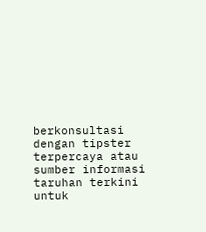berkonsultasi dengan tipster terpercaya atau sumber informasi taruhan terkini untuk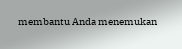membantu Anda menemukan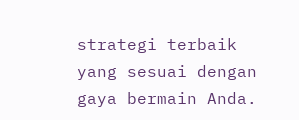strategi terbaik yang sesuai dengan gaya bermain Anda.